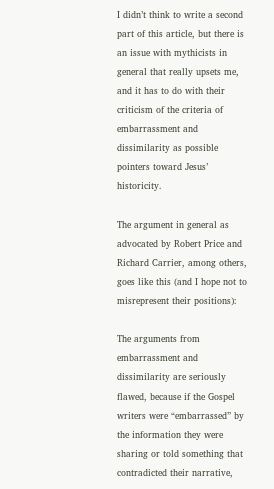I didn’t think to write a second part of this article, but there is an issue with mythicists in general that really upsets me, and it has to do with their criticism of the criteria of embarrassment and dissimilarity as possible pointers toward Jesus’ historicity.

The argument in general as advocated by Robert Price and Richard Carrier, among others, goes like this (and I hope not to misrepresent their positions):

The arguments from embarrassment and dissimilarity are seriously flawed, because if the Gospel writers were “embarrassed” by the information they were sharing or told something that contradicted their narrative,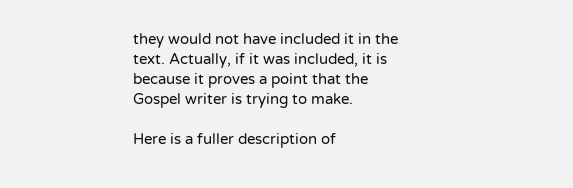they would not have included it in the text. Actually, if it was included, it is because it proves a point that the Gospel writer is trying to make.

Here is a fuller description of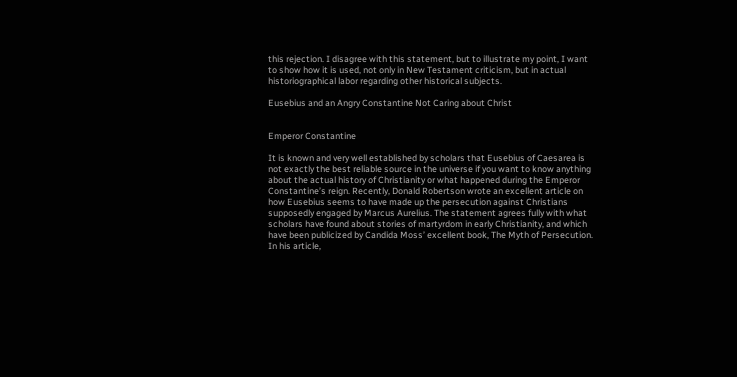this rejection. I disagree with this statement, but to illustrate my point, I want to show how it is used, not only in New Testament criticism, but in actual historiographical labor regarding other historical subjects.

Eusebius and an Angry Constantine Not Caring about Christ


Emperor Constantine

It is known and very well established by scholars that Eusebius of Caesarea is not exactly the best reliable source in the universe if you want to know anything about the actual history of Christianity or what happened during the Emperor Constantine’s reign. Recently, Donald Robertson wrote an excellent article on how Eusebius seems to have made up the persecution against Christians supposedly engaged by Marcus Aurelius. The statement agrees fully with what scholars have found about stories of martyrdom in early Christianity, and which have been publicized by Candida Moss’ excellent book, The Myth of Persecution. In his article,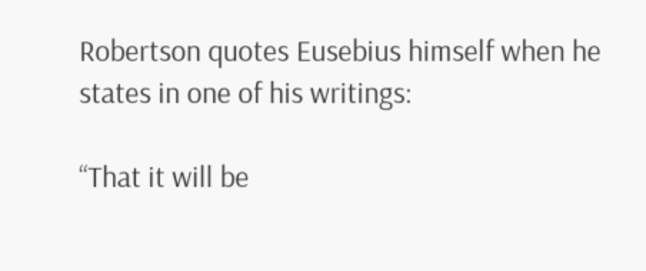Robertson quotes Eusebius himself when he states in one of his writings:

“That it will be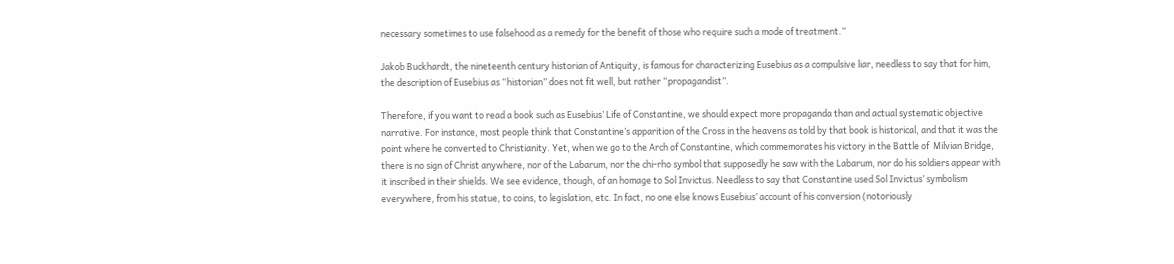necessary sometimes to use falsehood as a remedy for the benefit of those who require such a mode of treatment.”

Jakob Buckhardt, the nineteenth century historian of Antiquity, is famous for characterizing Eusebius as a compulsive liar, needless to say that for him, the description of Eusebius as “historian” does not fit well, but rather “propagandist”.

Therefore, if you want to read a book such as Eusebius’ Life of Constantine, we should expect more propaganda than and actual systematic objective narrative. For instance, most people think that Constantine’s apparition of the Cross in the heavens as told by that book is historical, and that it was the point where he converted to Christianity. Yet, when we go to the Arch of Constantine, which commemorates his victory in the Battle of  Milvian Bridge, there is no sign of Christ anywhere, nor of the Labarum, nor the chi-rho symbol that supposedly he saw with the Labarum, nor do his soldiers appear with it inscribed in their shields. We see evidence, though, of an homage to Sol Invictus. Needless to say that Constantine used Sol Invictus’ symbolism everywhere, from his statue, to coins, to legislation, etc. In fact, no one else knows Eusebius’ account of his conversion (notoriously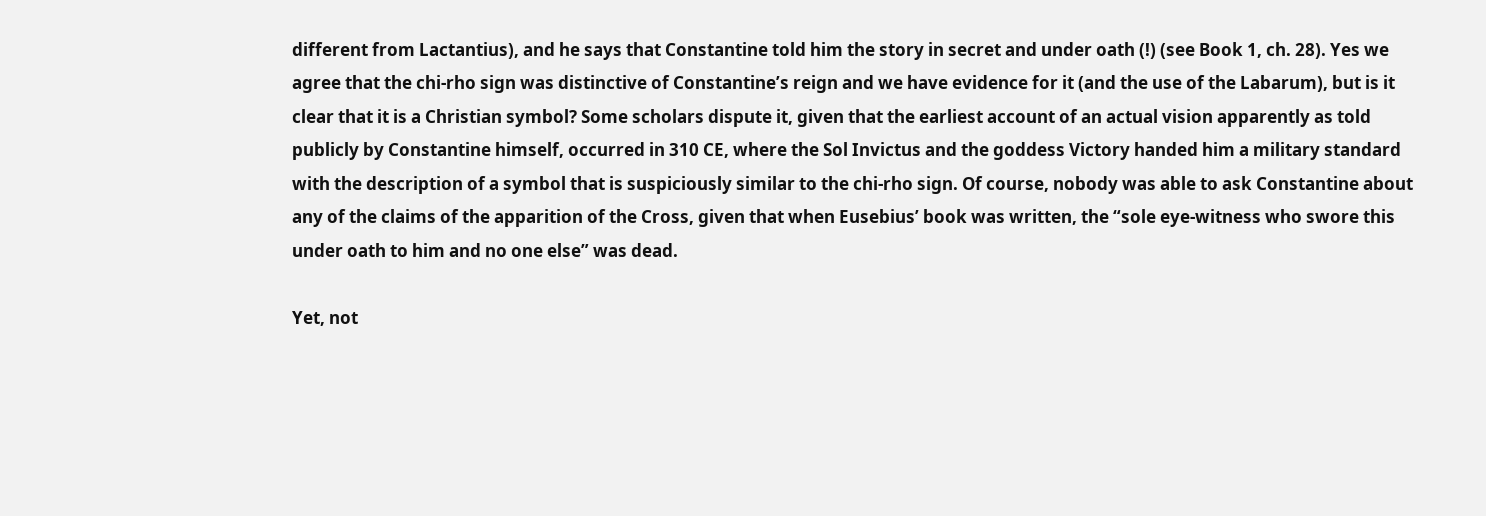different from Lactantius), and he says that Constantine told him the story in secret and under oath (!) (see Book 1, ch. 28). Yes we agree that the chi-rho sign was distinctive of Constantine’s reign and we have evidence for it (and the use of the Labarum), but is it clear that it is a Christian symbol? Some scholars dispute it, given that the earliest account of an actual vision apparently as told publicly by Constantine himself, occurred in 310 CE, where the Sol Invictus and the goddess Victory handed him a military standard with the description of a symbol that is suspiciously similar to the chi-rho sign. Of course, nobody was able to ask Constantine about any of the claims of the apparition of the Cross, given that when Eusebius’ book was written, the “sole eye-witness who swore this under oath to him and no one else” was dead.

Yet, not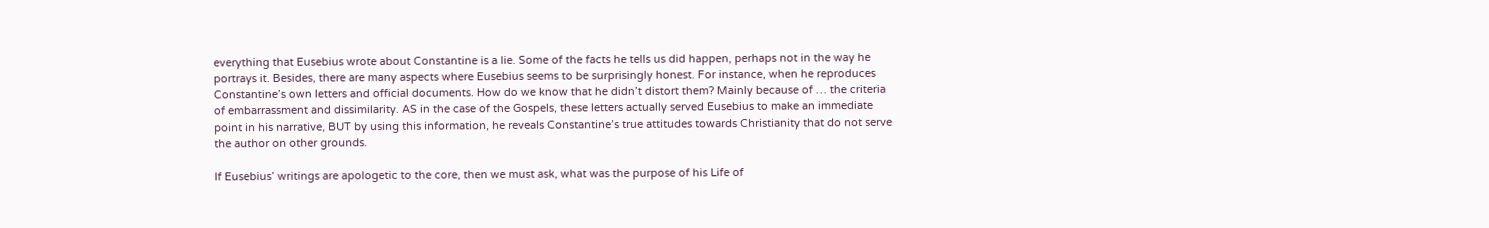everything that Eusebius wrote about Constantine is a lie. Some of the facts he tells us did happen, perhaps not in the way he portrays it. Besides, there are many aspects where Eusebius seems to be surprisingly honest. For instance, when he reproduces Constantine’s own letters and official documents. How do we know that he didn’t distort them? Mainly because of … the criteria of embarrassment and dissimilarity. AS in the case of the Gospels, these letters actually served Eusebius to make an immediate point in his narrative, BUT by using this information, he reveals Constantine’s true attitudes towards Christianity that do not serve the author on other grounds.

If Eusebius’ writings are apologetic to the core, then we must ask, what was the purpose of his Life of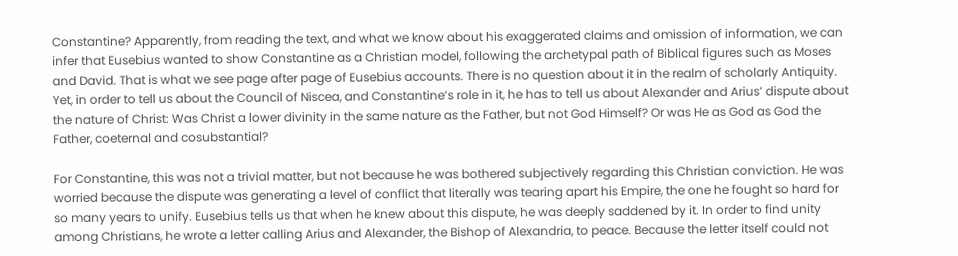Constantine? Apparently, from reading the text, and what we know about his exaggerated claims and omission of information, we can infer that Eusebius wanted to show Constantine as a Christian model, following the archetypal path of Biblical figures such as Moses and David. That is what we see page after page of Eusebius accounts. There is no question about it in the realm of scholarly Antiquity. Yet, in order to tell us about the Council of Niscea, and Constantine’s role in it, he has to tell us about Alexander and Arius’ dispute about the nature of Christ: Was Christ a lower divinity in the same nature as the Father, but not God Himself? Or was He as God as God the Father, coeternal and cosubstantial?

For Constantine, this was not a trivial matter, but not because he was bothered subjectively regarding this Christian conviction. He was worried because the dispute was generating a level of conflict that literally was tearing apart his Empire, the one he fought so hard for so many years to unify. Eusebius tells us that when he knew about this dispute, he was deeply saddened by it. In order to find unity among Christians, he wrote a letter calling Arius and Alexander, the Bishop of Alexandria, to peace. Because the letter itself could not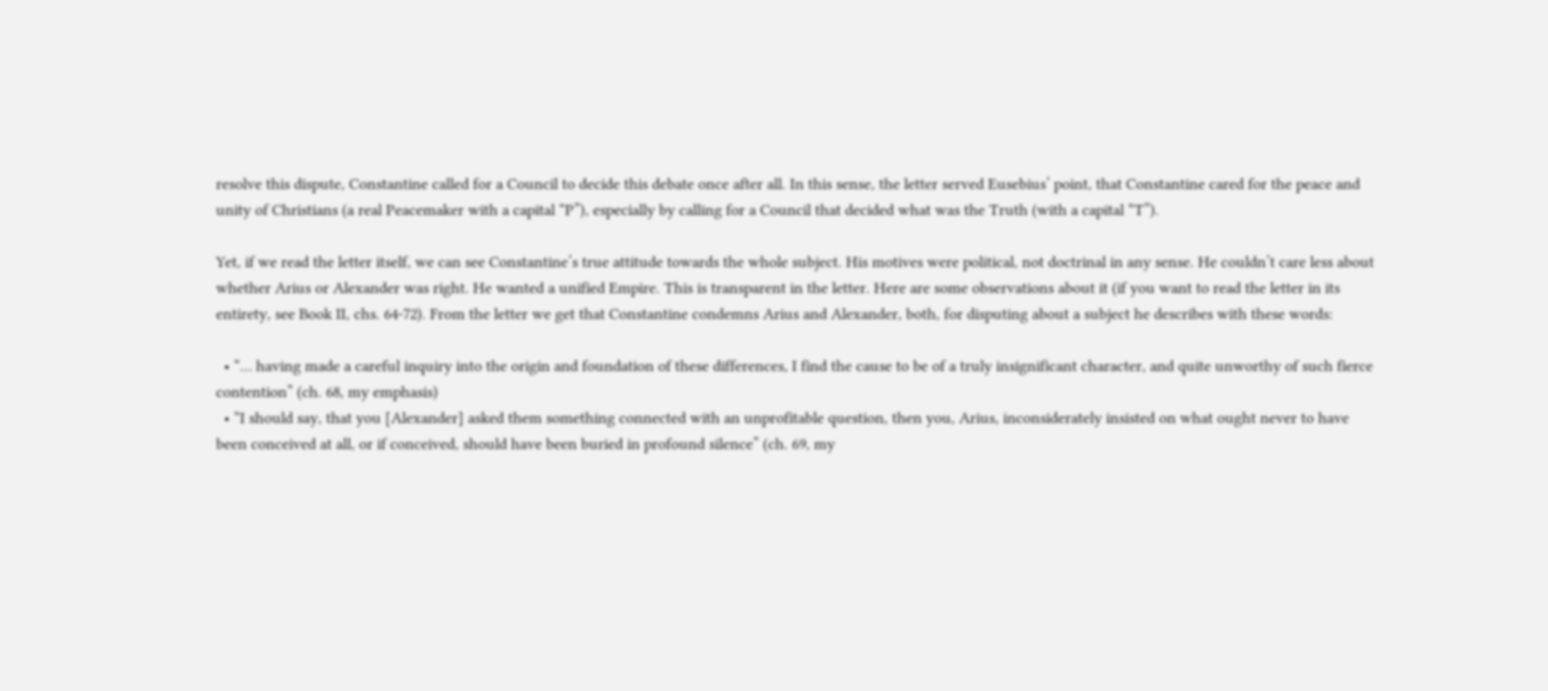resolve this dispute, Constantine called for a Council to decide this debate once after all. In this sense, the letter served Eusebius’ point, that Constantine cared for the peace and unity of Christians (a real Peacemaker with a capital “P”), especially by calling for a Council that decided what was the Truth (with a capital “T”).

Yet, if we read the letter itself, we can see Constantine’s true attitude towards the whole subject. His motives were political, not doctrinal in any sense. He couldn’t care less about whether Arius or Alexander was right. He wanted a unified Empire. This is transparent in the letter. Here are some observations about it (if you want to read the letter in its entirety, see Book II, chs. 64-72). From the letter we get that Constantine condemns Arius and Alexander, both, for disputing about a subject he describes with these words:

  • “… having made a careful inquiry into the origin and foundation of these differences, I find the cause to be of a truly insignificant character, and quite unworthy of such fierce contention” (ch. 68, my emphasis)
  • “I should say, that you [Alexander] asked them something connected with an unprofitable question, then you, Arius, inconsiderately insisted on what ought never to have been conceived at all, or if conceived, should have been buried in profound silence” (ch. 69, my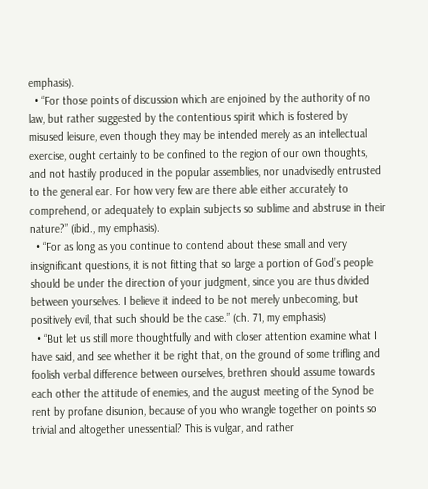emphasis).
  • “For those points of discussion which are enjoined by the authority of no law, but rather suggested by the contentious spirit which is fostered by misused leisure, even though they may be intended merely as an intellectual exercise, ought certainly to be confined to the region of our own thoughts, and not hastily produced in the popular assemblies, nor unadvisedly entrusted to the general ear. For how very few are there able either accurately to comprehend, or adequately to explain subjects so sublime and abstruse in their nature?” (ibid., my emphasis).
  • “For as long as you continue to contend about these small and very insignificant questions, it is not fitting that so large a portion of God’s people should be under the direction of your judgment, since you are thus divided between yourselves. I believe it indeed to be not merely unbecoming, but positively evil, that such should be the case.” (ch. 71, my emphasis)
  • “But let us still more thoughtfully and with closer attention examine what I have said, and see whether it be right that, on the ground of some trifling and foolish verbal difference between ourselves, brethren should assume towards each other the attitude of enemies, and the august meeting of the Synod be rent by profane disunion, because of you who wrangle together on points so trivial and altogether unessential? This is vulgar, and rather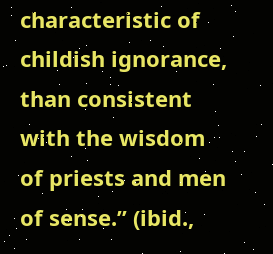characteristic of childish ignorance, than consistent with the wisdom of priests and men of sense.” (ibid.,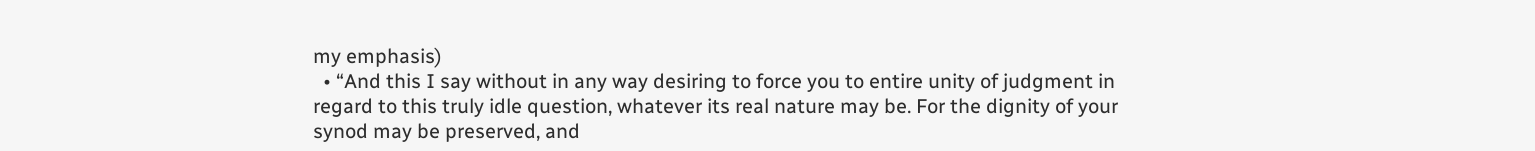my emphasis)
  • “And this I say without in any way desiring to force you to entire unity of judgment in regard to this truly idle question, whatever its real nature may be. For the dignity of your synod may be preserved, and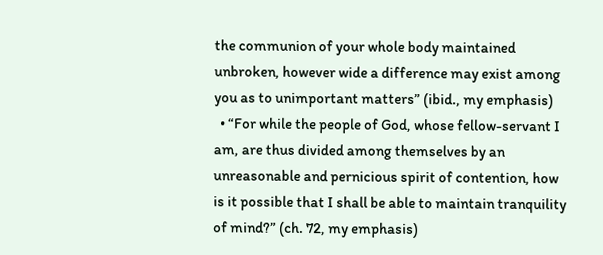the communion of your whole body maintained unbroken, however wide a difference may exist among you as to unimportant matters” (ibid., my emphasis)
  • “For while the people of God, whose fellow-servant I am, are thus divided among themselves by an unreasonable and pernicious spirit of contention, how is it possible that I shall be able to maintain tranquility of mind?” (ch. 72, my emphasis)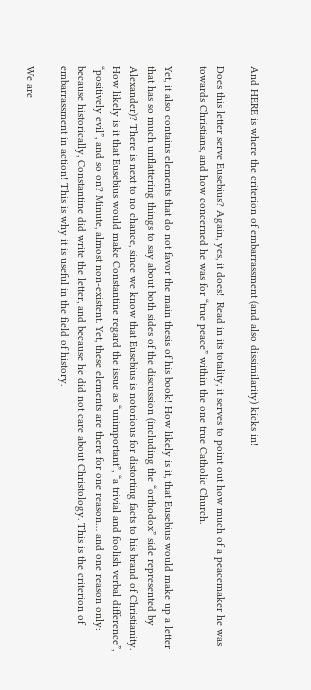And HERE is where the criterion of embarrassment (and also dissimilarity) kicks in!

Does this letter serve Eusebius? Again, yes, it does!  Read in its totality, it serves to point out how much of a peacemaker he was towards Christians, and how concerned he was for “true peace” within the one true Catholic Church.

Yet, it also contains elements that do not favor the main thesis of his book! How likely is it, that Eusebius would make up a letter that has so much unflattering things to say about both sides of the discussion (including the “orthodox” side represented by Alexander)? There is next to no chance, since we know that Eusebius is notorious for distorting facts to his brand of Christianity. How likely is it that Eusebius would make Constantine regard the issue as “unimportant”, “a trivial and foolish verbal difference”, “positively evil”, and so on? Minute, almost non-existent. Yet, these elements are there for one reason… and one reason only: because historically, Constantine did write the letter, and because he did not care about Christology. This is the criterion of embarrassment in action! This is why it is useful in the field of history.

We are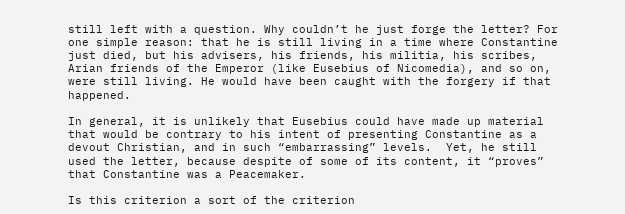still left with a question. Why couldn’t he just forge the letter? For one simple reason: that he is still living in a time where Constantine just died, but his advisers, his friends, his militia, his scribes, Arian friends of the Emperor (like Eusebius of Nicomedia), and so on, were still living. He would have been caught with the forgery if that happened.

In general, it is unlikely that Eusebius could have made up material that would be contrary to his intent of presenting Constantine as a devout Christian, and in such “embarrassing” levels.  Yet, he still used the letter, because despite of some of its content, it “proves” that Constantine was a Peacemaker.

Is this criterion a sort of the criterion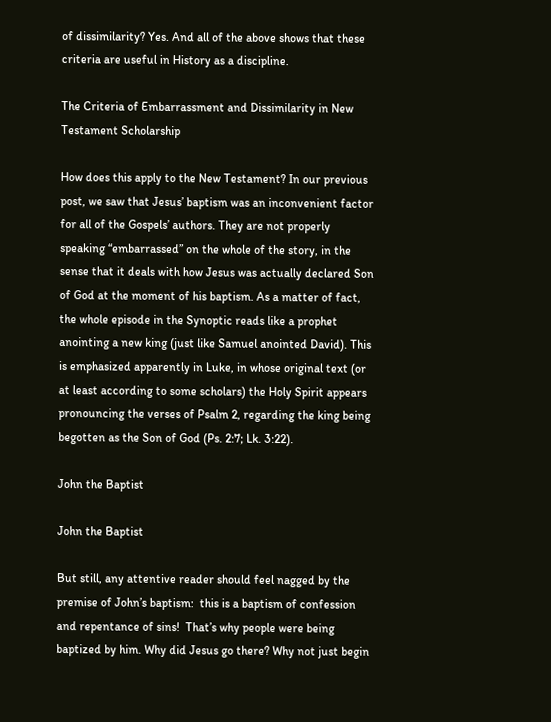of dissimilarity? Yes. And all of the above shows that these criteria are useful in History as a discipline.

The Criteria of Embarrassment and Dissimilarity in New Testament Scholarship

How does this apply to the New Testament? In our previous post, we saw that Jesus’ baptism was an inconvenient factor for all of the Gospels’ authors. They are not properly speaking “embarrassed” on the whole of the story, in the sense that it deals with how Jesus was actually declared Son of God at the moment of his baptism. As a matter of fact, the whole episode in the Synoptic reads like a prophet anointing a new king (just like Samuel anointed David). This is emphasized apparently in Luke, in whose original text (or at least according to some scholars) the Holy Spirit appears pronouncing the verses of Psalm 2, regarding the king being begotten as the Son of God (Ps. 2:7; Lk. 3:22).

John the Baptist

John the Baptist

But still, any attentive reader should feel nagged by the premise of John’s baptism:  this is a baptism of confession and repentance of sins!  That’s why people were being baptized by him. Why did Jesus go there? Why not just begin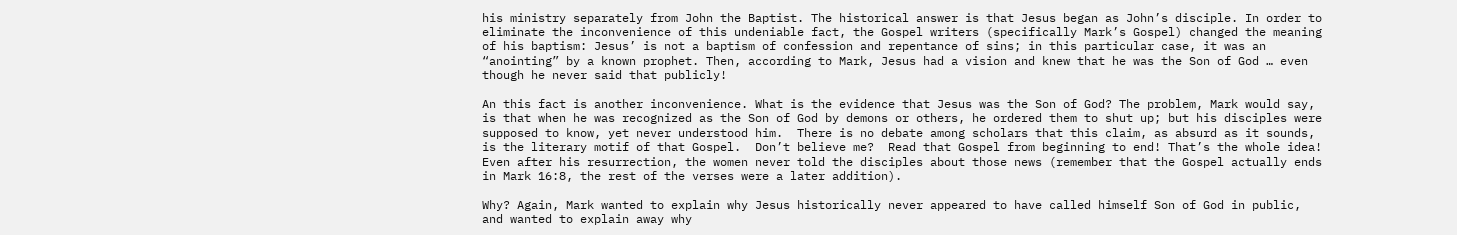his ministry separately from John the Baptist. The historical answer is that Jesus began as John’s disciple. In order to eliminate the inconvenience of this undeniable fact, the Gospel writers (specifically Mark’s Gospel) changed the meaning of his baptism: Jesus’ is not a baptism of confession and repentance of sins; in this particular case, it was an “anointing” by a known prophet. Then, according to Mark, Jesus had a vision and knew that he was the Son of God … even though he never said that publicly!

An this fact is another inconvenience. What is the evidence that Jesus was the Son of God? The problem, Mark would say, is that when he was recognized as the Son of God by demons or others, he ordered them to shut up; but his disciples were supposed to know, yet never understood him.  There is no debate among scholars that this claim, as absurd as it sounds, is the literary motif of that Gospel.  Don’t believe me?  Read that Gospel from beginning to end! That’s the whole idea! Even after his resurrection, the women never told the disciples about those news (remember that the Gospel actually ends in Mark 16:8, the rest of the verses were a later addition).

Why? Again, Mark wanted to explain why Jesus historically never appeared to have called himself Son of God in public, and wanted to explain away why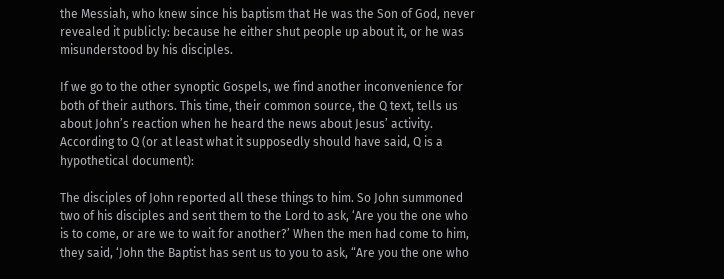the Messiah, who knew since his baptism that He was the Son of God, never revealed it publicly: because he either shut people up about it, or he was misunderstood by his disciples.

If we go to the other synoptic Gospels, we find another inconvenience for both of their authors. This time, their common source, the Q text, tells us about John’s reaction when he heard the news about Jesus’ activity. According to Q (or at least what it supposedly should have said, Q is a hypothetical document):

The disciples of John reported all these things to him. So John summoned two of his disciples and sent them to the Lord to ask, ‘Are you the one who is to come, or are we to wait for another?’ When the men had come to him, they said, ‘John the Baptist has sent us to you to ask, “Are you the one who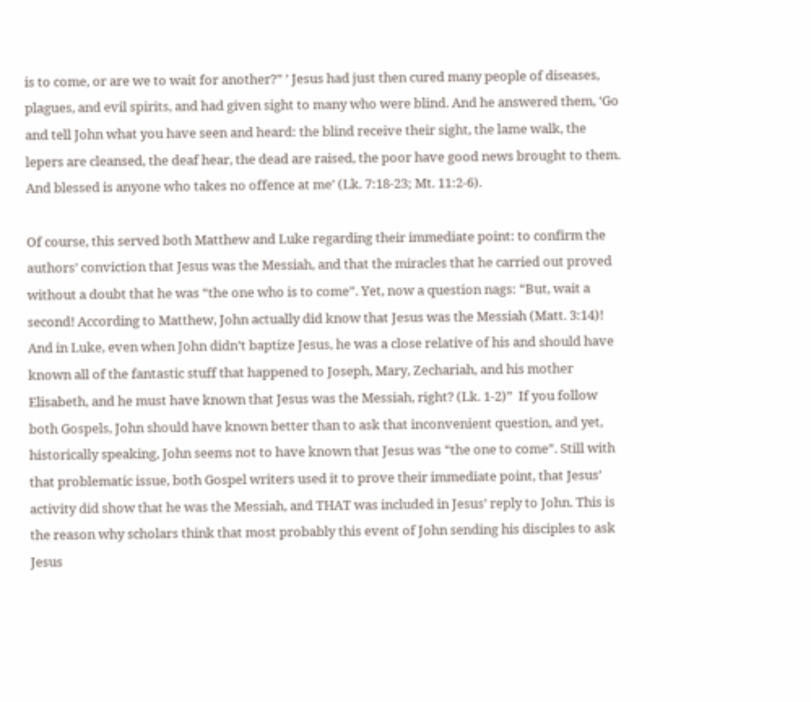is to come, or are we to wait for another?” ’ Jesus had just then cured many people of diseases, plagues, and evil spirits, and had given sight to many who were blind. And he answered them, ‘Go and tell John what you have seen and heard: the blind receive their sight, the lame walk, the lepers are cleansed, the deaf hear, the dead are raised, the poor have good news brought to them. And blessed is anyone who takes no offence at me’ (Lk. 7:18-23; Mt. 11:2-6).

Of course, this served both Matthew and Luke regarding their immediate point: to confirm the authors’ conviction that Jesus was the Messiah, and that the miracles that he carried out proved without a doubt that he was “the one who is to come”. Yet, now a question nags: “But, wait a second! According to Matthew, John actually did know that Jesus was the Messiah (Matt. 3:14)! And in Luke, even when John didn’t baptize Jesus, he was a close relative of his and should have known all of the fantastic stuff that happened to Joseph, Mary, Zechariah, and his mother Elisabeth, and he must have known that Jesus was the Messiah, right? (Lk. 1-2)”  If you follow both Gospels, John should have known better than to ask that inconvenient question, and yet, historically speaking, John seems not to have known that Jesus was “the one to come”. Still with that problematic issue, both Gospel writers used it to prove their immediate point, that Jesus’ activity did show that he was the Messiah, and THAT was included in Jesus’ reply to John. This is the reason why scholars think that most probably this event of John sending his disciples to ask Jesus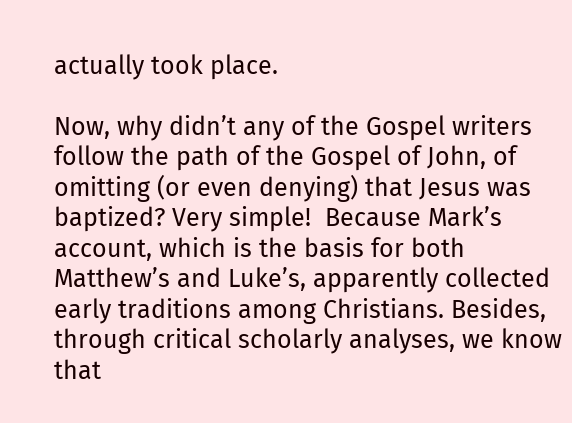actually took place.

Now, why didn’t any of the Gospel writers follow the path of the Gospel of John, of omitting (or even denying) that Jesus was baptized? Very simple!  Because Mark’s account, which is the basis for both Matthew’s and Luke’s, apparently collected  early traditions among Christians. Besides, through critical scholarly analyses, we know that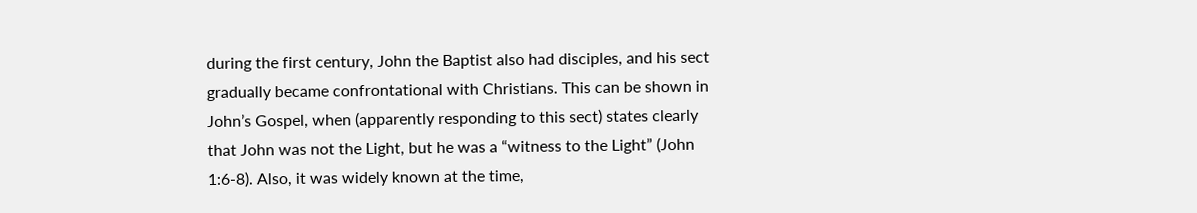during the first century, John the Baptist also had disciples, and his sect gradually became confrontational with Christians. This can be shown in John’s Gospel, when (apparently responding to this sect) states clearly that John was not the Light, but he was a “witness to the Light” (John 1:6-8). Also, it was widely known at the time,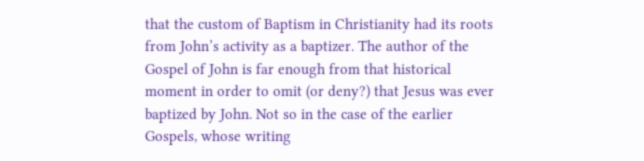that the custom of Baptism in Christianity had its roots from John’s activity as a baptizer. The author of the Gospel of John is far enough from that historical moment in order to omit (or deny?) that Jesus was ever baptized by John. Not so in the case of the earlier Gospels, whose writing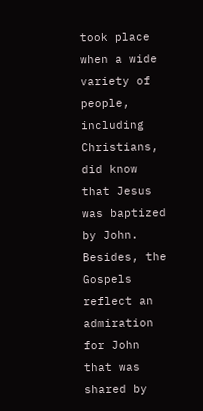took place when a wide variety of people, including Christians, did know that Jesus was baptized by John. Besides, the Gospels reflect an admiration for John that was shared by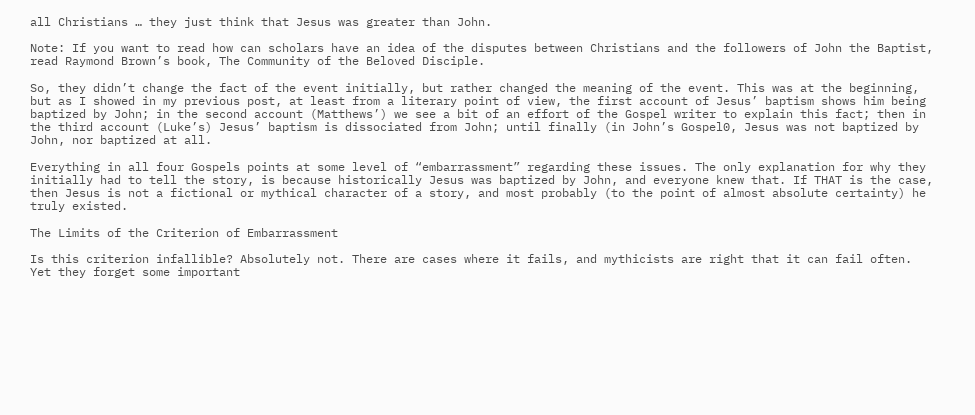all Christians … they just think that Jesus was greater than John.

Note: If you want to read how can scholars have an idea of the disputes between Christians and the followers of John the Baptist, read Raymond Brown’s book, The Community of the Beloved Disciple.

So, they didn’t change the fact of the event initially, but rather changed the meaning of the event. This was at the beginning, but as I showed in my previous post, at least from a literary point of view, the first account of Jesus’ baptism shows him being baptized by John; in the second account (Matthews’) we see a bit of an effort of the Gospel writer to explain this fact; then in the third account (Luke’s) Jesus’ baptism is dissociated from John; until finally (in John’s Gospel0, Jesus was not baptized by John, nor baptized at all.

Everything in all four Gospels points at some level of “embarrassment” regarding these issues. The only explanation for why they initially had to tell the story, is because historically Jesus was baptized by John, and everyone knew that. If THAT is the case, then Jesus is not a fictional or mythical character of a story, and most probably (to the point of almost absolute certainty) he truly existed.

The Limits of the Criterion of Embarrassment

Is this criterion infallible? Absolutely not. There are cases where it fails, and mythicists are right that it can fail often. Yet they forget some important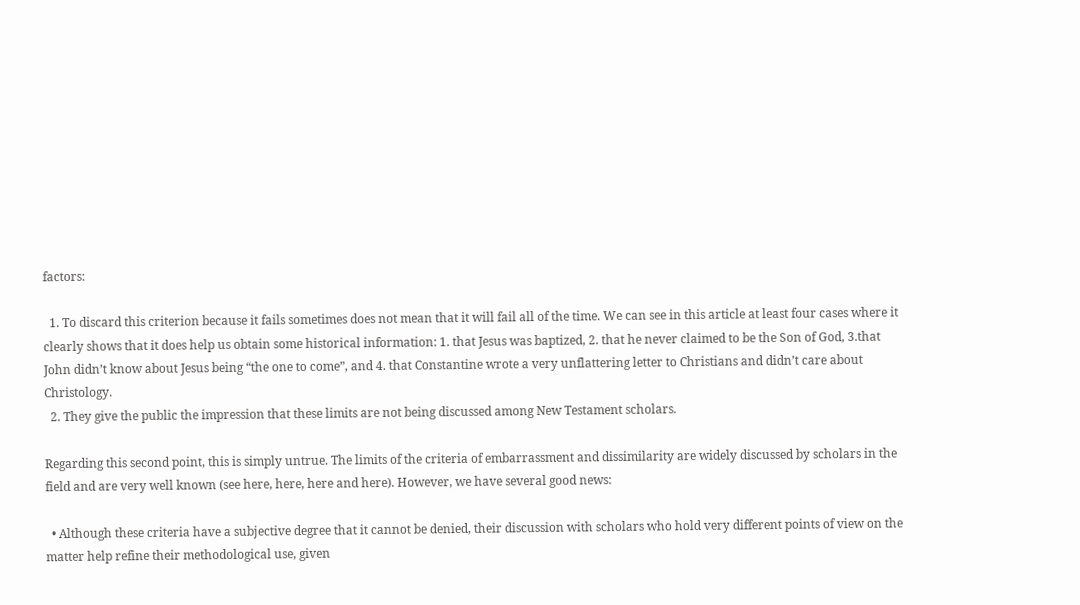factors:

  1. To discard this criterion because it fails sometimes does not mean that it will fail all of the time. We can see in this article at least four cases where it clearly shows that it does help us obtain some historical information: 1. that Jesus was baptized, 2. that he never claimed to be the Son of God, 3.that John didn’t know about Jesus being “the one to come”, and 4. that Constantine wrote a very unflattering letter to Christians and didn’t care about Christology.
  2. They give the public the impression that these limits are not being discussed among New Testament scholars.

Regarding this second point, this is simply untrue. The limits of the criteria of embarrassment and dissimilarity are widely discussed by scholars in the field and are very well known (see here, here, here and here). However, we have several good news:

  • Although these criteria have a subjective degree that it cannot be denied, their discussion with scholars who hold very different points of view on the matter help refine their methodological use, given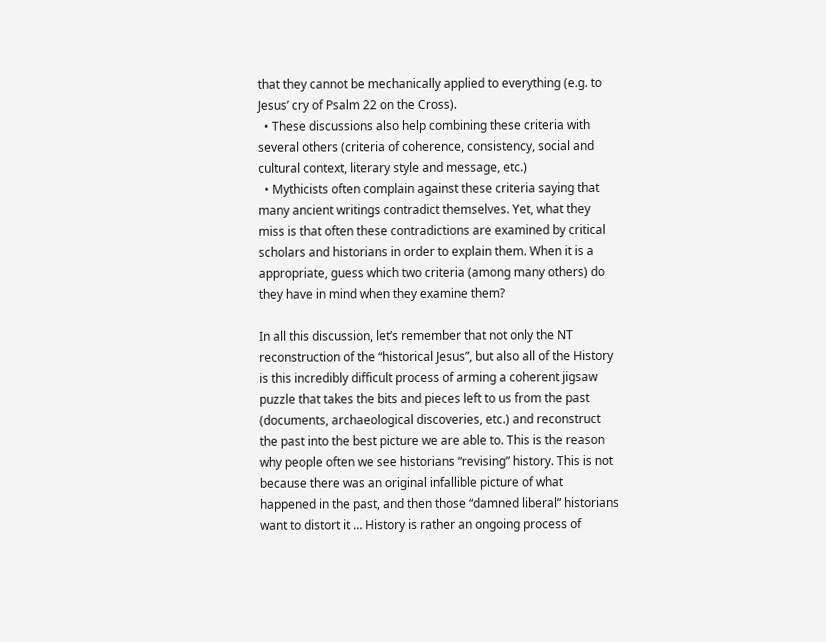that they cannot be mechanically applied to everything (e.g. to Jesus’ cry of Psalm 22 on the Cross).
  • These discussions also help combining these criteria with several others (criteria of coherence, consistency, social and cultural context, literary style and message, etc.)
  • Mythicists often complain against these criteria saying that many ancient writings contradict themselves. Yet, what they miss is that often these contradictions are examined by critical scholars and historians in order to explain them. When it is a appropriate, guess which two criteria (among many others) do they have in mind when they examine them?

In all this discussion, let’s remember that not only the NT reconstruction of the “historical Jesus”, but also all of the History is this incredibly difficult process of arming a coherent jigsaw puzzle that takes the bits and pieces left to us from the past (documents, archaeological discoveries, etc.) and reconstruct the past into the best picture we are able to. This is the reason why people often we see historians “revising” history. This is not because there was an original infallible picture of what happened in the past, and then those “damned liberal” historians want to distort it … History is rather an ongoing process of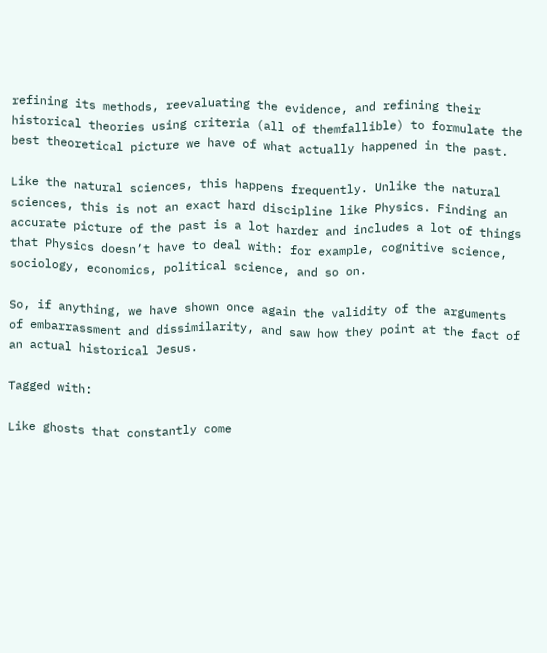refining its methods, reevaluating the evidence, and refining their historical theories using criteria (all of themfallible) to formulate the best theoretical picture we have of what actually happened in the past.

Like the natural sciences, this happens frequently. Unlike the natural sciences, this is not an exact hard discipline like Physics. Finding an accurate picture of the past is a lot harder and includes a lot of things that Physics doesn’t have to deal with: for example, cognitive science, sociology, economics, political science, and so on.

So, if anything, we have shown once again the validity of the arguments of embarrassment and dissimilarity, and saw how they point at the fact of an actual historical Jesus.

Tagged with:

Like ghosts that constantly come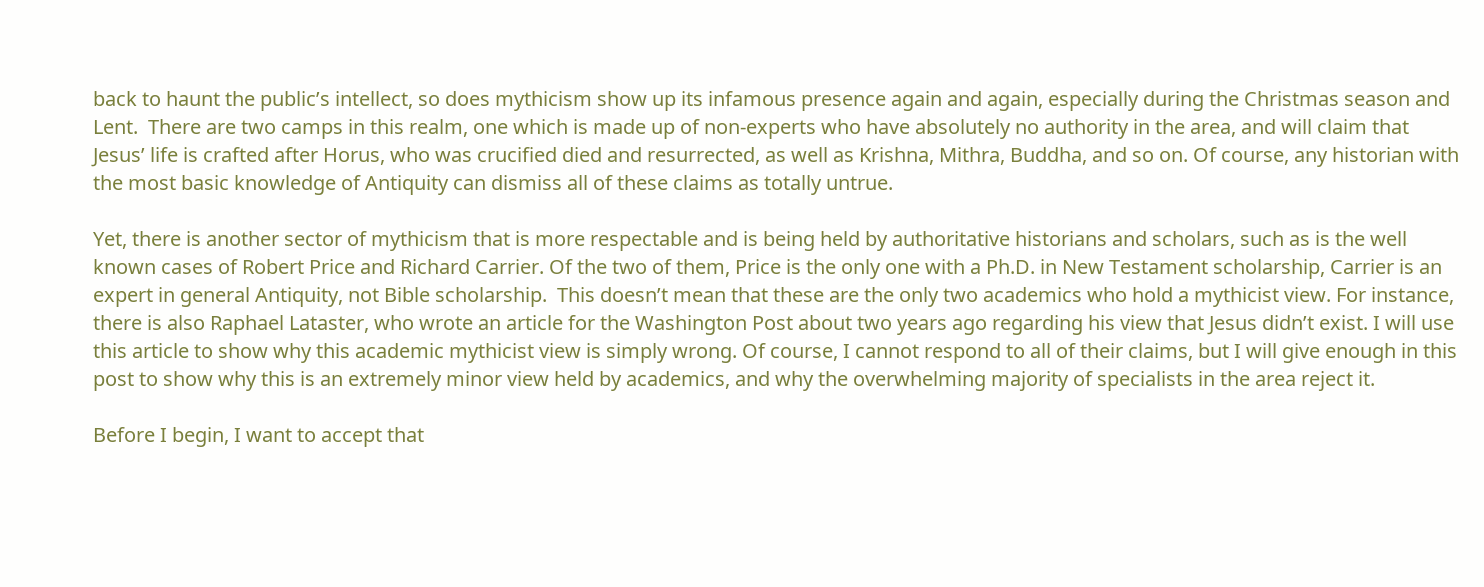back to haunt the public’s intellect, so does mythicism show up its infamous presence again and again, especially during the Christmas season and Lent.  There are two camps in this realm, one which is made up of non-experts who have absolutely no authority in the area, and will claim that Jesus’ life is crafted after Horus, who was crucified died and resurrected, as well as Krishna, Mithra, Buddha, and so on. Of course, any historian with the most basic knowledge of Antiquity can dismiss all of these claims as totally untrue.

Yet, there is another sector of mythicism that is more respectable and is being held by authoritative historians and scholars, such as is the well known cases of Robert Price and Richard Carrier. Of the two of them, Price is the only one with a Ph.D. in New Testament scholarship, Carrier is an expert in general Antiquity, not Bible scholarship.  This doesn’t mean that these are the only two academics who hold a mythicist view. For instance, there is also Raphael Lataster, who wrote an article for the Washington Post about two years ago regarding his view that Jesus didn’t exist. I will use this article to show why this academic mythicist view is simply wrong. Of course, I cannot respond to all of their claims, but I will give enough in this post to show why this is an extremely minor view held by academics, and why the overwhelming majority of specialists in the area reject it.

Before I begin, I want to accept that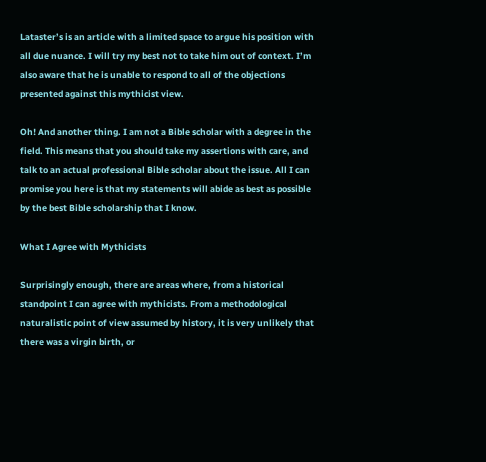Lataster’s is an article with a limited space to argue his position with all due nuance. I will try my best not to take him out of context. I’m also aware that he is unable to respond to all of the objections presented against this mythicist view.

Oh! And another thing. I am not a Bible scholar with a degree in the field. This means that you should take my assertions with care, and talk to an actual professional Bible scholar about the issue. All I can promise you here is that my statements will abide as best as possible by the best Bible scholarship that I know.

What I Agree with Mythicists

Surprisingly enough, there are areas where, from a historical standpoint I can agree with mythicists. From a methodological naturalistic point of view assumed by history, it is very unlikely that there was a virgin birth, or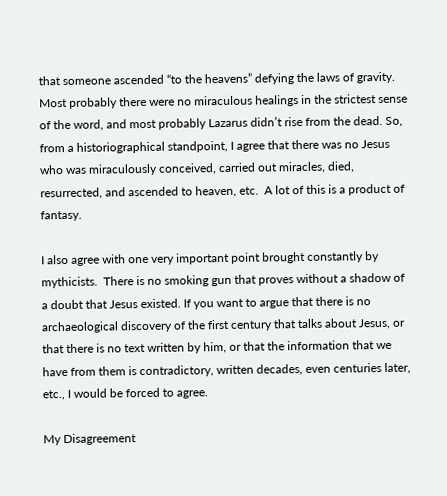that someone ascended “to the heavens” defying the laws of gravity. Most probably there were no miraculous healings in the strictest sense of the word, and most probably Lazarus didn’t rise from the dead. So, from a historiographical standpoint, I agree that there was no Jesus who was miraculously conceived, carried out miracles, died, resurrected, and ascended to heaven, etc.  A lot of this is a product of fantasy.

I also agree with one very important point brought constantly by mythicists.  There is no smoking gun that proves without a shadow of a doubt that Jesus existed. If you want to argue that there is no archaeological discovery of the first century that talks about Jesus, or that there is no text written by him, or that the information that we have from them is contradictory, written decades, even centuries later, etc., I would be forced to agree.

My Disagreement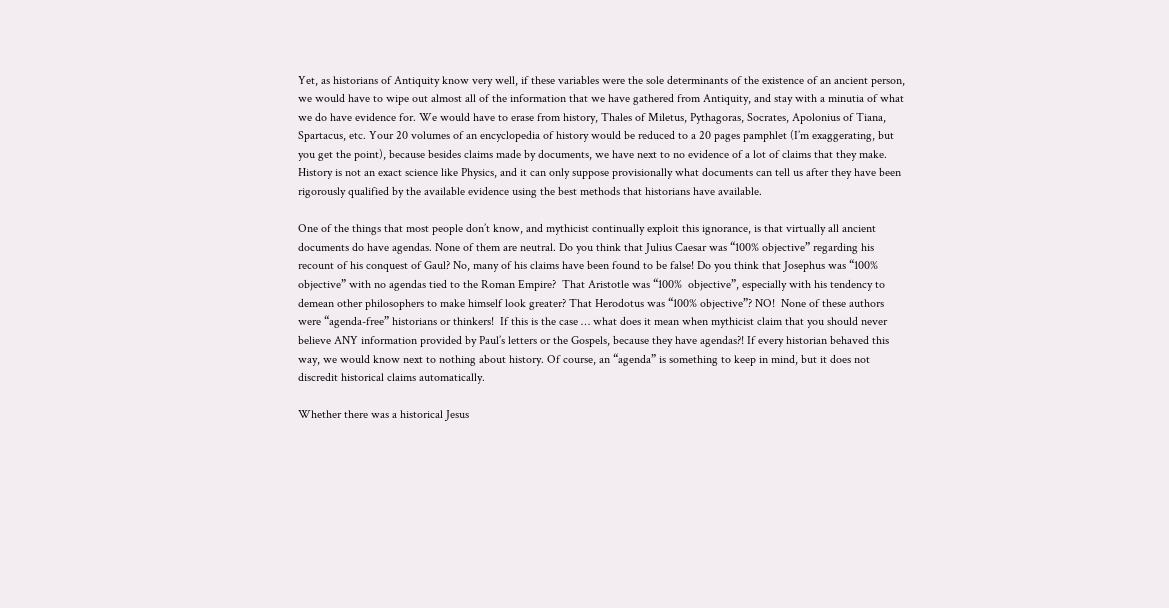Yet, as historians of Antiquity know very well, if these variables were the sole determinants of the existence of an ancient person, we would have to wipe out almost all of the information that we have gathered from Antiquity, and stay with a minutia of what we do have evidence for. We would have to erase from history, Thales of Miletus, Pythagoras, Socrates, Apolonius of Tiana, Spartacus, etc. Your 20 volumes of an encyclopedia of history would be reduced to a 20 pages pamphlet (I’m exaggerating, but you get the point), because besides claims made by documents, we have next to no evidence of a lot of claims that they make. History is not an exact science like Physics, and it can only suppose provisionally what documents can tell us after they have been rigorously qualified by the available evidence using the best methods that historians have available.

One of the things that most people don’t know, and mythicist continually exploit this ignorance, is that virtually all ancient documents do have agendas. None of them are neutral. Do you think that Julius Caesar was “100% objective” regarding his recount of his conquest of Gaul? No, many of his claims have been found to be false! Do you think that Josephus was “100% objective” with no agendas tied to the Roman Empire?  That Aristotle was “100%  objective”, especially with his tendency to demean other philosophers to make himself look greater? That Herodotus was “100% objective”? NO!  None of these authors were “agenda-free” historians or thinkers!  If this is the case … what does it mean when mythicist claim that you should never believe ANY information provided by Paul’s letters or the Gospels, because they have agendas?! If every historian behaved this way, we would know next to nothing about history. Of course, an “agenda” is something to keep in mind, but it does not discredit historical claims automatically.

Whether there was a historical Jesus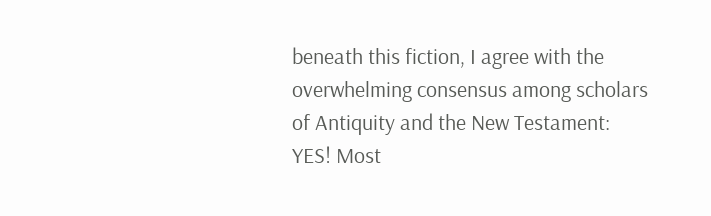beneath this fiction, I agree with the overwhelming consensus among scholars of Antiquity and the New Testament:  YES! Most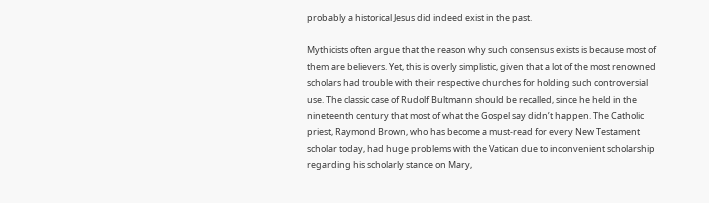probably a historical Jesus did indeed exist in the past.

Mythicists often argue that the reason why such consensus exists is because most of them are believers. Yet, this is overly simplistic, given that a lot of the most renowned scholars had trouble with their respective churches for holding such controversial use. The classic case of Rudolf Bultmann should be recalled, since he held in the nineteenth century that most of what the Gospel say didn’t happen. The Catholic priest, Raymond Brown, who has become a must-read for every New Testament scholar today, had huge problems with the Vatican due to inconvenient scholarship regarding his scholarly stance on Mary,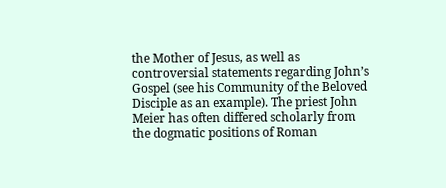the Mother of Jesus, as well as controversial statements regarding John’s Gospel (see his Community of the Beloved Disciple as an example). The priest John Meier has often differed scholarly from the dogmatic positions of Roman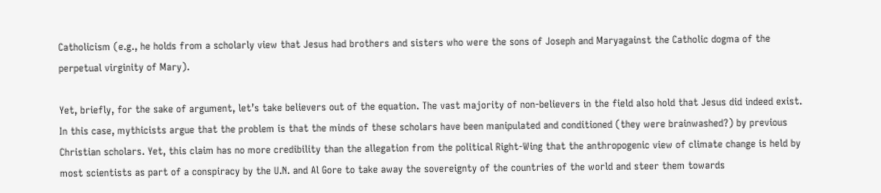Catholicism (e.g., he holds from a scholarly view that Jesus had brothers and sisters who were the sons of Joseph and Maryagainst the Catholic dogma of the perpetual virginity of Mary).

Yet, briefly, for the sake of argument, let’s take believers out of the equation. The vast majority of non-believers in the field also hold that Jesus did indeed exist. In this case, mythicists argue that the problem is that the minds of these scholars have been manipulated and conditioned (they were brainwashed?) by previous Christian scholars. Yet, this claim has no more credibility than the allegation from the political Right-Wing that the anthropogenic view of climate change is held by most scientists as part of a conspiracy by the U.N. and Al Gore to take away the sovereignty of the countries of the world and steer them towards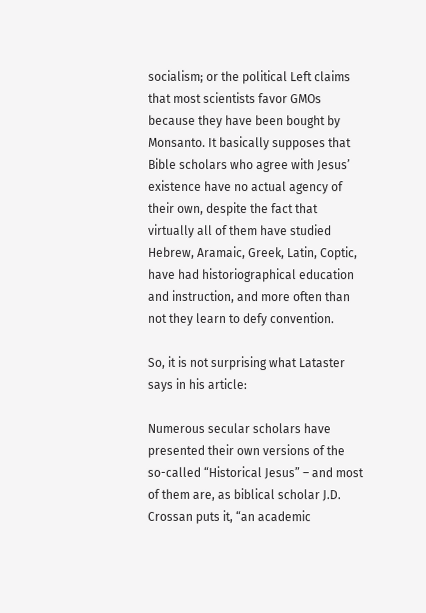socialism; or the political Left claims that most scientists favor GMOs because they have been bought by Monsanto. It basically supposes that Bible scholars who agree with Jesus’ existence have no actual agency of their own, despite the fact that virtually all of them have studied Hebrew, Aramaic, Greek, Latin, Coptic, have had historiographical education and instruction, and more often than not they learn to defy convention.

So, it is not surprising what Lataster says in his article:

Numerous secular scholars have presented their own versions of the so-called “Historical Jesus” – and most of them are, as biblical scholar J.D. Crossan puts it, “an academic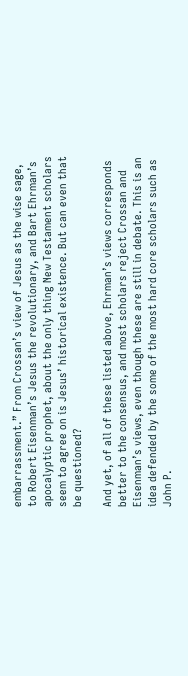embarrassment.” From Crossan’s view of Jesus as the wise sage, to Robert Eisenman’s Jesus the revolutionary, and Bart Ehrman’s apocalyptic prophet, about the only thing New Testament scholars seem to agree on is Jesus’ historical existence. But can even that be questioned?

And yet, of all of these listed above, Ehrman’s views corresponds better to the consensus, and most scholars reject Crossan and Eisenman’s views, even though these are still in debate. This is an idea defended by the some of the most hard core scholars such as John P.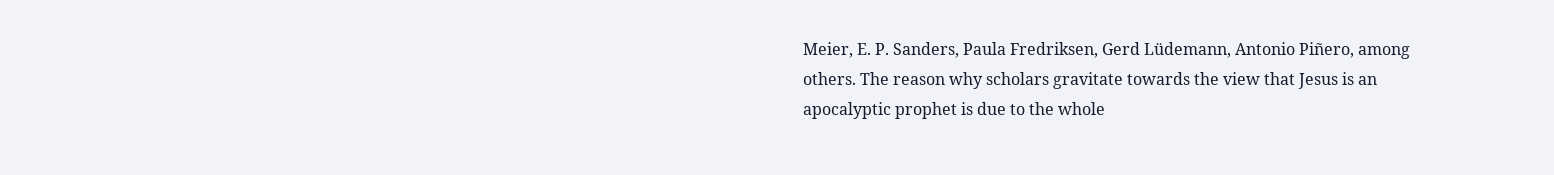Meier, E. P. Sanders, Paula Fredriksen, Gerd Lüdemann, Antonio Piñero, among others. The reason why scholars gravitate towards the view that Jesus is an apocalyptic prophet is due to the whole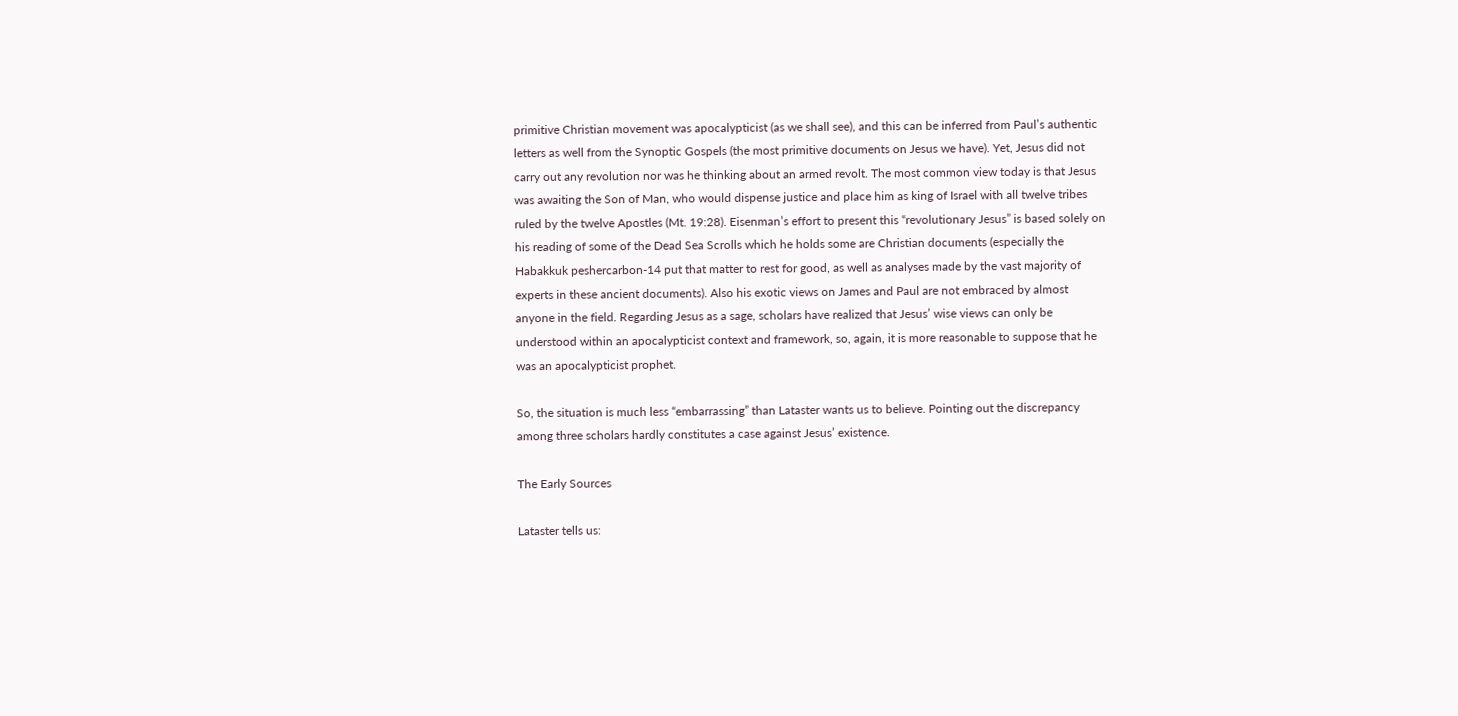primitive Christian movement was apocalypticist (as we shall see), and this can be inferred from Paul’s authentic letters as well from the Synoptic Gospels (the most primitive documents on Jesus we have). Yet, Jesus did not carry out any revolution nor was he thinking about an armed revolt. The most common view today is that Jesus was awaiting the Son of Man, who would dispense justice and place him as king of Israel with all twelve tribes ruled by the twelve Apostles (Mt. 19:28). Eisenman’s effort to present this “revolutionary Jesus” is based solely on his reading of some of the Dead Sea Scrolls which he holds some are Christian documents (especially the Habakkuk peshercarbon-14 put that matter to rest for good, as well as analyses made by the vast majority of experts in these ancient documents). Also his exotic views on James and Paul are not embraced by almost anyone in the field. Regarding Jesus as a sage, scholars have realized that Jesus’ wise views can only be understood within an apocalypticist context and framework, so, again, it is more reasonable to suppose that he was an apocalypticist prophet.

So, the situation is much less “embarrassing” than Lataster wants us to believe. Pointing out the discrepancy among three scholars hardly constitutes a case against Jesus’ existence.

The Early Sources

Lataster tells us: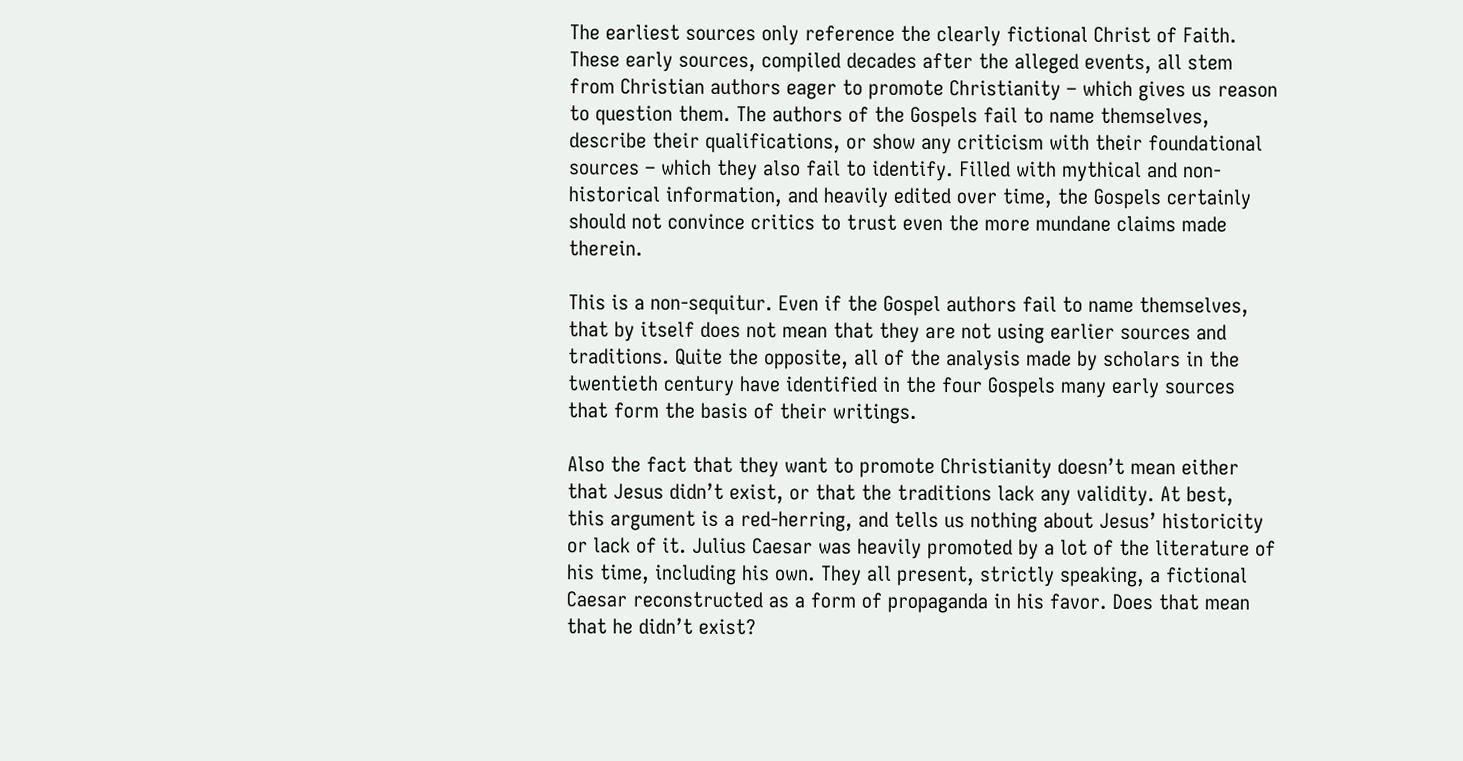The earliest sources only reference the clearly fictional Christ of Faith. These early sources, compiled decades after the alleged events, all stem from Christian authors eager to promote Christianity – which gives us reason to question them. The authors of the Gospels fail to name themselves, describe their qualifications, or show any criticism with their foundational sources – which they also fail to identify. Filled with mythical and non-historical information, and heavily edited over time, the Gospels certainly should not convince critics to trust even the more mundane claims made therein.

This is a non-sequitur. Even if the Gospel authors fail to name themselves, that by itself does not mean that they are not using earlier sources and traditions. Quite the opposite, all of the analysis made by scholars in the twentieth century have identified in the four Gospels many early sources that form the basis of their writings.

Also the fact that they want to promote Christianity doesn’t mean either that Jesus didn’t exist, or that the traditions lack any validity. At best, this argument is a red-herring, and tells us nothing about Jesus’ historicity or lack of it. Julius Caesar was heavily promoted by a lot of the literature of his time, including his own. They all present, strictly speaking, a fictional Caesar reconstructed as a form of propaganda in his favor. Does that mean that he didn’t exist?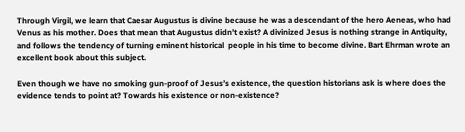Through Virgil, we learn that Caesar Augustus is divine because he was a descendant of the hero Aeneas, who had Venus as his mother. Does that mean that Augustus didn’t exist? A divinized Jesus is nothing strange in Antiquity, and follows the tendency of turning eminent historical  people in his time to become divine. Bart Ehrman wrote an excellent book about this subject.

Even though we have no smoking gun-proof of Jesus’s existence, the question historians ask is where does the evidence tends to point at? Towards his existence or non-existence?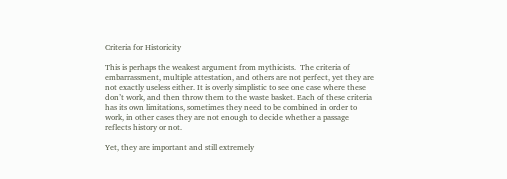Criteria for Historicity

This is perhaps the weakest argument from mythicists.  The criteria of embarrassment, multiple attestation, and others are not perfect, yet they are not exactly useless either. It is overly simplistic to see one case where these don’t work, and then throw them to the waste basket. Each of these criteria has its own limitations, sometimes they need to be combined in order to work, in other cases they are not enough to decide whether a passage reflects history or not.

Yet, they are important and still extremely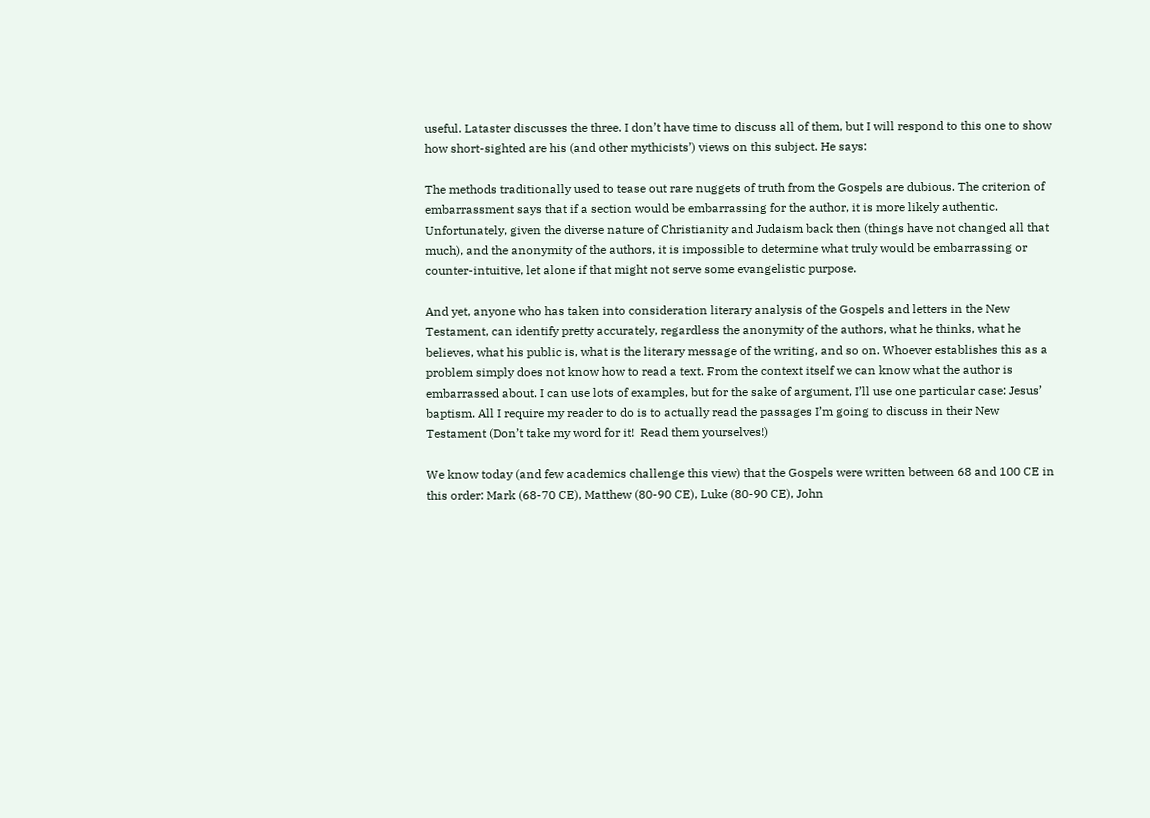useful. Lataster discusses the three. I don’t have time to discuss all of them, but I will respond to this one to show how short-sighted are his (and other mythicists’) views on this subject. He says:

The methods traditionally used to tease out rare nuggets of truth from the Gospels are dubious. The criterion of embarrassment says that if a section would be embarrassing for the author, it is more likely authentic. Unfortunately, given the diverse nature of Christianity and Judaism back then (things have not changed all that much), and the anonymity of the authors, it is impossible to determine what truly would be embarrassing or counter-intuitive, let alone if that might not serve some evangelistic purpose.

And yet, anyone who has taken into consideration literary analysis of the Gospels and letters in the New Testament, can identify pretty accurately, regardless the anonymity of the authors, what he thinks, what he believes, what his public is, what is the literary message of the writing, and so on. Whoever establishes this as a problem simply does not know how to read a text. From the context itself we can know what the author is embarrassed about. I can use lots of examples, but for the sake of argument, I’ll use one particular case: Jesus’ baptism. All I require my reader to do is to actually read the passages I’m going to discuss in their New Testament (Don’t take my word for it!  Read them yourselves!)

We know today (and few academics challenge this view) that the Gospels were written between 68 and 100 CE in this order: Mark (68-70 CE), Matthew (80-90 CE), Luke (80-90 CE), John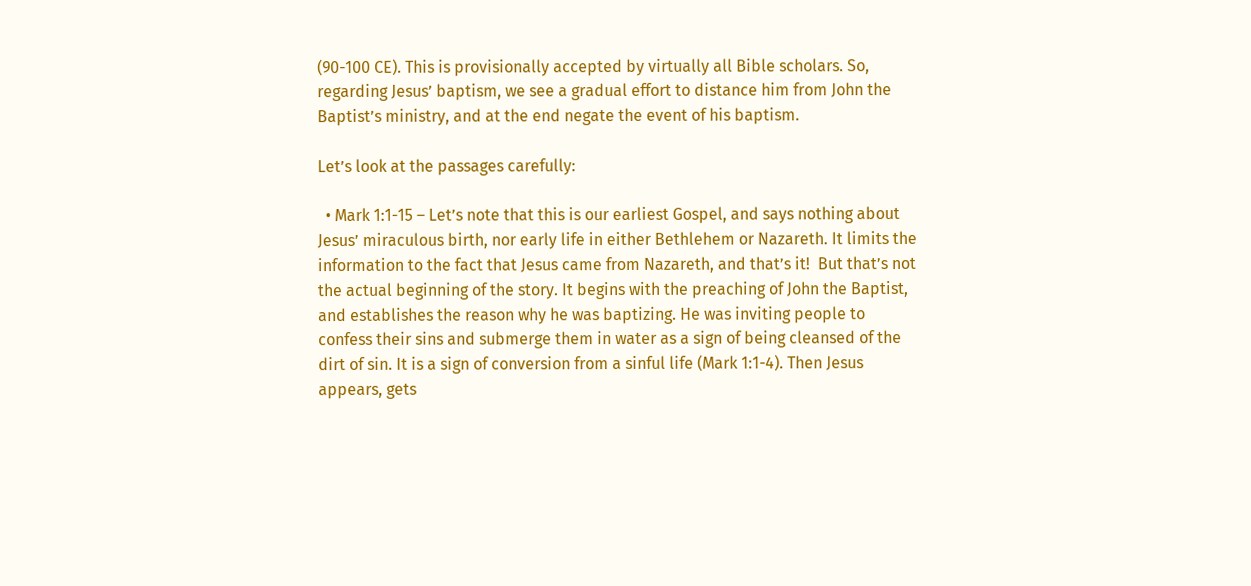(90-100 CE). This is provisionally accepted by virtually all Bible scholars. So, regarding Jesus’ baptism, we see a gradual effort to distance him from John the Baptist’s ministry, and at the end negate the event of his baptism.

Let’s look at the passages carefully:

  • Mark 1:1-15 – Let’s note that this is our earliest Gospel, and says nothing about Jesus’ miraculous birth, nor early life in either Bethlehem or Nazareth. It limits the information to the fact that Jesus came from Nazareth, and that’s it!  But that’s not the actual beginning of the story. It begins with the preaching of John the Baptist, and establishes the reason why he was baptizing. He was inviting people to confess their sins and submerge them in water as a sign of being cleansed of the dirt of sin. It is a sign of conversion from a sinful life (Mark 1:1-4). Then Jesus appears, gets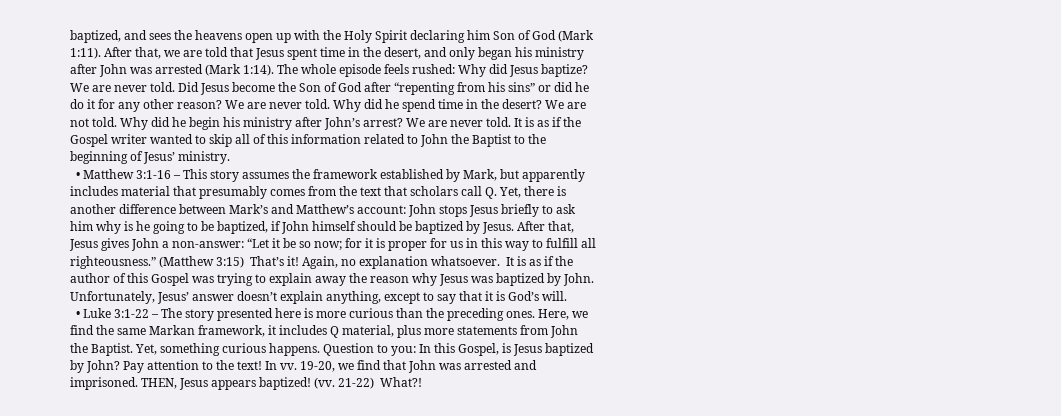baptized, and sees the heavens open up with the Holy Spirit declaring him Son of God (Mark 1:11). After that, we are told that Jesus spent time in the desert, and only began his ministry after John was arrested (Mark 1:14). The whole episode feels rushed: Why did Jesus baptize? We are never told. Did Jesus become the Son of God after “repenting from his sins” or did he do it for any other reason? We are never told. Why did he spend time in the desert? We are not told. Why did he begin his ministry after John’s arrest? We are never told. It is as if the Gospel writer wanted to skip all of this information related to John the Baptist to the beginning of Jesus’ ministry.
  • Matthew 3:1-16 – This story assumes the framework established by Mark, but apparently includes material that presumably comes from the text that scholars call Q. Yet, there is another difference between Mark’s and Matthew’s account: John stops Jesus briefly to ask him why is he going to be baptized, if John himself should be baptized by Jesus. After that, Jesus gives John a non-answer: “Let it be so now; for it is proper for us in this way to fulfill all righteousness.” (Matthew 3:15)  That’s it! Again, no explanation whatsoever.  It is as if the author of this Gospel was trying to explain away the reason why Jesus was baptized by John. Unfortunately, Jesus’ answer doesn’t explain anything, except to say that it is God’s will.
  • Luke 3:1-22 – The story presented here is more curious than the preceding ones. Here, we find the same Markan framework, it includes Q material, plus more statements from John the Baptist. Yet, something curious happens. Question to you: In this Gospel, is Jesus baptized by John? Pay attention to the text! In vv. 19-20, we find that John was arrested and imprisoned. THEN, Jesus appears baptized! (vv. 21-22)  What?!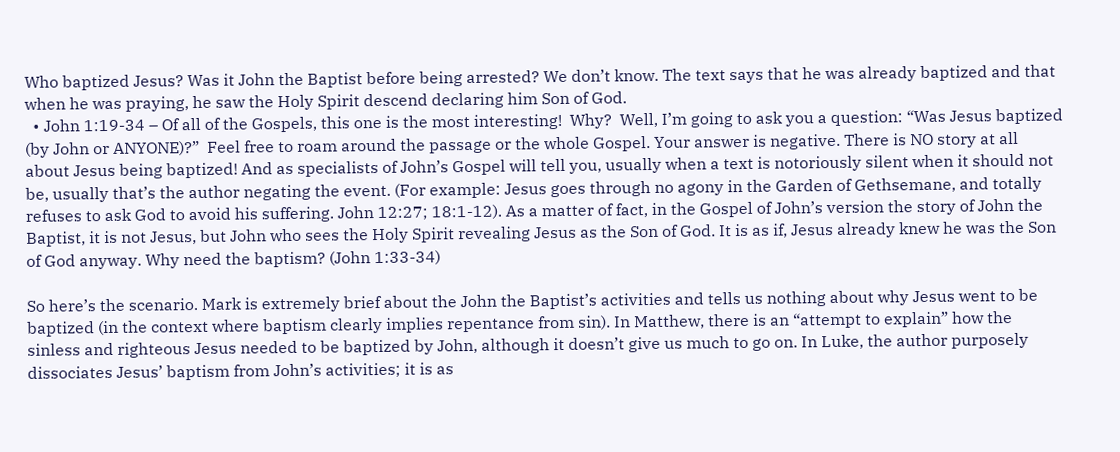Who baptized Jesus? Was it John the Baptist before being arrested? We don’t know. The text says that he was already baptized and that when he was praying, he saw the Holy Spirit descend declaring him Son of God.
  • John 1:19-34 – Of all of the Gospels, this one is the most interesting!  Why?  Well, I’m going to ask you a question: “Was Jesus baptized (by John or ANYONE)?”  Feel free to roam around the passage or the whole Gospel. Your answer is negative. There is NO story at all about Jesus being baptized! And as specialists of John’s Gospel will tell you, usually when a text is notoriously silent when it should not be, usually that’s the author negating the event. (For example: Jesus goes through no agony in the Garden of Gethsemane, and totally refuses to ask God to avoid his suffering. John 12:27; 18:1-12). As a matter of fact, in the Gospel of John’s version the story of John the Baptist, it is not Jesus, but John who sees the Holy Spirit revealing Jesus as the Son of God. It is as if, Jesus already knew he was the Son of God anyway. Why need the baptism? (John 1:33-34)

So here’s the scenario. Mark is extremely brief about the John the Baptist’s activities and tells us nothing about why Jesus went to be baptized (in the context where baptism clearly implies repentance from sin). In Matthew, there is an “attempt to explain” how the sinless and righteous Jesus needed to be baptized by John, although it doesn’t give us much to go on. In Luke, the author purposely dissociates Jesus’ baptism from John’s activities; it is as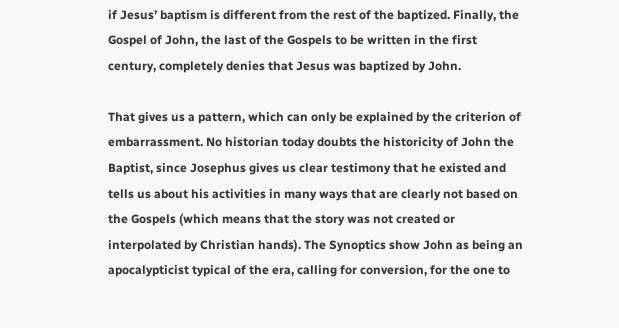if Jesus’ baptism is different from the rest of the baptized. Finally, the Gospel of John, the last of the Gospels to be written in the first century, completely denies that Jesus was baptized by John.

That gives us a pattern, which can only be explained by the criterion of embarrassment. No historian today doubts the historicity of John the Baptist, since Josephus gives us clear testimony that he existed and tells us about his activities in many ways that are clearly not based on the Gospels (which means that the story was not created or interpolated by Christian hands). The Synoptics show John as being an apocalypticist typical of the era, calling for conversion, for the one to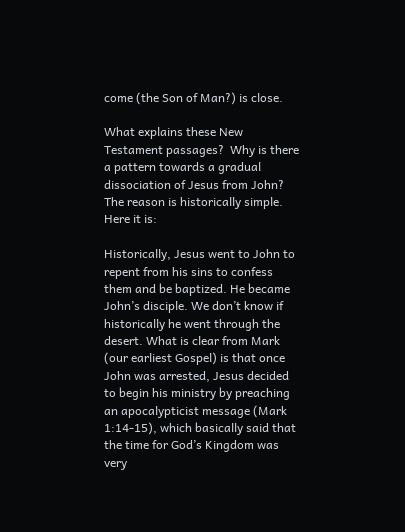come (the Son of Man?) is close.

What explains these New Testament passages?  Why is there a pattern towards a gradual dissociation of Jesus from John? The reason is historically simple. Here it is:

Historically, Jesus went to John to repent from his sins to confess them and be baptized. He became John’s disciple. We don’t know if historically he went through the desert. What is clear from Mark (our earliest Gospel) is that once John was arrested, Jesus decided to begin his ministry by preaching an apocalypticist message (Mark 1:14-15), which basically said that the time for God’s Kingdom was very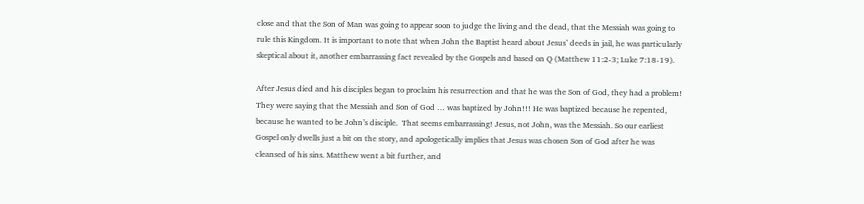close and that the Son of Man was going to appear soon to judge the living and the dead, that the Messiah was going to rule this Kingdom. It is important to note that when John the Baptist heard about Jesus’ deeds in jail, he was particularly skeptical about it, another embarrassing fact revealed by the Gospels and based on Q (Matthew 11:2-3; Luke 7:18-19).

After Jesus died and his disciples began to proclaim his resurrection and that he was the Son of God, they had a problem! They were saying that the Messiah and Son of God … was baptized by John!!! He was baptized because he repented, because he wanted to be John’s disciple.  That seems embarrassing! Jesus, not John, was the Messiah. So our earliest Gospel only dwells just a bit on the story, and apologetically implies that Jesus was chosen Son of God after he was cleansed of his sins. Matthew went a bit further, and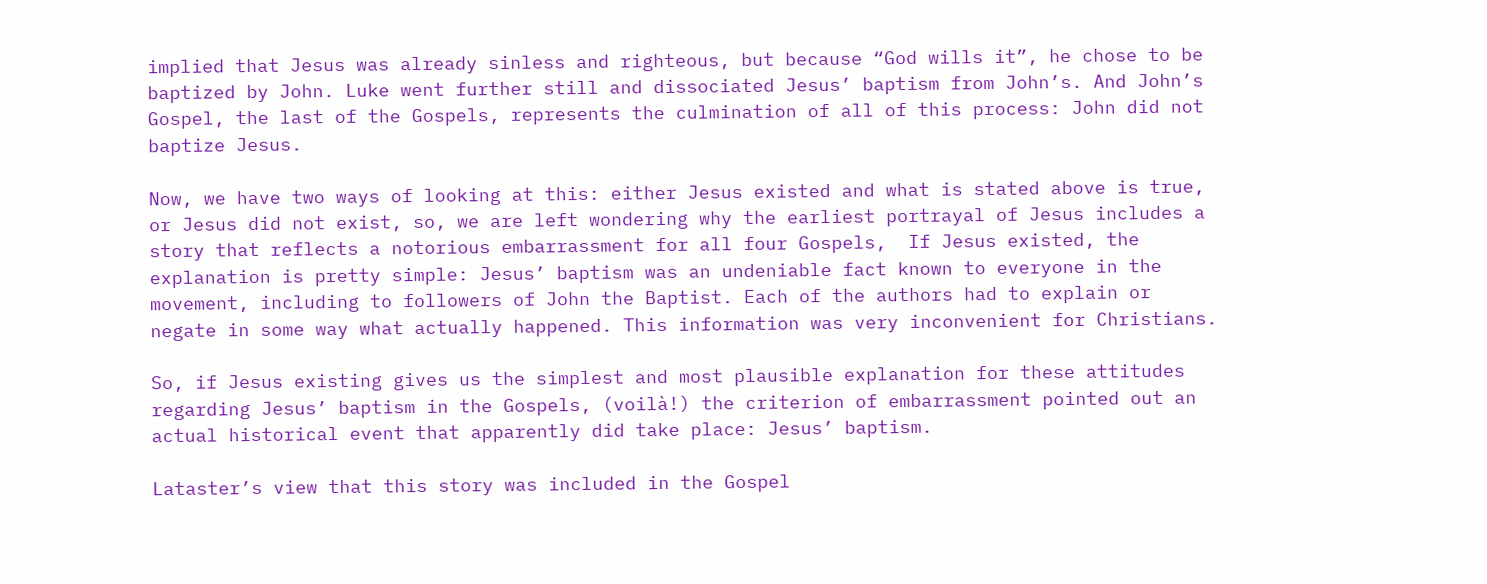implied that Jesus was already sinless and righteous, but because “God wills it”, he chose to be baptized by John. Luke went further still and dissociated Jesus’ baptism from John’s. And John’s Gospel, the last of the Gospels, represents the culmination of all of this process: John did not baptize Jesus.

Now, we have two ways of looking at this: either Jesus existed and what is stated above is true, or Jesus did not exist, so, we are left wondering why the earliest portrayal of Jesus includes a story that reflects a notorious embarrassment for all four Gospels,  If Jesus existed, the explanation is pretty simple: Jesus’ baptism was an undeniable fact known to everyone in the movement, including to followers of John the Baptist. Each of the authors had to explain or negate in some way what actually happened. This information was very inconvenient for Christians.

So, if Jesus existing gives us the simplest and most plausible explanation for these attitudes regarding Jesus’ baptism in the Gospels, (voilà!) the criterion of embarrassment pointed out an actual historical event that apparently did take place: Jesus’ baptism.

Lataster’s view that this story was included in the Gospel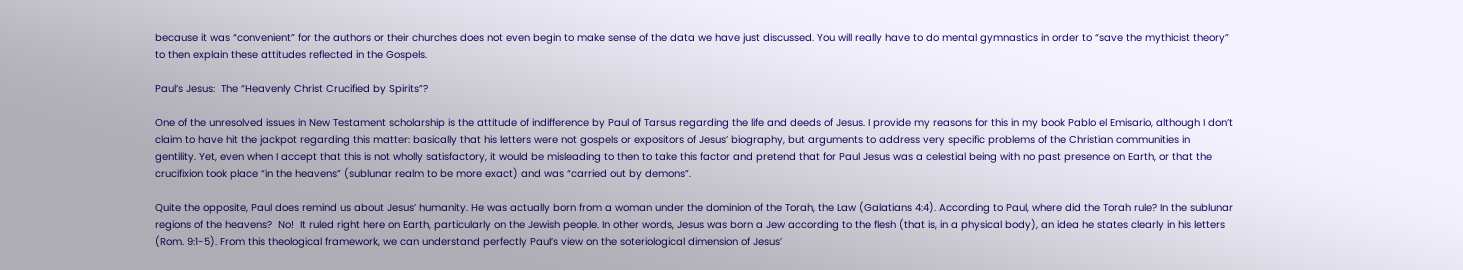because it was “convenient” for the authors or their churches does not even begin to make sense of the data we have just discussed. You will really have to do mental gymnastics in order to “save the mythicist theory” to then explain these attitudes reflected in the Gospels.

Paul’s Jesus:  The “Heavenly Christ Crucified by Spirits”?

One of the unresolved issues in New Testament scholarship is the attitude of indifference by Paul of Tarsus regarding the life and deeds of Jesus. I provide my reasons for this in my book Pablo el Emisario, although I don’t claim to have hit the jackpot regarding this matter: basically that his letters were not gospels or expositors of Jesus’ biography, but arguments to address very specific problems of the Christian communities in gentility. Yet, even when I accept that this is not wholly satisfactory, it would be misleading to then to take this factor and pretend that for Paul Jesus was a celestial being with no past presence on Earth, or that the crucifixion took place “in the heavens” (sublunar realm to be more exact) and was “carried out by demons”.

Quite the opposite, Paul does remind us about Jesus’ humanity. He was actually born from a woman under the dominion of the Torah, the Law (Galatians 4:4). According to Paul, where did the Torah rule? In the sublunar regions of the heavens?  No!  It ruled right here on Earth, particularly on the Jewish people. In other words, Jesus was born a Jew according to the flesh (that is, in a physical body), an idea he states clearly in his letters (Rom. 9:1-5). From this theological framework, we can understand perfectly Paul’s view on the soteriological dimension of Jesus’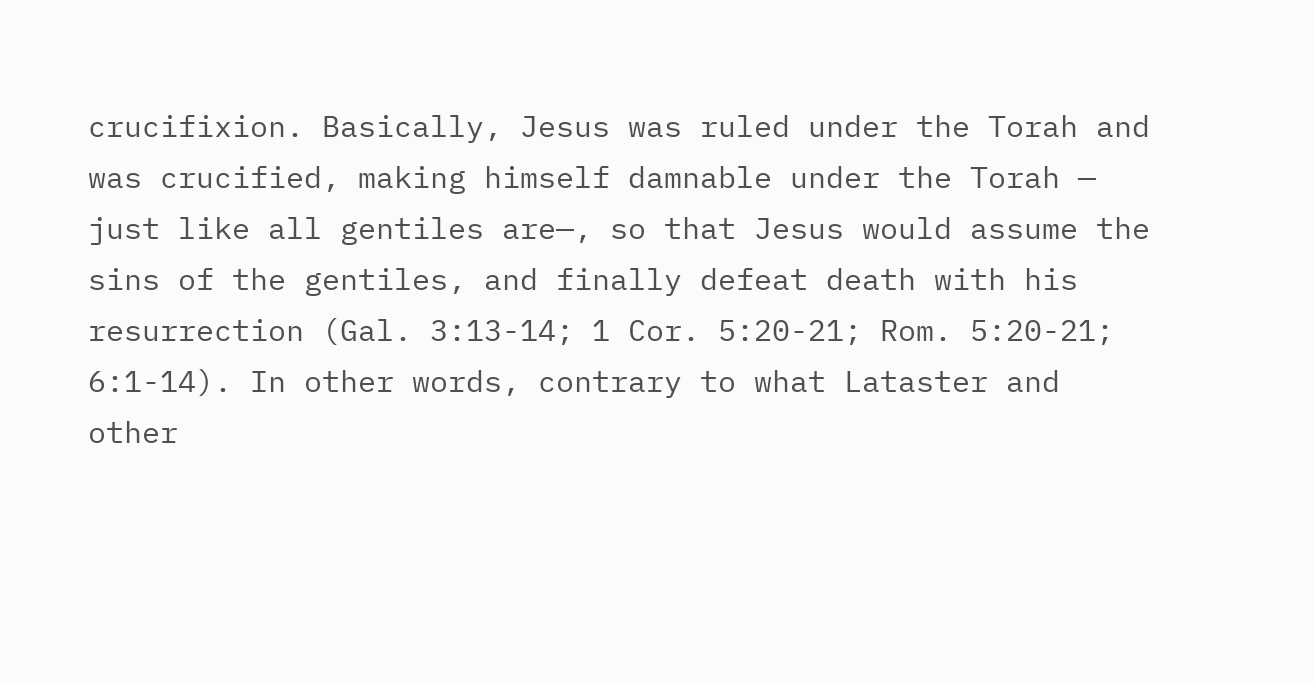crucifixion. Basically, Jesus was ruled under the Torah and was crucified, making himself damnable under the Torah — just like all gentiles are—, so that Jesus would assume the sins of the gentiles, and finally defeat death with his resurrection (Gal. 3:13-14; 1 Cor. 5:20-21; Rom. 5:20-21; 6:1-14). In other words, contrary to what Lataster and other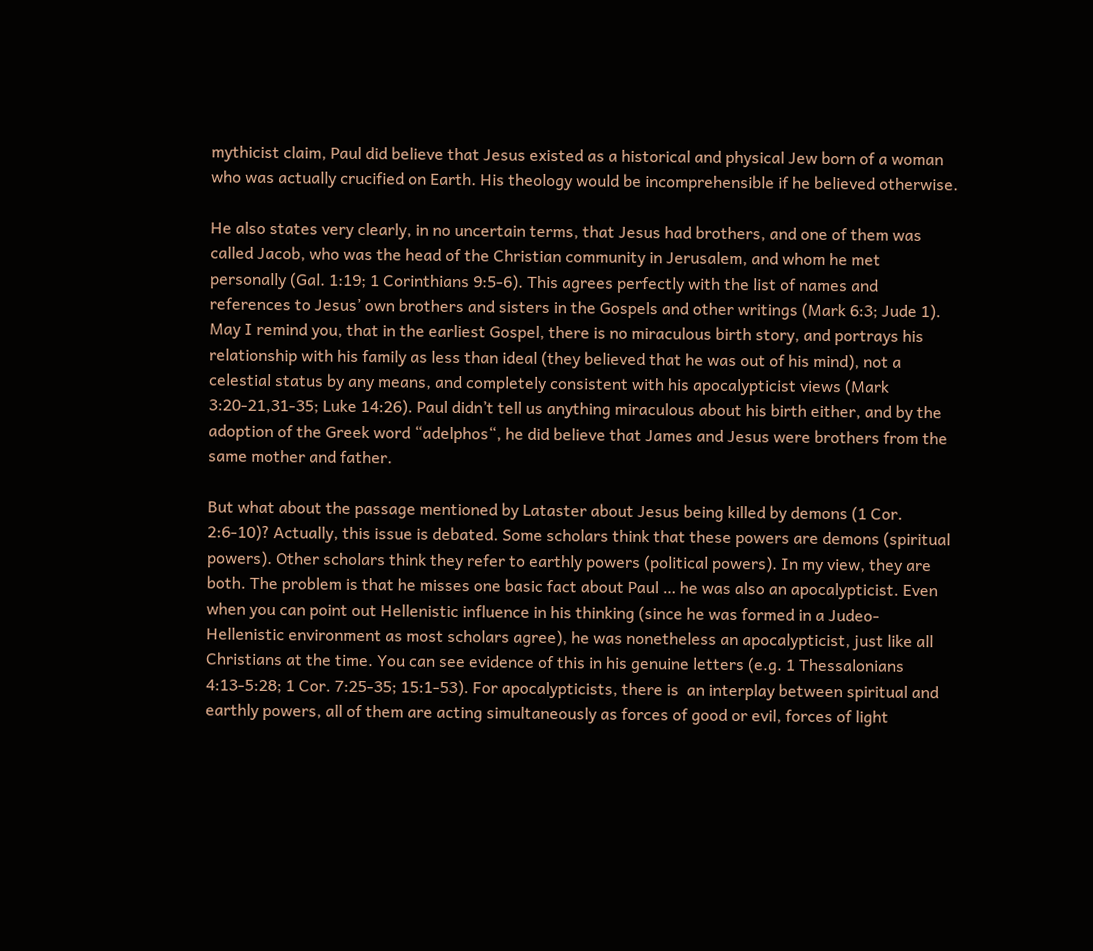mythicist claim, Paul did believe that Jesus existed as a historical and physical Jew born of a woman who was actually crucified on Earth. His theology would be incomprehensible if he believed otherwise.

He also states very clearly, in no uncertain terms, that Jesus had brothers, and one of them was called Jacob, who was the head of the Christian community in Jerusalem, and whom he met personally (Gal. 1:19; 1 Corinthians 9:5-6). This agrees perfectly with the list of names and references to Jesus’ own brothers and sisters in the Gospels and other writings (Mark 6:3; Jude 1). May I remind you, that in the earliest Gospel, there is no miraculous birth story, and portrays his relationship with his family as less than ideal (they believed that he was out of his mind), not a celestial status by any means, and completely consistent with his apocalypticist views (Mark 3:20-21,31-35; Luke 14:26). Paul didn’t tell us anything miraculous about his birth either, and by the adoption of the Greek word “adelphos“, he did believe that James and Jesus were brothers from the same mother and father.

But what about the passage mentioned by Lataster about Jesus being killed by demons (1 Cor. 2:6-10)? Actually, this issue is debated. Some scholars think that these powers are demons (spiritual powers). Other scholars think they refer to earthly powers (political powers). In my view, they are both. The problem is that he misses one basic fact about Paul … he was also an apocalypticist. Even when you can point out Hellenistic influence in his thinking (since he was formed in a Judeo-Hellenistic environment as most scholars agree), he was nonetheless an apocalypticist, just like all Christians at the time. You can see evidence of this in his genuine letters (e.g. 1 Thessalonians 4:13-5:28; 1 Cor. 7:25-35; 15:1-53). For apocalypticists, there is  an interplay between spiritual and earthly powers, all of them are acting simultaneously as forces of good or evil, forces of light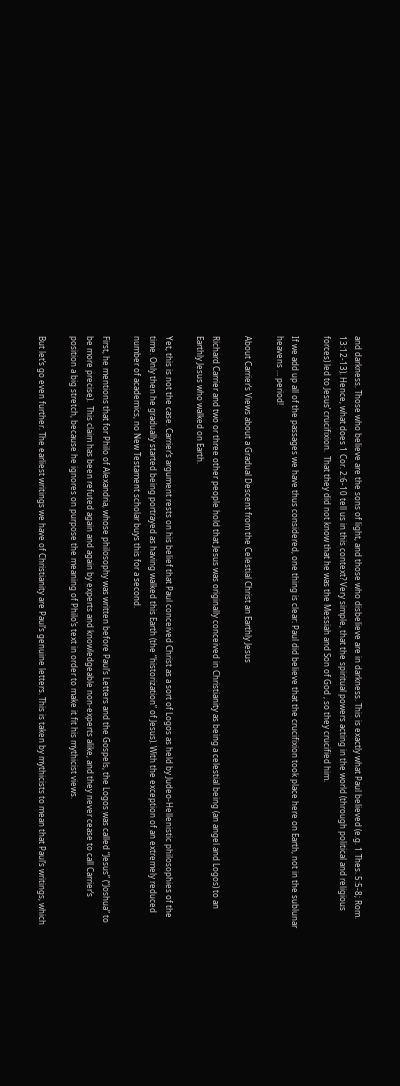and darkness. Those who believe are the sons of light, and those who disbelieve are in darkness. This is exactly what Paul believed (e.g. 1 Thes. 5:5-8; Rom. 13:12-13). Hence, what does 1 Cor. 2:6-10 tell us in this context? Very simple, that the spiritual powers acting in the world (through political and religious forces) led to Jesus’ crucifixion.  That they did not know that he was the Messiah and Son of God , so they crucified him.

If we add up all of the passages we have thus considered, one thing is clear: Paul did believe that the crucifixion took place here on Earth, not in the sublunar heavens … period!

About Carrier’s Views about a Gradual Descent from the Celestial Christ an Earthly Jesus

Richard Carrier and two or three other people hold that Jesus was originally conceived in Christianity as being a celestial being (an angel and Logos) to an Earthly Jesus who walked on Earth.

Yet, this is not the case. Carrier’s argument rests on his belief that Paul conceived Christ as a sort of Logos as held by Judeo-Hellenistic philosophies of the time. Only then he gradually started being portrayed as having walked this Earth (the “historization” of Jesus). With the exception of an extremely reduced number of academics, no New Testament scholar buys this for a second.

First, he mentions that for Philo of Alexandria, whose philosophy was written before Paul’s Letters and the Gospels, the Logos was called “Jesus” (“Joshua” to be more precise).  This claim has been refuted again and again by experts and knowledgeable non-experts alike, and they never cease to call Carrier’s position a big stretch, because he ignores on purpose the meaning of Philo’s text in order to make it fit his mythicist views.

But let’s go even further. The earliest writings we have of Christianity are Paul’s genuine letters. This is taken by mythicists to mean that Paul’s writings, which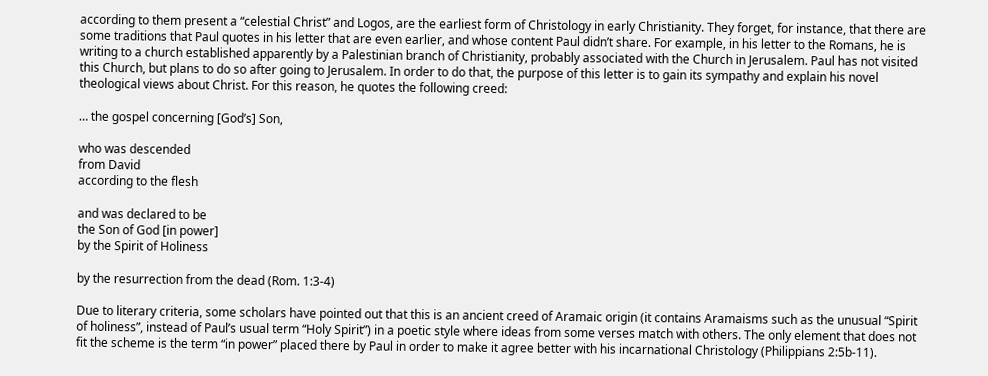according to them present a “celestial Christ” and Logos, are the earliest form of Christology in early Christianity. They forget, for instance, that there are some traditions that Paul quotes in his letter that are even earlier, and whose content Paul didn’t share. For example, in his letter to the Romans, he is writing to a church established apparently by a Palestinian branch of Christianity, probably associated with the Church in Jerusalem. Paul has not visited this Church, but plans to do so after going to Jerusalem. In order to do that, the purpose of this letter is to gain its sympathy and explain his novel theological views about Christ. For this reason, he quotes the following creed:

… the gospel concerning [God’s] Son,

who was descended
from David
according to the flesh

and was declared to be
the Son of God [in power]
by the Spirit of Holiness

by the resurrection from the dead (Rom. 1:3-4)

Due to literary criteria, some scholars have pointed out that this is an ancient creed of Aramaic origin (it contains Aramaisms such as the unusual “Spirit of holiness”, instead of Paul’s usual term “Holy Spirit”) in a poetic style where ideas from some verses match with others. The only element that does not fit the scheme is the term “in power” placed there by Paul in order to make it agree better with his incarnational Christology (Philippians 2:5b-11).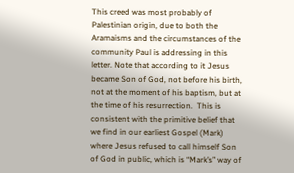This creed was most probably of Palestinian origin, due to both the Aramaisms and the circumstances of the community Paul is addressing in this letter. Note that according to it Jesus became Son of God, not before his birth, not at the moment of his baptism, but at the time of his resurrection.  This is consistent with the primitive belief that we find in our earliest Gospel (Mark) where Jesus refused to call himself Son of God in public, which is “Mark’s” way of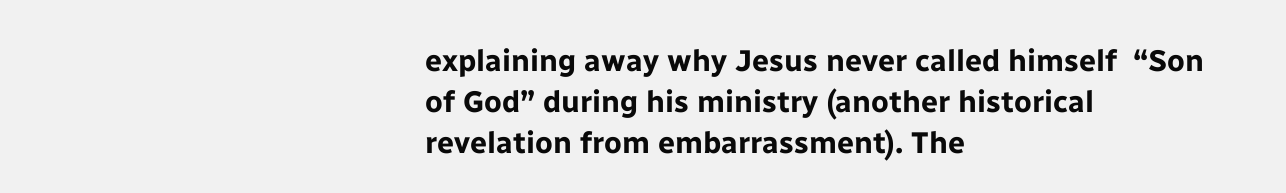explaining away why Jesus never called himself  “Son of God” during his ministry (another historical revelation from embarrassment). The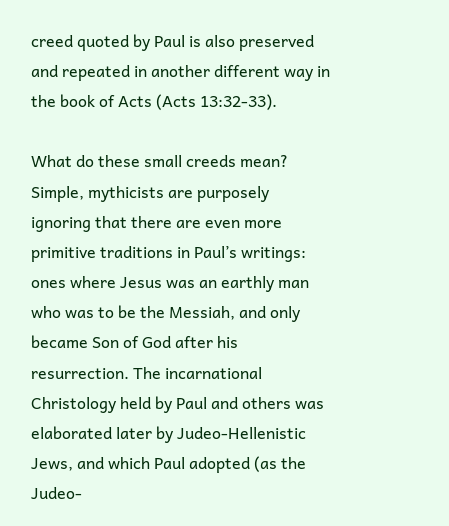creed quoted by Paul is also preserved and repeated in another different way in the book of Acts (Acts 13:32-33).

What do these small creeds mean?  Simple, mythicists are purposely ignoring that there are even more primitive traditions in Paul’s writings: ones where Jesus was an earthly man who was to be the Messiah, and only became Son of God after his resurrection. The incarnational Christology held by Paul and others was elaborated later by Judeo-Hellenistic Jews, and which Paul adopted (as the Judeo-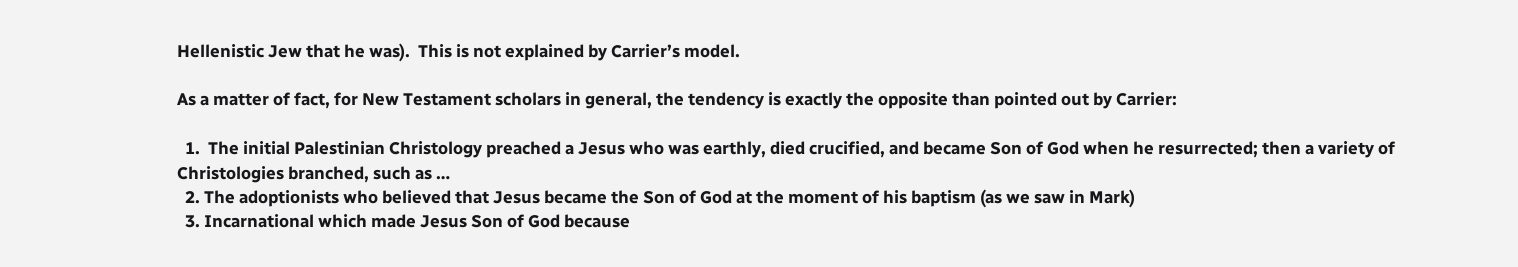Hellenistic Jew that he was).  This is not explained by Carrier’s model.

As a matter of fact, for New Testament scholars in general, the tendency is exactly the opposite than pointed out by Carrier:

  1.  The initial Palestinian Christology preached a Jesus who was earthly, died crucified, and became Son of God when he resurrected; then a variety of Christologies branched, such as …
  2. The adoptionists who believed that Jesus became the Son of God at the moment of his baptism (as we saw in Mark)
  3. Incarnational which made Jesus Son of God because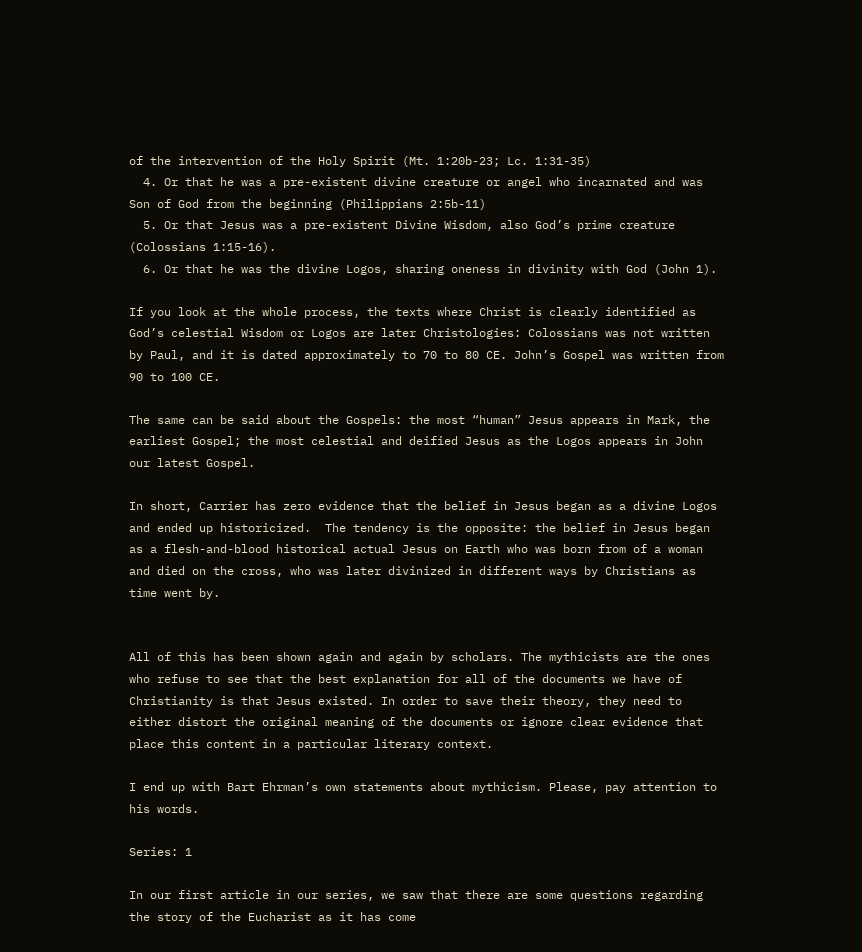of the intervention of the Holy Spirit (Mt. 1:20b-23; Lc. 1:31-35)
  4. Or that he was a pre-existent divine creature or angel who incarnated and was Son of God from the beginning (Philippians 2:5b-11)
  5. Or that Jesus was a pre-existent Divine Wisdom, also God’s prime creature (Colossians 1:15-16).
  6. Or that he was the divine Logos, sharing oneness in divinity with God (John 1).

If you look at the whole process, the texts where Christ is clearly identified as God’s celestial Wisdom or Logos are later Christologies: Colossians was not written by Paul, and it is dated approximately to 70 to 80 CE. John’s Gospel was written from 90 to 100 CE.

The same can be said about the Gospels: the most “human” Jesus appears in Mark, the earliest Gospel; the most celestial and deified Jesus as the Logos appears in John our latest Gospel.

In short, Carrier has zero evidence that the belief in Jesus began as a divine Logos and ended up historicized.  The tendency is the opposite: the belief in Jesus began as a flesh-and-blood historical actual Jesus on Earth who was born from of a woman and died on the cross, who was later divinized in different ways by Christians as time went by.


All of this has been shown again and again by scholars. The mythicists are the ones who refuse to see that the best explanation for all of the documents we have of Christianity is that Jesus existed. In order to save their theory, they need to either distort the original meaning of the documents or ignore clear evidence that place this content in a particular literary context.

I end up with Bart Ehrman’s own statements about mythicism. Please, pay attention to his words.

Series: 1

In our first article in our series, we saw that there are some questions regarding the story of the Eucharist as it has come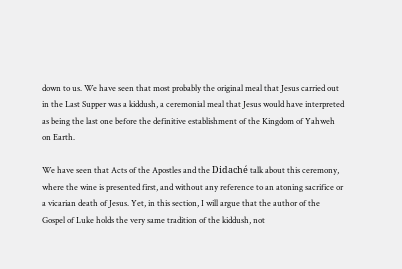down to us. We have seen that most probably the original meal that Jesus carried out in the Last Supper was a kiddush, a ceremonial meal that Jesus would have interpreted as being the last one before the definitive establishment of the Kingdom of Yahweh on Earth.

We have seen that Acts of the Apostles and the Didaché talk about this ceremony, where the wine is presented first, and without any reference to an atoning sacrifice or a vicarian death of Jesus. Yet, in this section, I will argue that the author of the Gospel of Luke holds the very same tradition of the kiddush, not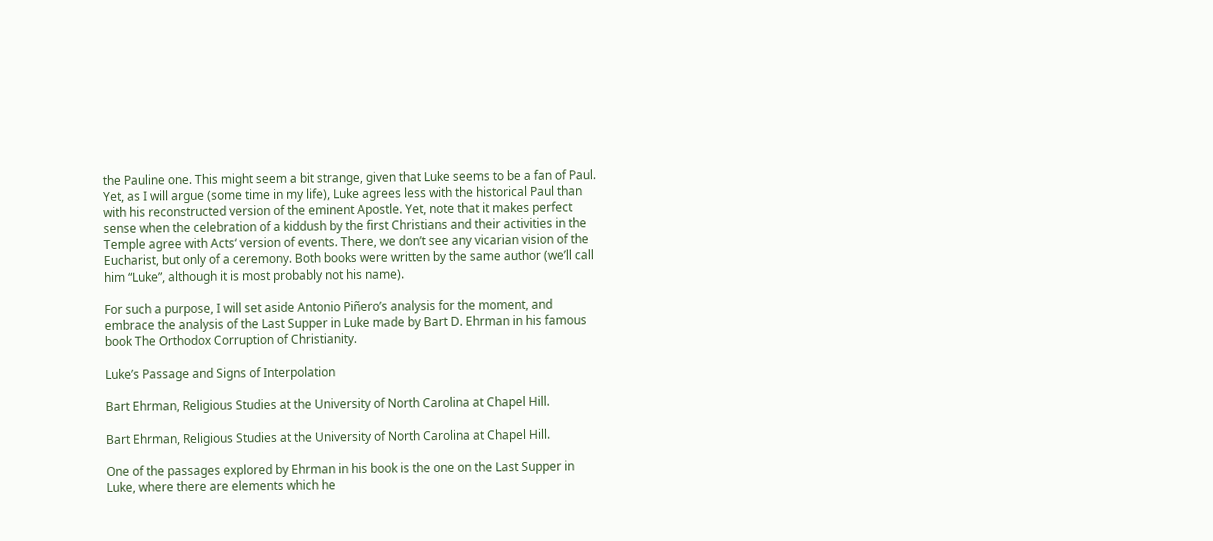the Pauline one. This might seem a bit strange, given that Luke seems to be a fan of Paul. Yet, as I will argue (some time in my life), Luke agrees less with the historical Paul than with his reconstructed version of the eminent Apostle. Yet, note that it makes perfect sense when the celebration of a kiddush by the first Christians and their activities in the Temple agree with Acts‘ version of events. There, we don’t see any vicarian vision of the Eucharist, but only of a ceremony. Both books were written by the same author (we’ll call him “Luke”, although it is most probably not his name).

For such a purpose, I will set aside Antonio Piñero’s analysis for the moment, and embrace the analysis of the Last Supper in Luke made by Bart D. Ehrman in his famous book The Orthodox Corruption of Christianity.

Luke’s Passage and Signs of Interpolation

Bart Ehrman, Religious Studies at the University of North Carolina at Chapel Hill.

Bart Ehrman, Religious Studies at the University of North Carolina at Chapel Hill.

One of the passages explored by Ehrman in his book is the one on the Last Supper in Luke, where there are elements which he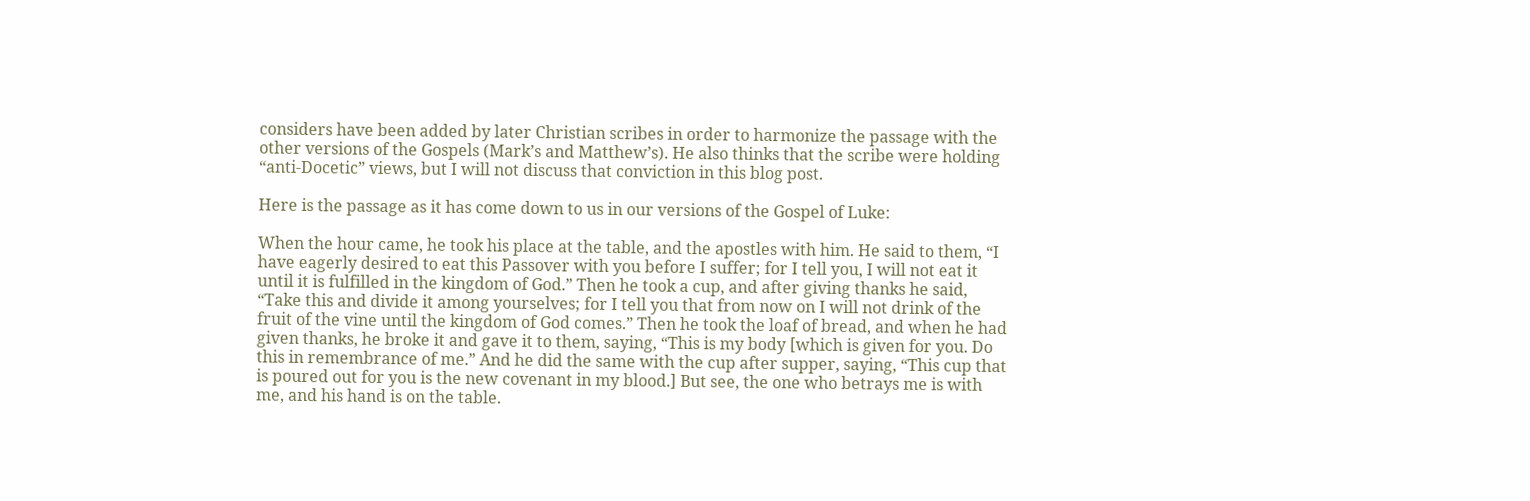considers have been added by later Christian scribes in order to harmonize the passage with the other versions of the Gospels (Mark’s and Matthew’s). He also thinks that the scribe were holding “anti-Docetic” views, but I will not discuss that conviction in this blog post.

Here is the passage as it has come down to us in our versions of the Gospel of Luke:

When the hour came, he took his place at the table, and the apostles with him. He said to them, “I have eagerly desired to eat this Passover with you before I suffer; for I tell you, I will not eat it until it is fulfilled in the kingdom of God.” Then he took a cup, and after giving thanks he said, “Take this and divide it among yourselves; for I tell you that from now on I will not drink of the fruit of the vine until the kingdom of God comes.” Then he took the loaf of bread, and when he had given thanks, he broke it and gave it to them, saying, “This is my body [which is given for you. Do this in remembrance of me.” And he did the same with the cup after supper, saying, “This cup that is poured out for you is the new covenant in my blood.] But see, the one who betrays me is with me, and his hand is on the table.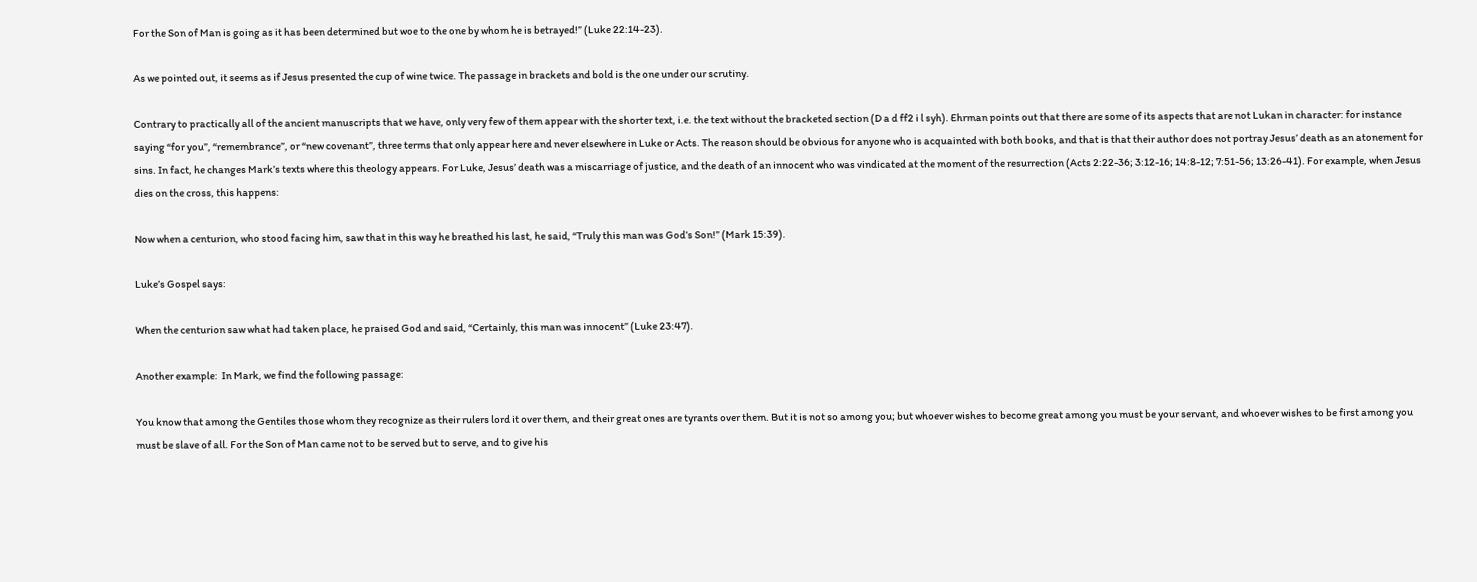For the Son of Man is going as it has been determined but woe to the one by whom he is betrayed!” (Luke 22:14-23).

As we pointed out, it seems as if Jesus presented the cup of wine twice. The passage in brackets and bold is the one under our scrutiny.

Contrary to practically all of the ancient manuscripts that we have, only very few of them appear with the shorter text, i.e. the text without the bracketed section (D a d ff2 i l syh). Ehrman points out that there are some of its aspects that are not Lukan in character: for instance saying “for you”, “remembrance”, or “new covenant”, three terms that only appear here and never elsewhere in Luke or Acts. The reason should be obvious for anyone who is acquainted with both books, and that is that their author does not portray Jesus’ death as an atonement for sins. In fact, he changes Mark’s texts where this theology appears. For Luke, Jesus’ death was a miscarriage of justice, and the death of an innocent who was vindicated at the moment of the resurrection (Acts 2:22-36; 3:12-16; 14:8-12; 7:51-56; 13:26-41). For example, when Jesus dies on the cross, this happens:

Now when a centurion, who stood facing him, saw that in this way he breathed his last, he said, “Truly this man was God’s Son!” (Mark 15:39).

Luke’s Gospel says:

When the centurion saw what had taken place, he praised God and said, “Certainly, this man was innocent” (Luke 23:47).

Another example:  In Mark, we find the following passage:

You know that among the Gentiles those whom they recognize as their rulers lord it over them, and their great ones are tyrants over them. But it is not so among you; but whoever wishes to become great among you must be your servant, and whoever wishes to be first among you must be slave of all. For the Son of Man came not to be served but to serve, and to give his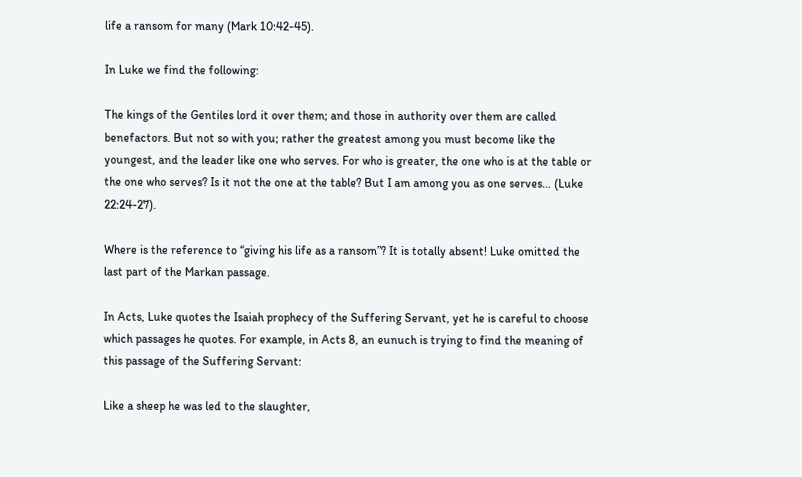life a ransom for many (Mark 10:42-45).

In Luke we find the following:

The kings of the Gentiles lord it over them; and those in authority over them are called benefactors. But not so with you; rather the greatest among you must become like the youngest, and the leader like one who serves. For who is greater, the one who is at the table or the one who serves? Is it not the one at the table? But I am among you as one serves… (Luke 22:24-27).

Where is the reference to “giving his life as a ransom”? It is totally absent! Luke omitted the last part of the Markan passage.

In Acts, Luke quotes the Isaiah prophecy of the Suffering Servant, yet he is careful to choose which passages he quotes. For example, in Acts 8, an eunuch is trying to find the meaning of this passage of the Suffering Servant:

Like a sheep he was led to the slaughter,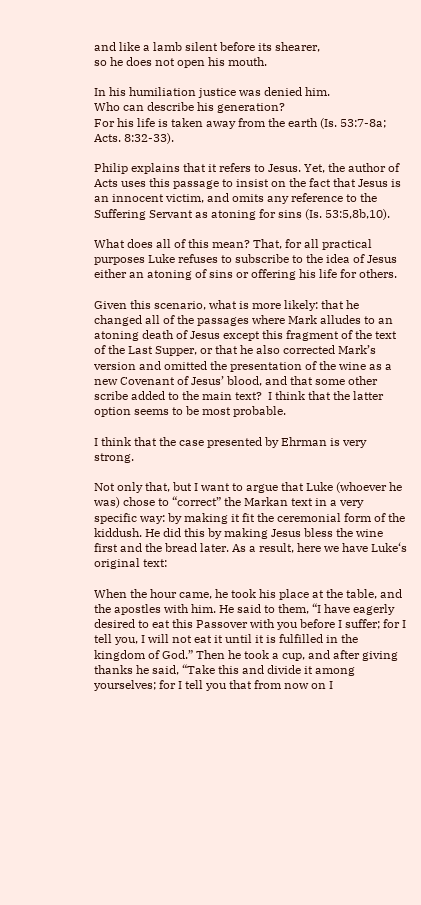and like a lamb silent before its shearer,
so he does not open his mouth.

In his humiliation justice was denied him.
Who can describe his generation?
For his life is taken away from the earth (Is. 53:7-8a; Acts. 8:32-33).

Philip explains that it refers to Jesus. Yet, the author of Acts uses this passage to insist on the fact that Jesus is an innocent victim, and omits any reference to the Suffering Servant as atoning for sins (Is. 53:5,8b,10).

What does all of this mean? That, for all practical purposes Luke refuses to subscribe to the idea of Jesus either an atoning of sins or offering his life for others.

Given this scenario, what is more likely: that he changed all of the passages where Mark alludes to an atoning death of Jesus except this fragment of the text of the Last Supper, or that he also corrected Mark’s version and omitted the presentation of the wine as a new Covenant of Jesus’ blood, and that some other scribe added to the main text?  I think that the latter option seems to be most probable.

I think that the case presented by Ehrman is very strong.

Not only that, but I want to argue that Luke (whoever he was) chose to “correct” the Markan text in a very specific way: by making it fit the ceremonial form of the kiddush. He did this by making Jesus bless the wine first and the bread later. As a result, here we have Luke‘s original text:

When the hour came, he took his place at the table, and the apostles with him. He said to them, “I have eagerly desired to eat this Passover with you before I suffer; for I tell you, I will not eat it until it is fulfilled in the kingdom of God.” Then he took a cup, and after giving thanks he said, “Take this and divide it among yourselves; for I tell you that from now on I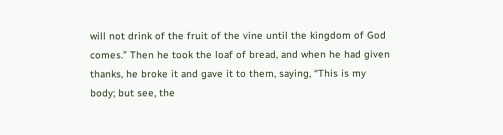will not drink of the fruit of the vine until the kingdom of God comes.” Then he took the loaf of bread, and when he had given thanks, he broke it and gave it to them, saying, “This is my body; but see, the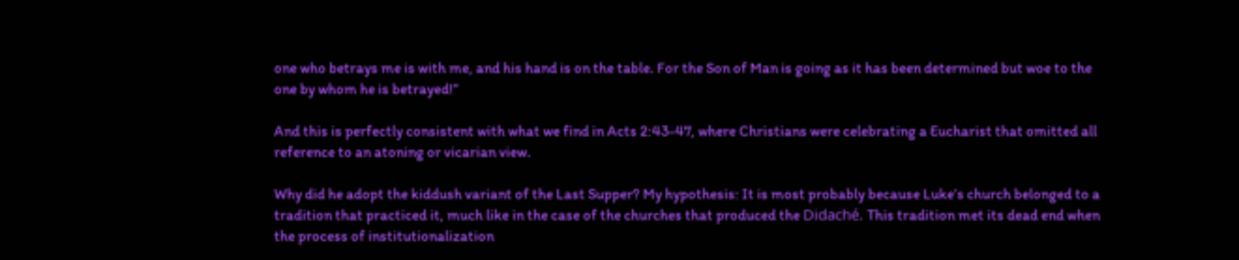one who betrays me is with me, and his hand is on the table. For the Son of Man is going as it has been determined but woe to the one by whom he is betrayed!”

And this is perfectly consistent with what we find in Acts 2:43-47, where Christians were celebrating a Eucharist that omitted all reference to an atoning or vicarian view.

Why did he adopt the kiddush variant of the Last Supper? My hypothesis: It is most probably because Luke’s church belonged to a tradition that practiced it, much like in the case of the churches that produced the Didaché. This tradition met its dead end when the process of institutionalization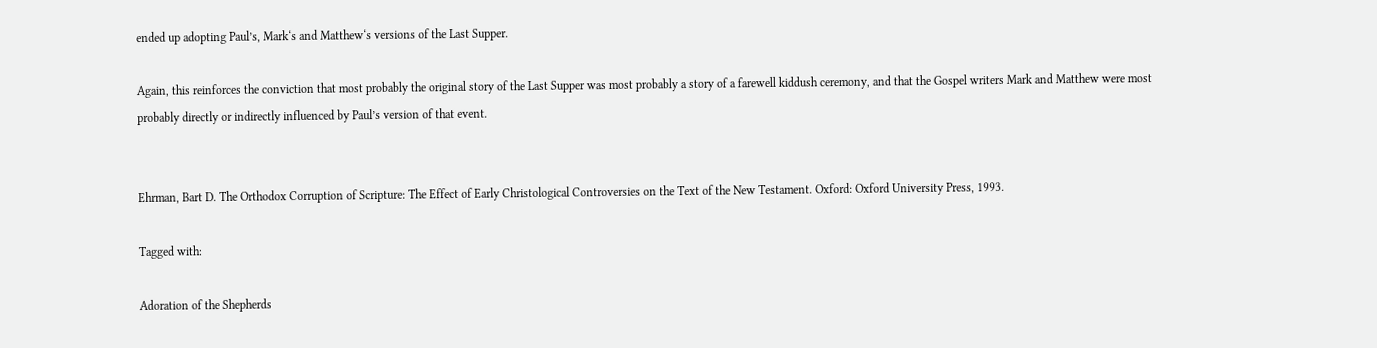ended up adopting Paul’s, Mark‘s and Matthew‘s versions of the Last Supper.

Again, this reinforces the conviction that most probably the original story of the Last Supper was most probably a story of a farewell kiddush ceremony, and that the Gospel writers Mark and Matthew were most probably directly or indirectly influenced by Paul’s version of that event.


Ehrman, Bart D. The Orthodox Corruption of Scripture: The Effect of Early Christological Controversies on the Text of the New Testament. Oxford: Oxford University Press, 1993.

Tagged with:

Adoration of the Shepherds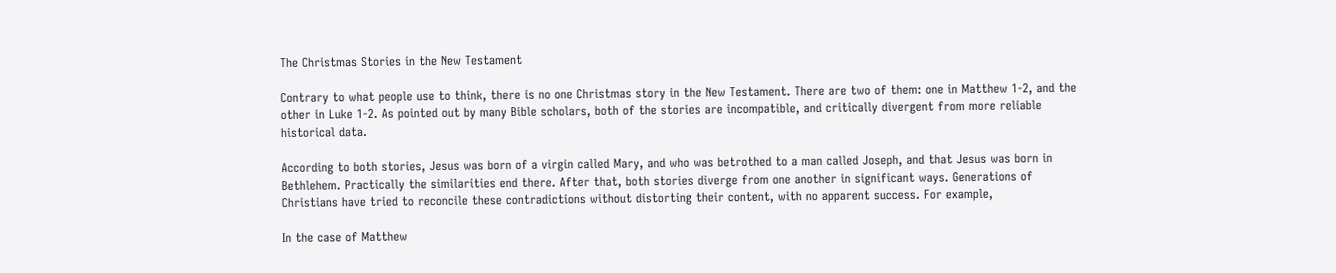The Christmas Stories in the New Testament

Contrary to what people use to think, there is no one Christmas story in the New Testament. There are two of them: one in Matthew 1-2, and the other in Luke 1-2. As pointed out by many Bible scholars, both of the stories are incompatible, and critically divergent from more reliable historical data.

According to both stories, Jesus was born of a virgin called Mary, and who was betrothed to a man called Joseph, and that Jesus was born in Bethlehem. Practically the similarities end there. After that, both stories diverge from one another in significant ways. Generations of Christians have tried to reconcile these contradictions without distorting their content, with no apparent success. For example,

In the case of Matthew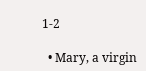1-2

  • Mary, a virgin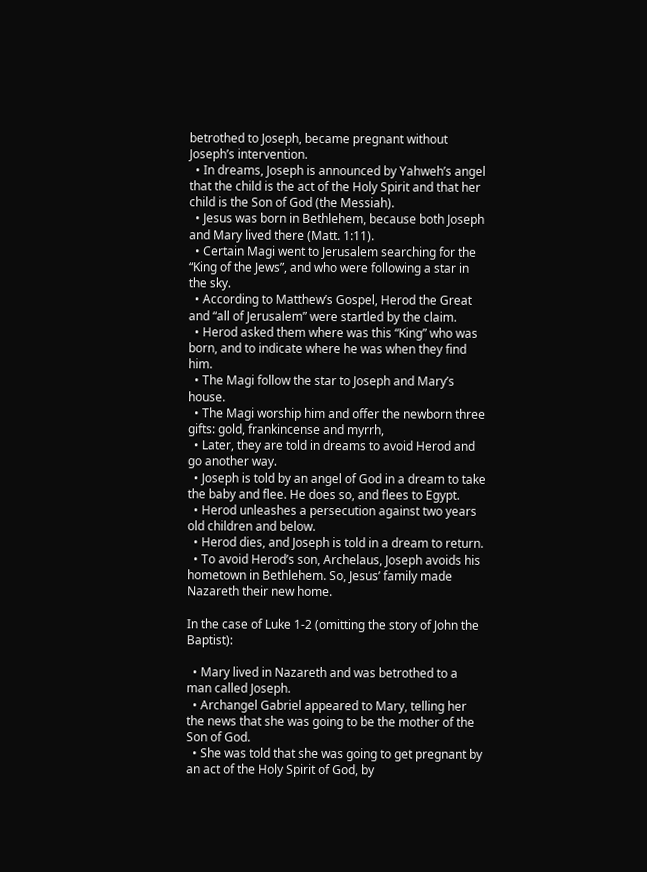betrothed to Joseph, became pregnant without Joseph’s intervention.
  • In dreams, Joseph is announced by Yahweh’s angel that the child is the act of the Holy Spirit and that her child is the Son of God (the Messiah).
  • Jesus was born in Bethlehem, because both Joseph and Mary lived there (Matt. 1:11).
  • Certain Magi went to Jerusalem searching for the “King of the Jews”, and who were following a star in the sky.
  • According to Matthew’s Gospel, Herod the Great and “all of Jerusalem” were startled by the claim.
  • Herod asked them where was this “King” who was born, and to indicate where he was when they find him.
  • The Magi follow the star to Joseph and Mary’s house.
  • The Magi worship him and offer the newborn three gifts: gold, frankincense and myrrh,
  • Later, they are told in dreams to avoid Herod and go another way.
  • Joseph is told by an angel of God in a dream to take the baby and flee. He does so, and flees to Egypt.
  • Herod unleashes a persecution against two years old children and below.
  • Herod dies, and Joseph is told in a dream to return.
  • To avoid Herod’s son, Archelaus, Joseph avoids his hometown in Bethlehem. So, Jesus’ family made Nazareth their new home.

In the case of Luke 1-2 (omitting the story of John the Baptist):

  • Mary lived in Nazareth and was betrothed to a man called Joseph.
  • Archangel Gabriel appeared to Mary, telling her the news that she was going to be the mother of the Son of God.
  • She was told that she was going to get pregnant by an act of the Holy Spirit of God, by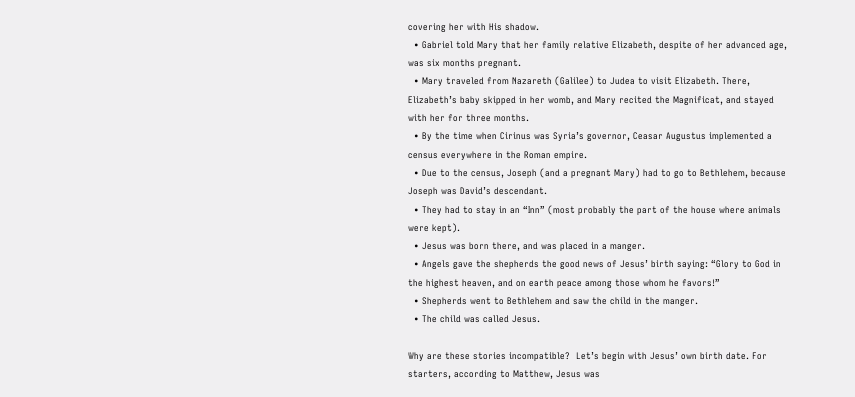covering her with His shadow.
  • Gabriel told Mary that her family relative Elizabeth, despite of her advanced age, was six months pregnant.
  • Mary traveled from Nazareth (Galilee) to Judea to visit Elizabeth. There, Elizabeth’s baby skipped in her womb, and Mary recited the Magnificat, and stayed with her for three months.
  • By the time when Cirinus was Syria’s governor, Ceasar Augustus implemented a census everywhere in the Roman empire.
  • Due to the census, Joseph (and a pregnant Mary) had to go to Bethlehem, because Joseph was David’s descendant.
  • They had to stay in an “Inn” (most probably the part of the house where animals were kept).
  • Jesus was born there, and was placed in a manger.
  • Angels gave the shepherds the good news of Jesus’ birth saying: “Glory to God in the highest heaven, and on earth peace among those whom he favors!”
  • Shepherds went to Bethlehem and saw the child in the manger.
  • The child was called Jesus.

Why are these stories incompatible?  Let’s begin with Jesus’ own birth date. For starters, according to Matthew, Jesus was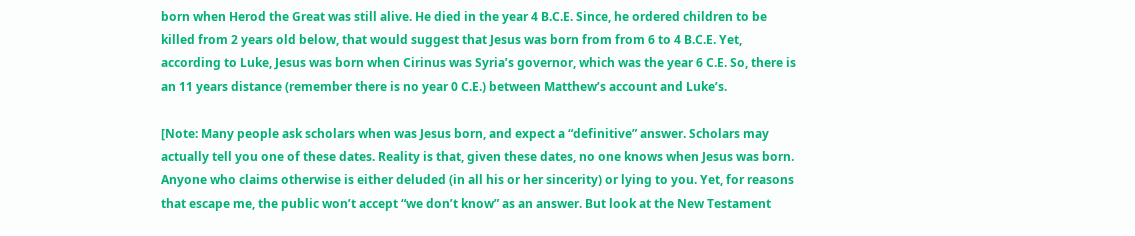born when Herod the Great was still alive. He died in the year 4 B.C.E. Since, he ordered children to be killed from 2 years old below, that would suggest that Jesus was born from from 6 to 4 B.C.E. Yet, according to Luke, Jesus was born when Cirinus was Syria’s governor, which was the year 6 C.E. So, there is an 11 years distance (remember there is no year 0 C.E.) between Matthew’s account and Luke’s.

[Note: Many people ask scholars when was Jesus born, and expect a “definitive” answer. Scholars may actually tell you one of these dates. Reality is that, given these dates, no one knows when Jesus was born. Anyone who claims otherwise is either deluded (in all his or her sincerity) or lying to you. Yet, for reasons that escape me, the public won’t accept “we don’t know” as an answer. But look at the New Testament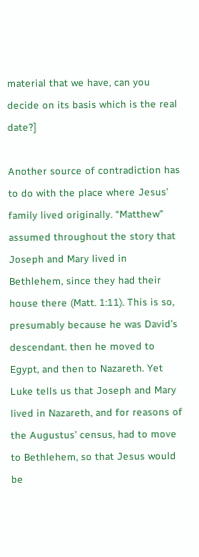material that we have, can you decide on its basis which is the real date?]

Another source of contradiction has to do with the place where Jesus’ family lived originally. “Matthew” assumed throughout the story that Joseph and Mary lived in Bethlehem, since they had their house there (Matt. 1:11). This is so, presumably because he was David’s descendant. then he moved to Egypt, and then to Nazareth. Yet Luke tells us that Joseph and Mary lived in Nazareth, and for reasons of the Augustus’ census, had to move to Bethlehem, so that Jesus would be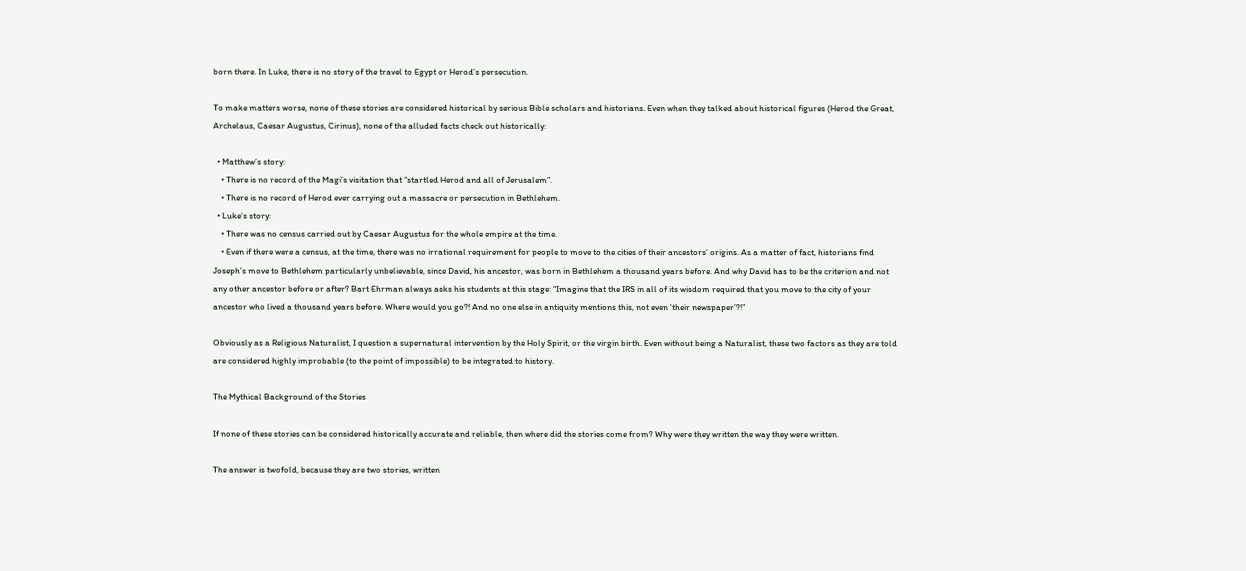born there. In Luke, there is no story of the travel to Egypt or Herod’s persecution.

To make matters worse, none of these stories are considered historical by serious Bible scholars and historians. Even when they talked about historical figures (Herod the Great, Archelaus, Caesar Augustus, Cirinus), none of the alluded facts check out historically:

  • Matthew’s story:
    • There is no record of the Magi’s visitation that “startled Herod and all of Jerusalem”.
    • There is no record of Herod ever carrying out a massacre or persecution in Bethlehem.
  • Luke’s story:
    • There was no census carried out by Caesar Augustus for the whole empire at the time.
    • Even if there were a census, at the time, there was no irrational requirement for people to move to the cities of their ancestors’ origins. As a matter of fact, historians find Joseph’s move to Bethlehem particularly unbelievable, since David, his ancestor, was born in Bethlehem a thousand years before. And why David has to be the criterion and not any other ancestor before or after? Bart Ehrman always asks his students at this stage: “Imagine that the IRS in all of its wisdom required that you move to the city of your ancestor who lived a thousand years before. Where would you go?! And no one else in antiquity mentions this, not even ‘their newspaper’?!”

Obviously as a Religious Naturalist, I question a supernatural intervention by the Holy Spirit, or the virgin birth. Even without being a Naturalist, these two factors as they are told are considered highly improbable (to the point of impossible) to be integrated to history.

The Mythical Background of the Stories

If none of these stories can be considered historically accurate and reliable, then where did the stories come from? Why were they written the way they were written.

The answer is twofold, because they are two stories, written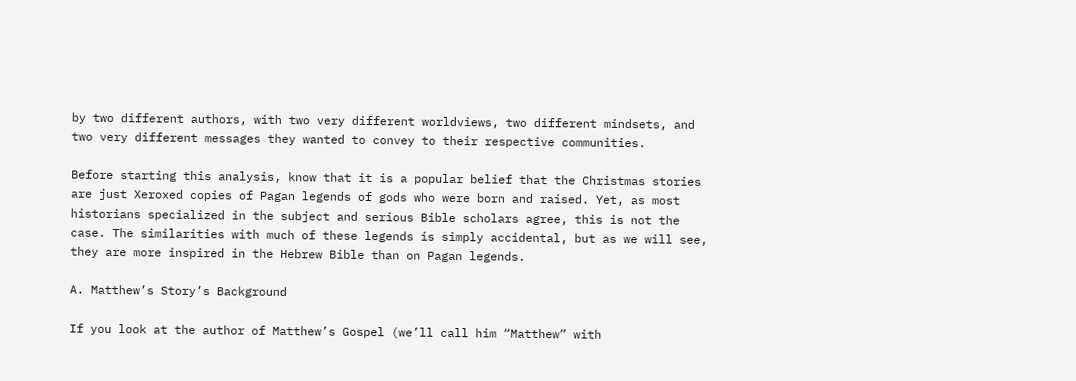by two different authors, with two very different worldviews, two different mindsets, and two very different messages they wanted to convey to their respective communities.

Before starting this analysis, know that it is a popular belief that the Christmas stories are just Xeroxed copies of Pagan legends of gods who were born and raised. Yet, as most historians specialized in the subject and serious Bible scholars agree, this is not the case. The similarities with much of these legends is simply accidental, but as we will see, they are more inspired in the Hebrew Bible than on Pagan legends.

A. Matthew’s Story’s Background

If you look at the author of Matthew’s Gospel (we’ll call him “Matthew” with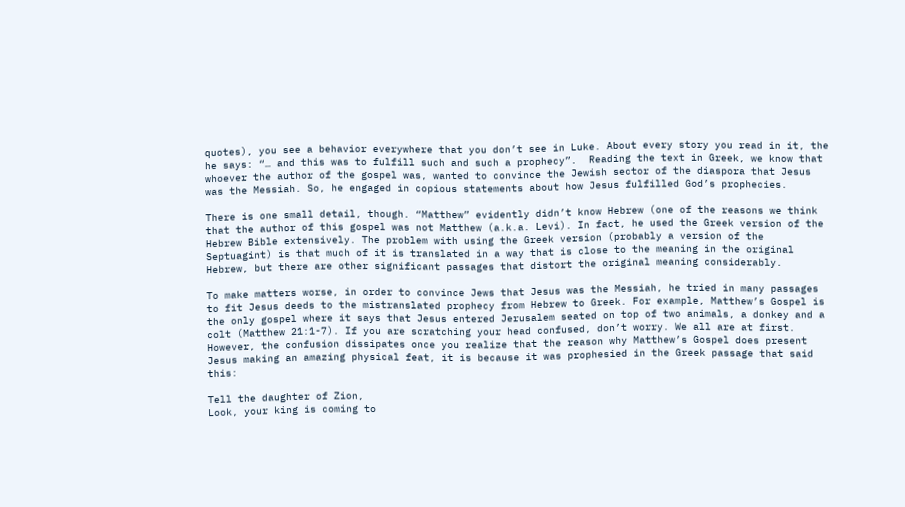quotes), you see a behavior everywhere that you don’t see in Luke. About every story you read in it, the he says: “… and this was to fulfill such and such a prophecy”.  Reading the text in Greek, we know that whoever the author of the gospel was, wanted to convince the Jewish sector of the diaspora that Jesus was the Messiah. So, he engaged in copious statements about how Jesus fulfilled God’s prophecies.

There is one small detail, though. “Matthew” evidently didn’t know Hebrew (one of the reasons we think that the author of this gospel was not Matthew (a.k.a. Levi). In fact, he used the Greek version of the Hebrew Bible extensively. The problem with using the Greek version (probably a version of the Septuagint) is that much of it is translated in a way that is close to the meaning in the original Hebrew, but there are other significant passages that distort the original meaning considerably.

To make matters worse, in order to convince Jews that Jesus was the Messiah, he tried in many passages to fit Jesus deeds to the mistranslated prophecy from Hebrew to Greek. For example, Matthew’s Gospel is the only gospel where it says that Jesus entered Jerusalem seated on top of two animals, a donkey and a colt (Matthew 21:1-7). If you are scratching your head confused, don’t worry. We all are at first. However, the confusion dissipates once you realize that the reason why Matthew’s Gospel does present Jesus making an amazing physical feat, it is because it was prophesied in the Greek passage that said this:

Tell the daughter of Zion,
Look, your king is coming to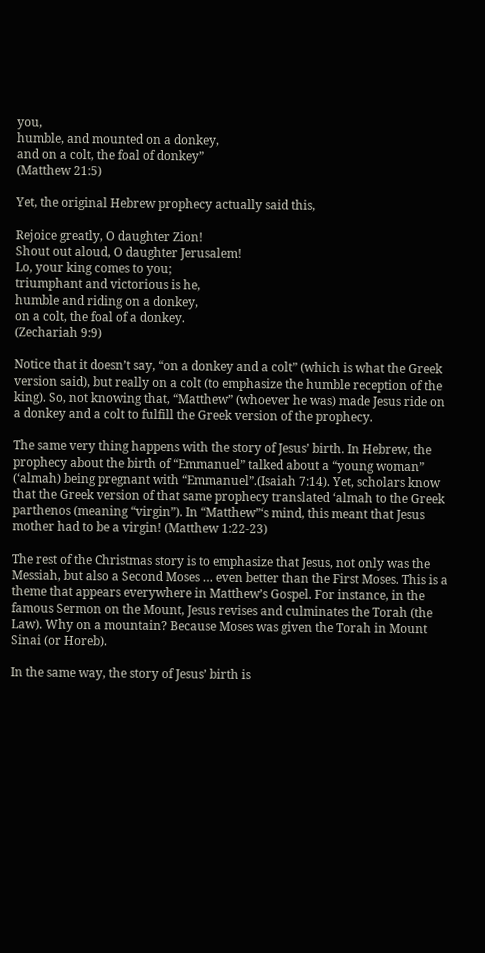you,
humble, and mounted on a donkey,
and on a colt, the foal of donkey”
(Matthew 21:5)

Yet, the original Hebrew prophecy actually said this,

Rejoice greatly, O daughter Zion!
Shout out aloud, O daughter Jerusalem!
Lo, your king comes to you;
triumphant and victorious is he,
humble and riding on a donkey,
on a colt, the foal of a donkey.
(Zechariah 9:9)

Notice that it doesn’t say, “on a donkey and a colt” (which is what the Greek version said), but really on a colt (to emphasize the humble reception of the king). So, not knowing that, “Matthew” (whoever he was) made Jesus ride on a donkey and a colt to fulfill the Greek version of the prophecy.

The same very thing happens with the story of Jesus’ birth. In Hebrew, the prophecy about the birth of “Emmanuel” talked about a “young woman” (‘almah) being pregnant with “Emmanuel”.(Isaiah 7:14). Yet, scholars know that the Greek version of that same prophecy translated ‘almah to the Greek parthenos (meaning “virgin”). In “Matthew”‘s mind, this meant that Jesus mother had to be a virgin! (Matthew 1:22-23)

The rest of the Christmas story is to emphasize that Jesus, not only was the Messiah, but also a Second Moses … even better than the First Moses. This is a theme that appears everywhere in Matthew’s Gospel. For instance, in the famous Sermon on the Mount, Jesus revises and culminates the Torah (the Law). Why on a mountain? Because Moses was given the Torah in Mount Sinai (or Horeb).

In the same way, the story of Jesus’ birth is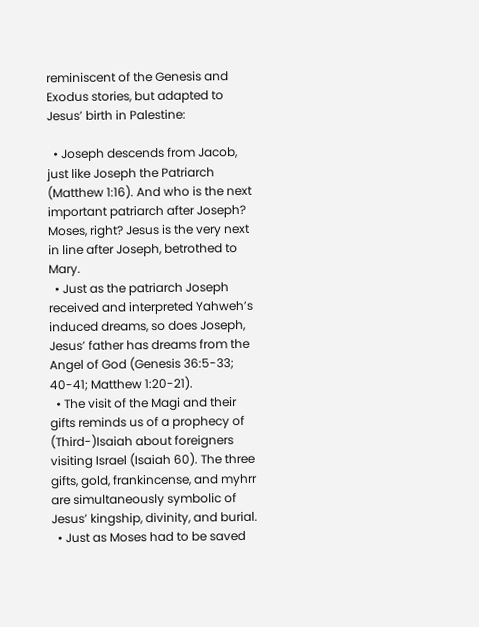reminiscent of the Genesis and Exodus stories, but adapted to Jesus’ birth in Palestine:

  • Joseph descends from Jacob, just like Joseph the Patriarch (Matthew 1:16). And who is the next important patriarch after Joseph? Moses, right? Jesus is the very next in line after Joseph, betrothed to Mary.
  • Just as the patriarch Joseph received and interpreted Yahweh’s induced dreams, so does Joseph, Jesus’ father has dreams from the Angel of God (Genesis 36:5-33; 40-41; Matthew 1:20-21).
  • The visit of the Magi and their gifts reminds us of a prophecy of (Third-)Isaiah about foreigners visiting Israel (Isaiah 60). The three gifts, gold, frankincense, and myhrr are simultaneously symbolic of Jesus’ kingship, divinity, and burial.
  • Just as Moses had to be saved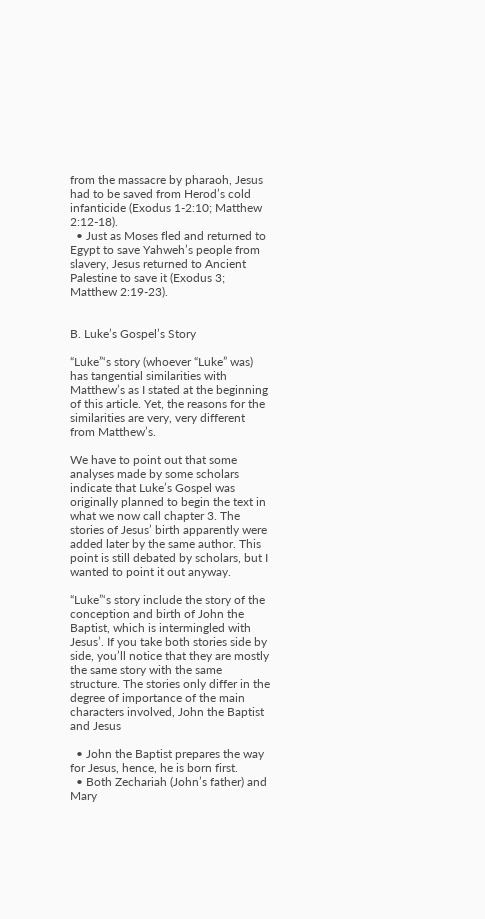from the massacre by pharaoh, Jesus had to be saved from Herod’s cold infanticide (Exodus 1-2:10; Matthew 2:12-18).
  • Just as Moses fled and returned to Egypt to save Yahweh’s people from slavery, Jesus returned to Ancient Palestine to save it (Exodus 3; Matthew 2:19-23).


B. Luke’s Gospel’s Story

“Luke”‘s story (whoever “Luke” was) has tangential similarities with Matthew’s as I stated at the beginning of this article. Yet, the reasons for the similarities are very, very different from Matthew’s.

We have to point out that some analyses made by some scholars indicate that Luke’s Gospel was originally planned to begin the text in what we now call chapter 3. The stories of Jesus’ birth apparently were added later by the same author. This point is still debated by scholars, but I wanted to point it out anyway.

“Luke”‘s story include the story of the conception and birth of John the Baptist, which is intermingled with Jesus’. If you take both stories side by side, you’ll notice that they are mostly the same story with the same structure. The stories only differ in the degree of importance of the main characters involved, John the Baptist and Jesus

  • John the Baptist prepares the way for Jesus, hence, he is born first.
  • Both Zechariah (John’s father) and Mary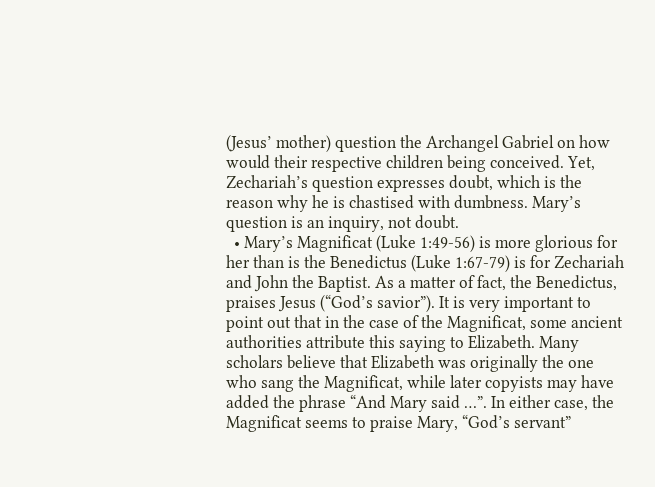(Jesus’ mother) question the Archangel Gabriel on how would their respective children being conceived. Yet, Zechariah’s question expresses doubt, which is the reason why he is chastised with dumbness. Mary’s question is an inquiry, not doubt.
  • Mary’s Magnificat (Luke 1:49-56) is more glorious for her than is the Benedictus (Luke 1:67-79) is for Zechariah and John the Baptist. As a matter of fact, the Benedictus, praises Jesus (“God’s savior”). It is very important to point out that in the case of the Magnificat, some ancient authorities attribute this saying to Elizabeth. Many scholars believe that Elizabeth was originally the one who sang the Magnificat, while later copyists may have added the phrase “And Mary said …”. In either case, the Magnificat seems to praise Mary, “God’s servant”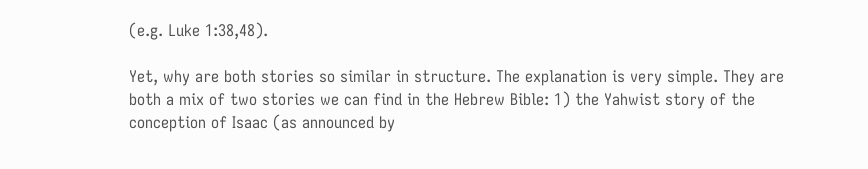(e.g. Luke 1:38,48).

Yet, why are both stories so similar in structure. The explanation is very simple. They are both a mix of two stories we can find in the Hebrew Bible: 1) the Yahwist story of the conception of Isaac (as announced by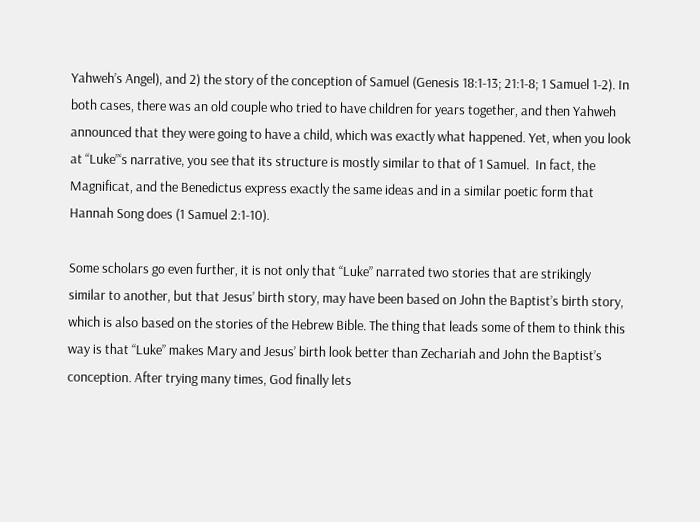Yahweh’s Angel), and 2) the story of the conception of Samuel (Genesis 18:1-13; 21:1-8; 1 Samuel 1-2). In both cases, there was an old couple who tried to have children for years together, and then Yahweh announced that they were going to have a child, which was exactly what happened. Yet, when you look at “Luke”‘s narrative, you see that its structure is mostly similar to that of 1 Samuel.  In fact, the Magnificat, and the Benedictus express exactly the same ideas and in a similar poetic form that Hannah Song does (1 Samuel 2:1-10).

Some scholars go even further, it is not only that “Luke” narrated two stories that are strikingly similar to another, but that Jesus’ birth story, may have been based on John the Baptist’s birth story, which is also based on the stories of the Hebrew Bible. The thing that leads some of them to think this way is that “Luke” makes Mary and Jesus’ birth look better than Zechariah and John the Baptist’s conception. After trying many times, God finally lets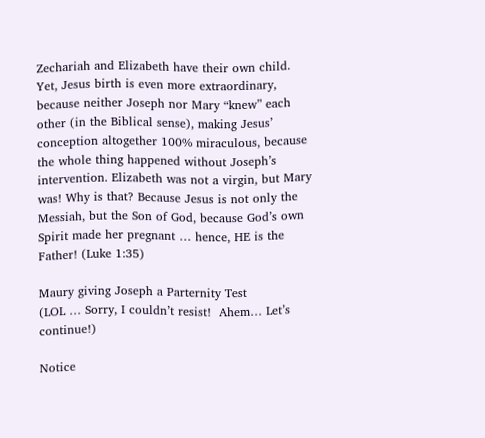Zechariah and Elizabeth have their own child. Yet, Jesus birth is even more extraordinary, because neither Joseph nor Mary “knew” each other (in the Biblical sense), making Jesus’ conception altogether 100% miraculous, because the whole thing happened without Joseph’s intervention. Elizabeth was not a virgin, but Mary was! Why is that? Because Jesus is not only the Messiah, but the Son of God, because God’s own Spirit made her pregnant … hence, HE is the Father! (Luke 1:35)

Maury giving Joseph a Parternity Test
(LOL … Sorry, I couldn’t resist!  Ahem… Let’s continue!)

Notice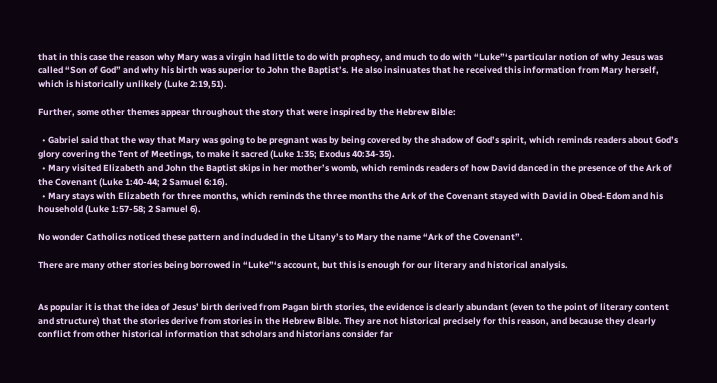that in this case the reason why Mary was a virgin had little to do with prophecy, and much to do with “Luke”‘s particular notion of why Jesus was called “Son of God” and why his birth was superior to John the Baptist’s. He also insinuates that he received this information from Mary herself, which is historically unlikely (Luke 2:19,51).

Further, some other themes appear throughout the story that were inspired by the Hebrew Bible:

  • Gabriel said that the way that Mary was going to be pregnant was by being covered by the shadow of God’s spirit, which reminds readers about God’s glory covering the Tent of Meetings, to make it sacred (Luke 1:35; Exodus 40:34-35).
  • Mary visited Elizabeth and John the Baptist skips in her mother’s womb, which reminds readers of how David danced in the presence of the Ark of the Covenant (Luke 1:40-44; 2 Samuel 6:16).
  • Mary stays with Elizabeth for three months, which reminds the three months the Ark of the Covenant stayed with David in Obed-Edom and his household (Luke 1:57-58; 2 Samuel 6).

No wonder Catholics noticed these pattern and included in the Litany’s to Mary the name “Ark of the Covenant”.

There are many other stories being borrowed in “Luke”‘s account, but this is enough for our literary and historical analysis.


As popular it is that the idea of Jesus’ birth derived from Pagan birth stories, the evidence is clearly abundant (even to the point of literary content and structure) that the stories derive from stories in the Hebrew Bible. They are not historical precisely for this reason, and because they clearly conflict from other historical information that scholars and historians consider far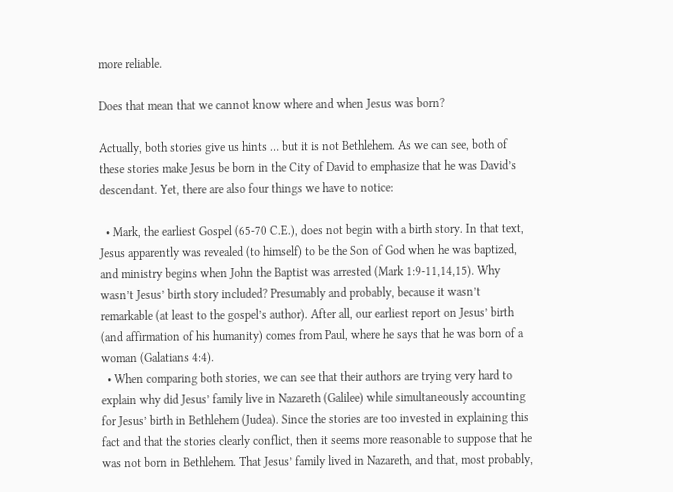more reliable.

Does that mean that we cannot know where and when Jesus was born?

Actually, both stories give us hints … but it is not Bethlehem. As we can see, both of these stories make Jesus be born in the City of David to emphasize that he was David’s descendant. Yet, there are also four things we have to notice:

  • Mark, the earliest Gospel (65-70 C.E.), does not begin with a birth story. In that text, Jesus apparently was revealed (to himself) to be the Son of God when he was baptized, and ministry begins when John the Baptist was arrested (Mark 1:9-11,14,15). Why wasn’t Jesus’ birth story included? Presumably and probably, because it wasn’t remarkable (at least to the gospel’s author). After all, our earliest report on Jesus’ birth (and affirmation of his humanity) comes from Paul, where he says that he was born of a woman (Galatians 4:4).
  • When comparing both stories, we can see that their authors are trying very hard to explain why did Jesus’ family live in Nazareth (Galilee) while simultaneously accounting for Jesus’ birth in Bethlehem (Judea). Since the stories are too invested in explaining this fact and that the stories clearly conflict, then it seems more reasonable to suppose that he was not born in Bethlehem. That Jesus’ family lived in Nazareth, and that, most probably,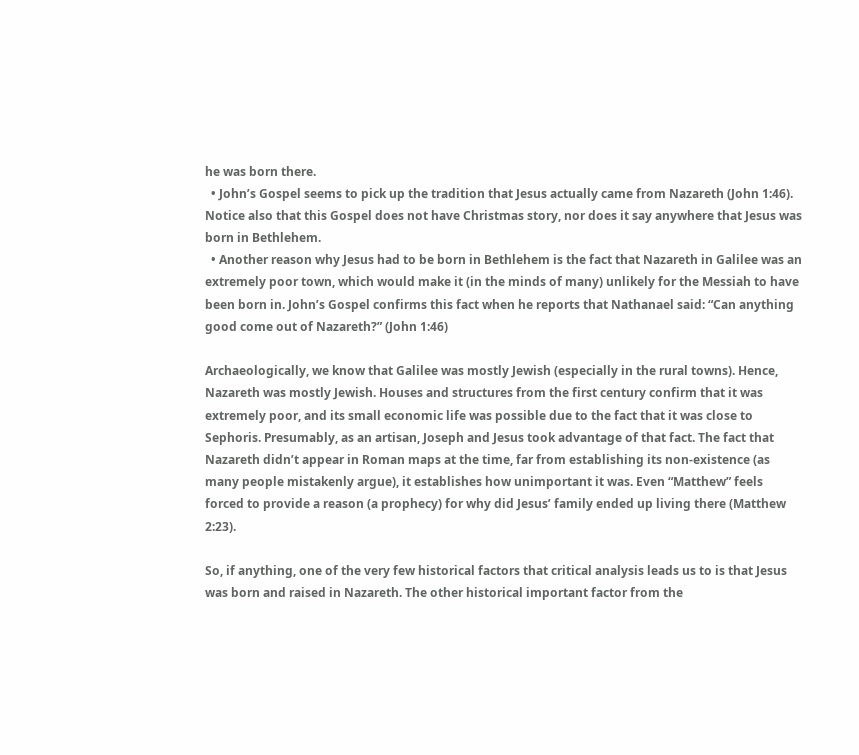he was born there.
  • John’s Gospel seems to pick up the tradition that Jesus actually came from Nazareth (John 1:46). Notice also that this Gospel does not have Christmas story, nor does it say anywhere that Jesus was born in Bethlehem.
  • Another reason why Jesus had to be born in Bethlehem is the fact that Nazareth in Galilee was an extremely poor town, which would make it (in the minds of many) unlikely for the Messiah to have been born in. John’s Gospel confirms this fact when he reports that Nathanael said: “Can anything good come out of Nazareth?” (John 1:46)

Archaeologically, we know that Galilee was mostly Jewish (especially in the rural towns). Hence, Nazareth was mostly Jewish. Houses and structures from the first century confirm that it was extremely poor, and its small economic life was possible due to the fact that it was close to Sephoris. Presumably, as an artisan, Joseph and Jesus took advantage of that fact. The fact that Nazareth didn’t appear in Roman maps at the time, far from establishing its non-existence (as many people mistakenly argue), it establishes how unimportant it was. Even “Matthew” feels forced to provide a reason (a prophecy) for why did Jesus’ family ended up living there (Matthew 2:23).

So, if anything, one of the very few historical factors that critical analysis leads us to is that Jesus was born and raised in Nazareth. The other historical important factor from the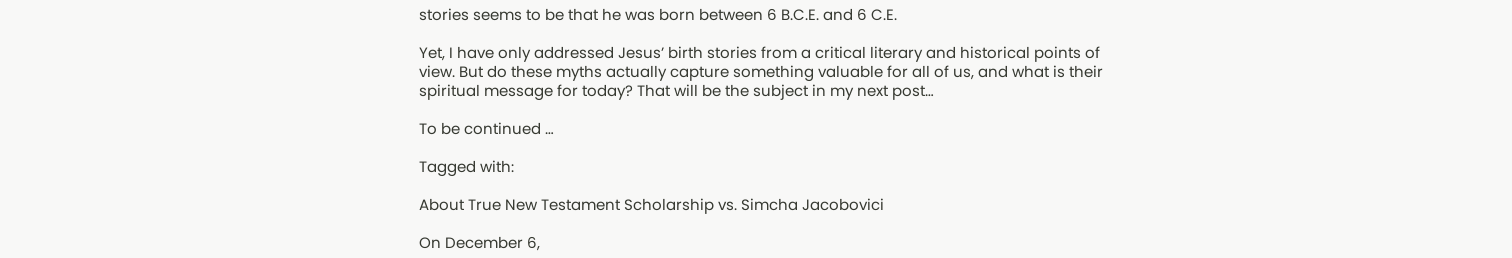stories seems to be that he was born between 6 B.C.E. and 6 C.E.

Yet, I have only addressed Jesus’ birth stories from a critical literary and historical points of view. But do these myths actually capture something valuable for all of us, and what is their spiritual message for today? That will be the subject in my next post…

To be continued …

Tagged with:

About True New Testament Scholarship vs. Simcha Jacobovici

On December 6,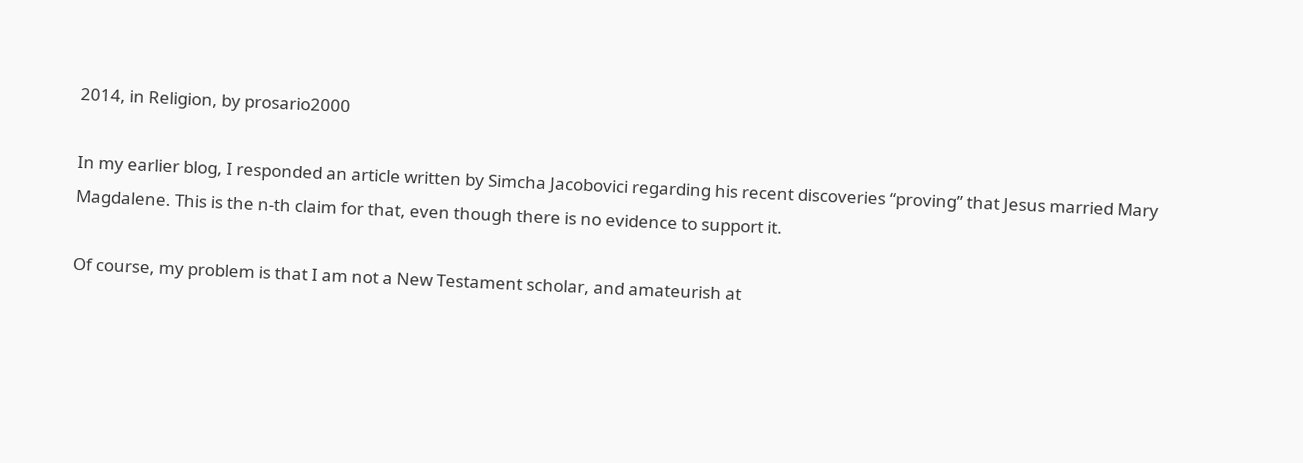2014, in Religion, by prosario2000

In my earlier blog, I responded an article written by Simcha Jacobovici regarding his recent discoveries “proving” that Jesus married Mary Magdalene. This is the n-th claim for that, even though there is no evidence to support it.

Of course, my problem is that I am not a New Testament scholar, and amateurish at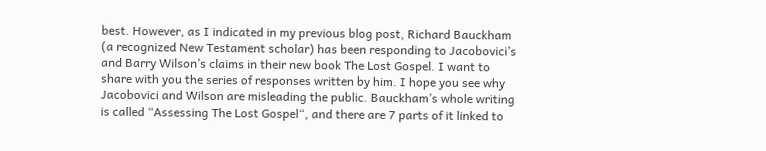best. However, as I indicated in my previous blog post, Richard Bauckham (a recognized New Testament scholar) has been responding to Jacobovici’s and Barry Wilson’s claims in their new book The Lost Gospel. I want to share with you the series of responses written by him. I hope you see why Jacobovici and Wilson are misleading the public. Bauckham’s whole writing is called “Assessing The Lost Gospel“, and there are 7 parts of it linked to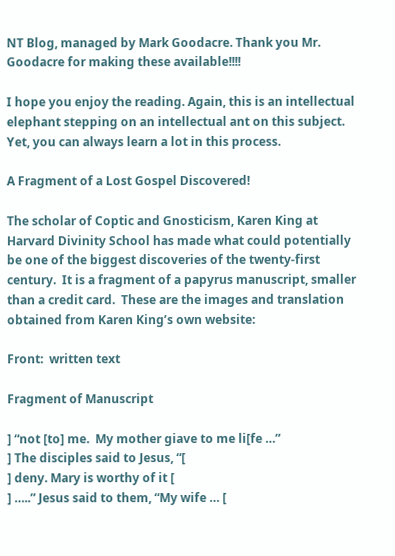NT Blog, managed by Mark Goodacre. Thank you Mr. Goodacre for making these available!!!!

I hope you enjoy the reading. Again, this is an intellectual elephant stepping on an intellectual ant on this subject. Yet, you can always learn a lot in this process.

A Fragment of a Lost Gospel Discovered!

The scholar of Coptic and Gnosticism, Karen King at Harvard Divinity School has made what could potentially be one of the biggest discoveries of the twenty-first century.  It is a fragment of a papyrus manuscript, smaller than a credit card.  These are the images and translation obtained from Karen King’s own website:

Front:  written text

Fragment of Manuscript

] “not [to] me.  My mother giave to me li[fe …”
] The disciples said to Jesus, “[
] deny. Mary is worthy of it [
] …..” Jesus said to them, “My wife … [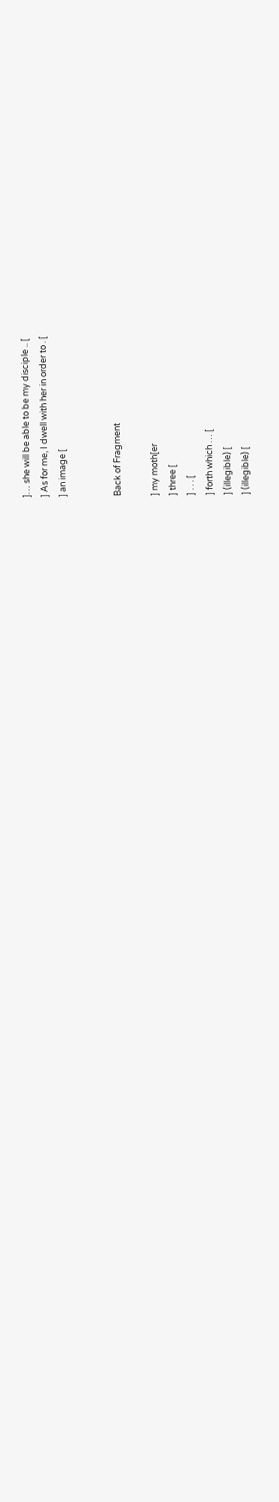]… she will be able to be my disciple .. [
] As for me, I dwell with her in order to . [
] an image [


Back of Fragment

] my moth[er
] three [
] . . . [
] forth which … [
] (illegible) [
] (illegible) [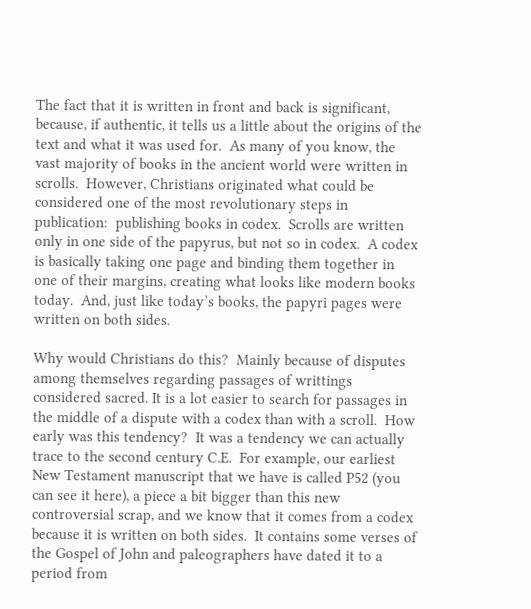The fact that it is written in front and back is significant, because, if authentic, it tells us a little about the origins of the text and what it was used for.  As many of you know, the vast majority of books in the ancient world were written in scrolls.  However, Christians originated what could be considered one of the most revolutionary steps in publication:  publishing books in codex.  Scrolls are written only in one side of the papyrus, but not so in codex.  A codex is basically taking one page and binding them together in one of their margins, creating what looks like modern books today.  And, just like today’s books, the papyri pages were written on both sides.

Why would Christians do this?  Mainly because of disputes among themselves regarding passages of writtings considered sacred. It is a lot easier to search for passages in the middle of a dispute with a codex than with a scroll.  How early was this tendency?  It was a tendency we can actually trace to the second century C.E.  For example, our earliest New Testament manuscript that we have is called P52 (you can see it here), a piece a bit bigger than this new controversial scrap, and we know that it comes from a codex because it is written on both sides.  It contains some verses of the Gospel of John and paleographers have dated it to a period from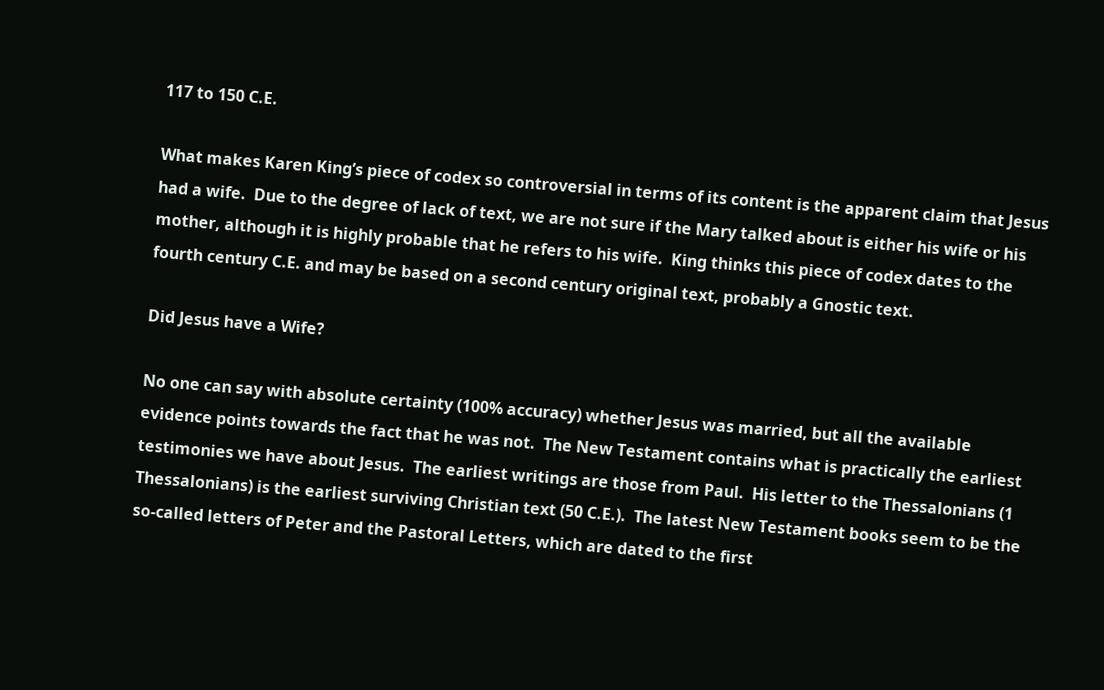117 to 150 C.E.

What makes Karen King’s piece of codex so controversial in terms of its content is the apparent claim that Jesus had a wife.  Due to the degree of lack of text, we are not sure if the Mary talked about is either his wife or his mother, although it is highly probable that he refers to his wife.  King thinks this piece of codex dates to the fourth century C.E. and may be based on a second century original text, probably a Gnostic text.

Did Jesus have a Wife?

No one can say with absolute certainty (100% accuracy) whether Jesus was married, but all the available evidence points towards the fact that he was not.  The New Testament contains what is practically the earliest testimonies we have about Jesus.  The earliest writings are those from Paul.  His letter to the Thessalonians (1 Thessalonians) is the earliest surviving Christian text (50 C.E.).  The latest New Testament books seem to be the so-called letters of Peter and the Pastoral Letters, which are dated to the first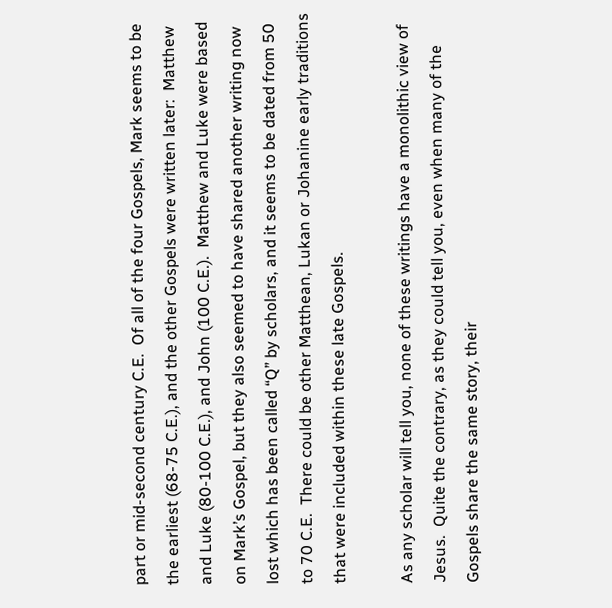part or mid-second century C.E.  Of all of the four Gospels, Mark seems to be the earliest (68-75 C.E.), and the other Gospels were written later:  Matthew and Luke (80-100 C.E.), and John (100 C.E.).  Matthew and Luke were based on Mark’s Gospel, but they also seemed to have shared another writing now lost which has been called “Q” by scholars, and it seems to be dated from 50 to 70 C.E.  There could be other Matthean, Lukan or Johanine early traditions that were included within these late Gospels.

As any scholar will tell you, none of these writings have a monolithic view of Jesus.  Quite the contrary, as they could tell you, even when many of the Gospels share the same story, their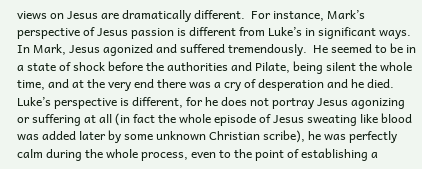views on Jesus are dramatically different.  For instance, Mark’s perspective of Jesus passion is different from Luke’s in significant ways.  In Mark, Jesus agonized and suffered tremendously.  He seemed to be in a state of shock before the authorities and Pilate, being silent the whole time, and at the very end there was a cry of desperation and he died.  Luke’s perspective is different, for he does not portray Jesus agonizing or suffering at all (in fact the whole episode of Jesus sweating like blood was added later by some unknown Christian scribe), he was perfectly calm during the whole process, even to the point of establishing a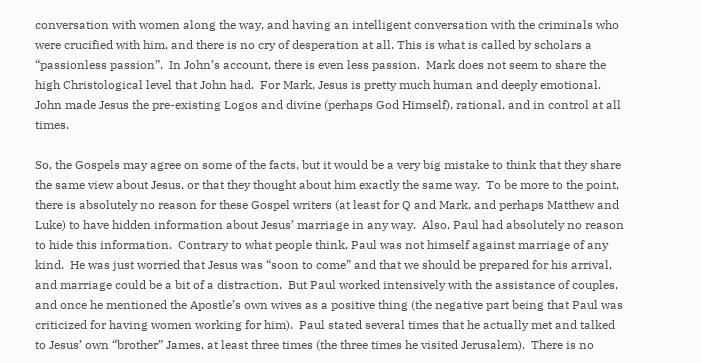conversation with women along the way, and having an intelligent conversation with the criminals who were crucified with him, and there is no cry of desperation at all. This is what is called by scholars a “passionless passion”.  In John’s account, there is even less passion.  Mark does not seem to share the high Christological level that John had.  For Mark, Jesus is pretty much human and deeply emotional.  John made Jesus the pre-existing Logos and divine (perhaps God Himself), rational, and in control at all times.

So, the Gospels may agree on some of the facts, but it would be a very big mistake to think that they share the same view about Jesus, or that they thought about him exactly the same way.  To be more to the point, there is absolutely no reason for these Gospel writers (at least for Q and Mark, and perhaps Matthew and Luke) to have hidden information about Jesus’ marriage in any way.  Also, Paul had absolutely no reason to hide this information.  Contrary to what people think, Paul was not himself against marriage of any kind.  He was just worried that Jesus was “soon to come” and that we should be prepared for his arrival, and marriage could be a bit of a distraction.  But Paul worked intensively with the assistance of couples, and once he mentioned the Apostle’s own wives as a positive thing (the negative part being that Paul was criticized for having women working for him).  Paul stated several times that he actually met and talked to Jesus’ own “brother” James, at least three times (the three times he visited Jerusalem).  There is no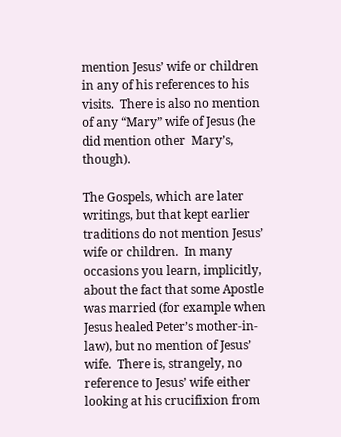mention Jesus’ wife or children in any of his references to his visits.  There is also no mention of any “Mary” wife of Jesus (he did mention other  Mary’s, though).

The Gospels, which are later writings, but that kept earlier traditions do not mention Jesus’ wife or children.  In many occasions you learn, implicitly, about the fact that some Apostle was married (for example when Jesus healed Peter’s mother-in-law), but no mention of Jesus’ wife.  There is, strangely, no reference to Jesus’ wife either looking at his crucifixion from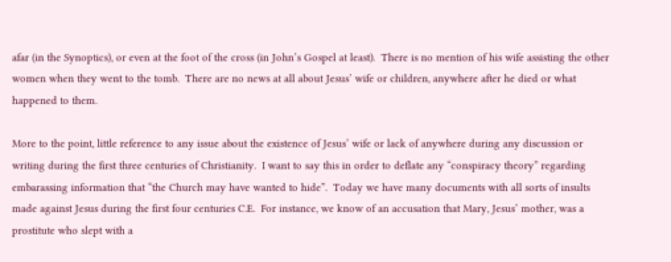afar (in the Synoptics), or even at the foot of the cross (in John’s Gospel at least).  There is no mention of his wife assisting the other women when they went to the tomb.  There are no news at all about Jesus’ wife or children, anywhere after he died or what happened to them.

More to the point, little reference to any issue about the existence of Jesus’ wife or lack of anywhere during any discussion or writing during the first three centuries of Christianity.  I want to say this in order to deflate any “conspiracy theory” regarding embarassing information that “the Church may have wanted to hide”.  Today we have many documents with all sorts of insults made against Jesus during the first four centuries C.E.  For instance, we know of an accusation that Mary, Jesus’ mother, was a prostitute who slept with a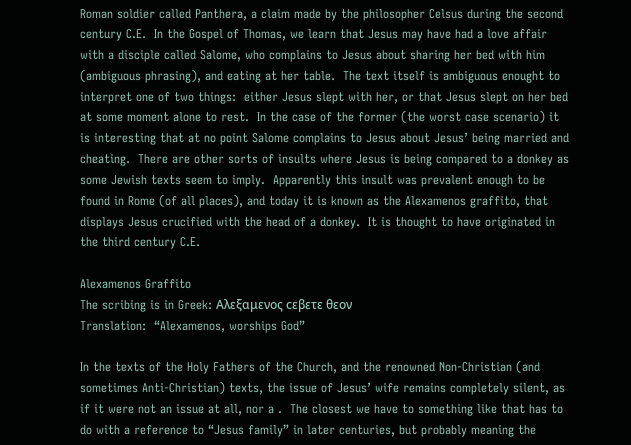Roman soldier called Panthera, a claim made by the philosopher Celsus during the second century C.E.  In the Gospel of Thomas, we learn that Jesus may have had a love affair with a disciple called Salome, who complains to Jesus about sharing her bed with him (ambiguous phrasing), and eating at her table.  The text itself is ambiguous enought to interpret one of two things:  either Jesus slept with her, or that Jesus slept on her bed at some moment alone to rest.  In the case of the former (the worst case scenario) it is interesting that at no point Salome complains to Jesus about Jesus’ being married and cheating.  There are other sorts of insults where Jesus is being compared to a donkey as some Jewish texts seem to imply.  Apparently this insult was prevalent enough to be found in Rome (of all places), and today it is known as the Alexamenos graffito, that displays Jesus crucified with the head of a donkey.  It is thought to have originated in the third century C.E.

Alexamenos Graffito
The scribing is in Greek: Αλεξαμενος ϲεβετε θεον
Translation:  “Alexamenos, worships God”

In the texts of the Holy Fathers of the Church, and the renowned Non-Christian (and sometimes Anti-Christian) texts, the issue of Jesus’ wife remains completely silent, as if it were not an issue at all, nor a .  The closest we have to something like that has to do with a reference to “Jesus family” in later centuries, but probably meaning the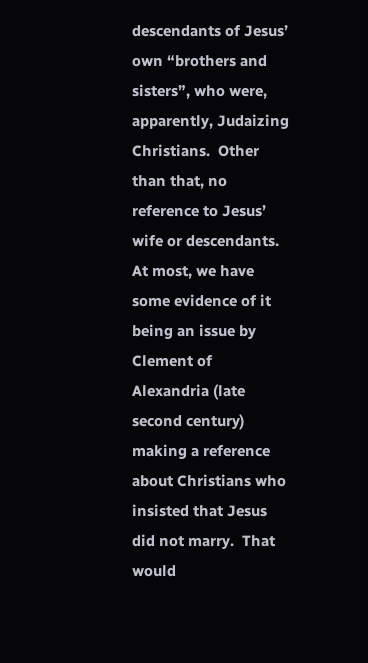descendants of Jesus’ own “brothers and sisters”, who were, apparently, Judaizing Christians.  Other than that, no reference to Jesus’ wife or descendants.  At most, we have some evidence of it being an issue by Clement of Alexandria (late second century) making a reference about Christians who insisted that Jesus did not marry.  That would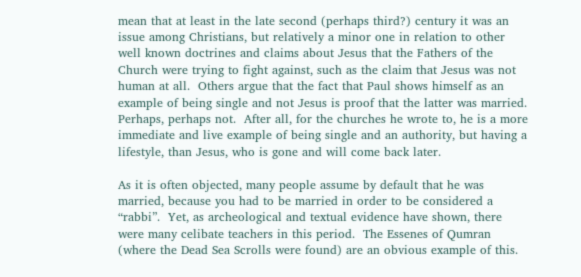mean that at least in the late second (perhaps third?) century it was an issue among Christians, but relatively a minor one in relation to other well known doctrines and claims about Jesus that the Fathers of the Church were trying to fight against, such as the claim that Jesus was not human at all.  Others argue that the fact that Paul shows himself as an example of being single and not Jesus is proof that the latter was married.  Perhaps, perhaps not.  After all, for the churches he wrote to, he is a more immediate and live example of being single and an authority, but having a lifestyle, than Jesus, who is gone and will come back later.

As it is often objected, many people assume by default that he was married, because you had to be married in order to be considered a “rabbi”.  Yet, as archeological and textual evidence have shown, there were many celibate teachers in this period.  The Essenes of Qumran (where the Dead Sea Scrolls were found) are an obvious example of this.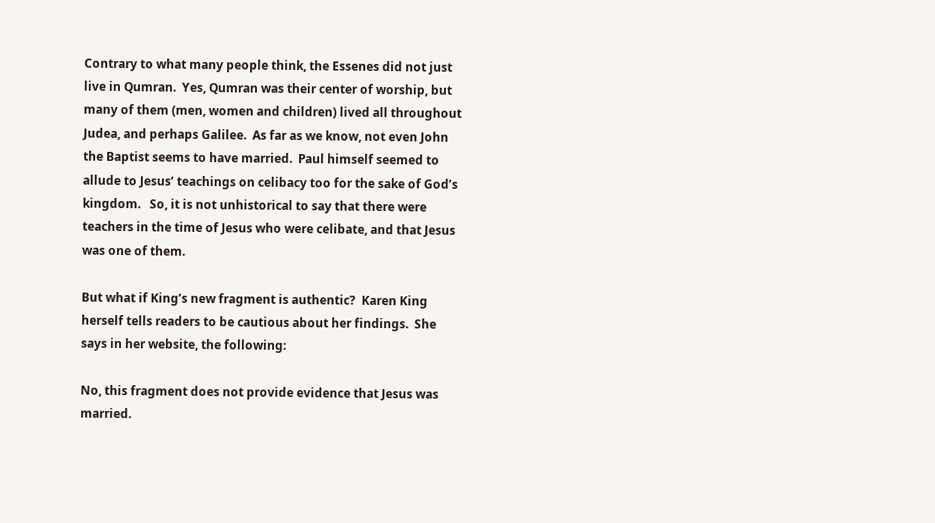Contrary to what many people think, the Essenes did not just live in Qumran.  Yes, Qumran was their center of worship, but many of them (men, women and children) lived all throughout Judea, and perhaps Galilee.  As far as we know, not even John the Baptist seems to have married.  Paul himself seemed to allude to Jesus’ teachings on celibacy too for the sake of God’s kingdom.   So, it is not unhistorical to say that there were teachers in the time of Jesus who were celibate, and that Jesus was one of them.

But what if King’s new fragment is authentic?  Karen King herself tells readers to be cautious about her findings.  She says in her website, the following:

No, this fragment does not provide evidence that Jesus was married.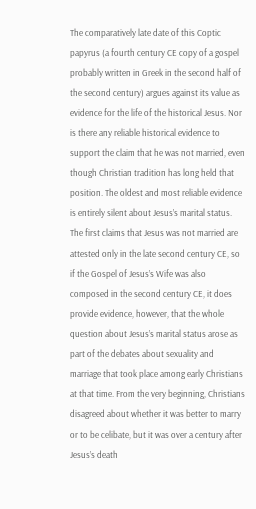The comparatively late date of this Coptic papyrus (a fourth century CE copy of a gospel probably written in Greek in the second half of the second century) argues against its value as evidence for the life of the historical Jesus. Nor is there any reliable historical evidence to support the claim that he was not married, even though Christian tradition has long held that position. The oldest and most reliable evidence is entirely silent about Jesus’s marital status. The first claims that Jesus was not married are attested only in the late second century CE, so if the Gospel of Jesus’s Wife was also composed in the second century CE, it does provide evidence, however, that the whole question about Jesus’s marital status arose as part of the debates about sexuality and marriage that took place among early Christians at that time. From the very beginning, Christians disagreed about whether it was better to marry or to be celibate, but it was over a century after Jesus’s death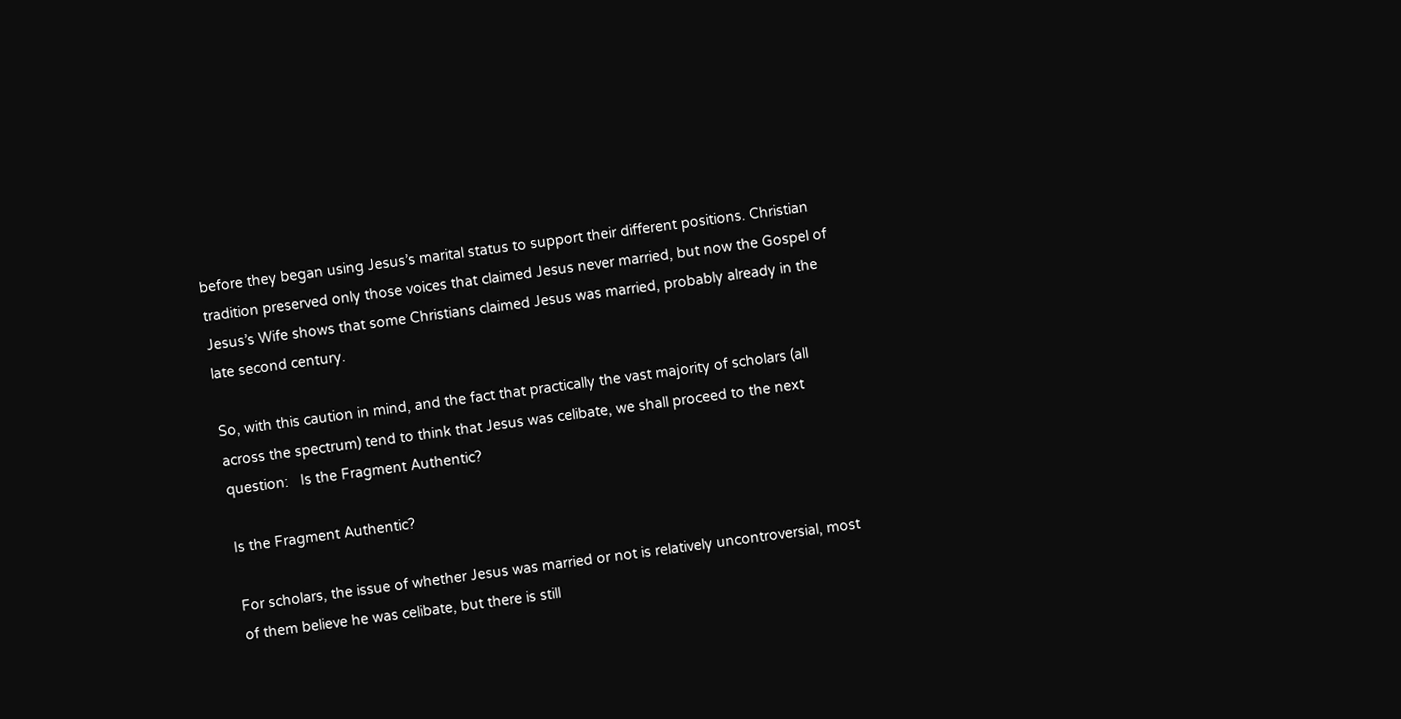before they began using Jesus’s marital status to support their different positions. Christian tradition preserved only those voices that claimed Jesus never married, but now the Gospel of Jesus’s Wife shows that some Christians claimed Jesus was married, probably already in the late second century.

So, with this caution in mind, and the fact that practically the vast majority of scholars (all across the spectrum) tend to think that Jesus was celibate, we shall proceed to the next question:   Is the Fragment Authentic?

Is the Fragment Authentic?

For scholars, the issue of whether Jesus was married or not is relatively uncontroversial, most of them believe he was celibate, but there is still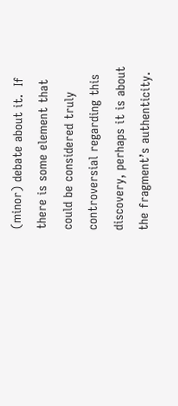(minor) debate about it.  If there is some element that could be considered truly controversial regarding this discovery, perhaps it is about the fragment’s authenticity.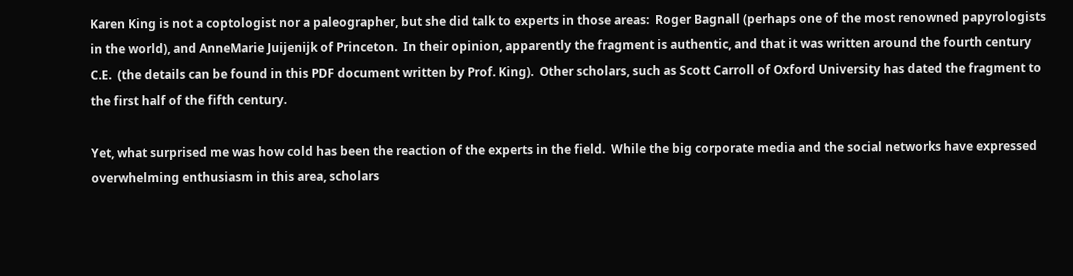Karen King is not a coptologist nor a paleographer, but she did talk to experts in those areas:  Roger Bagnall (perhaps one of the most renowned papyrologists in the world), and AnneMarie Juijenijk of Princeton.  In their opinion, apparently the fragment is authentic, and that it was written around the fourth century C.E.  (the details can be found in this PDF document written by Prof. King).  Other scholars, such as Scott Carroll of Oxford University has dated the fragment to the first half of the fifth century.

Yet, what surprised me was how cold has been the reaction of the experts in the field.  While the big corporate media and the social networks have expressed overwhelming enthusiasm in this area, scholars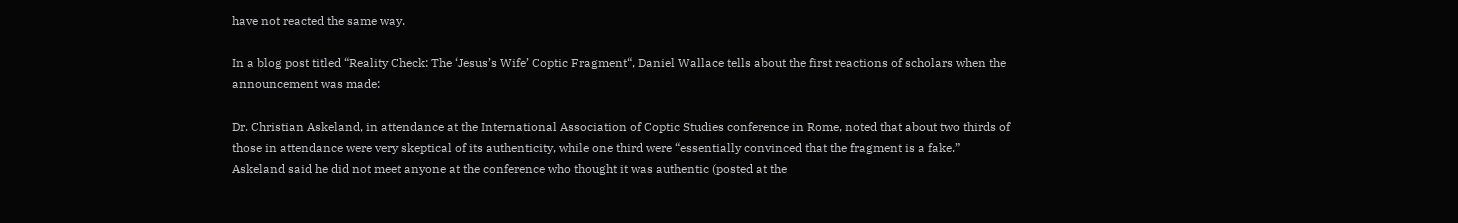have not reacted the same way.

In a blog post titled “Reality Check: The ‘Jesus’s Wife’ Coptic Fragment“, Daniel Wallace tells about the first reactions of scholars when the announcement was made:

Dr. Christian Askeland, in attendance at the International Association of Coptic Studies conference in Rome, noted that about two thirds of those in attendance were very skeptical of its authenticity, while one third were “essentially convinced that the fragment is a fake.” Askeland said he did not meet anyone at the conference who thought it was authentic (posted at the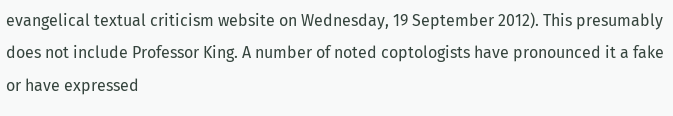evangelical textual criticism website on Wednesday, 19 September 2012). This presumably does not include Professor King. A number of noted coptologists have pronounced it a fake or have expressed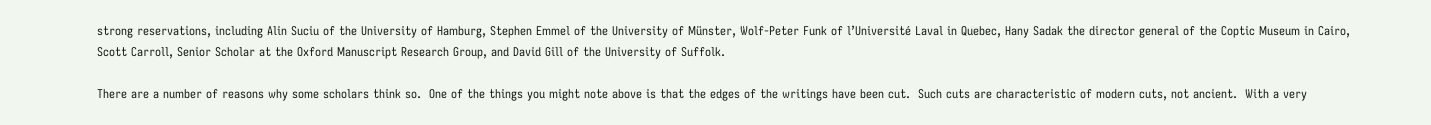strong reservations, including Alin Suciu of the University of Hamburg, Stephen Emmel of the University of Münster, Wolf-Peter Funk of l’Université Laval in Quebec, Hany Sadak the director general of the Coptic Museum in Cairo, Scott Carroll, Senior Scholar at the Oxford Manuscript Research Group, and David Gill of the University of Suffolk.

There are a number of reasons why some scholars think so.  One of the things you might note above is that the edges of the writings have been cut.  Such cuts are characteristic of modern cuts, not ancient.  With a very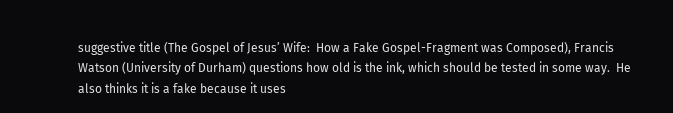suggestive title (The Gospel of Jesus’ Wife:  How a Fake Gospel-Fragment was Composed), Francis Watson (University of Durham) questions how old is the ink, which should be tested in some way.  He also thinks it is a fake because it uses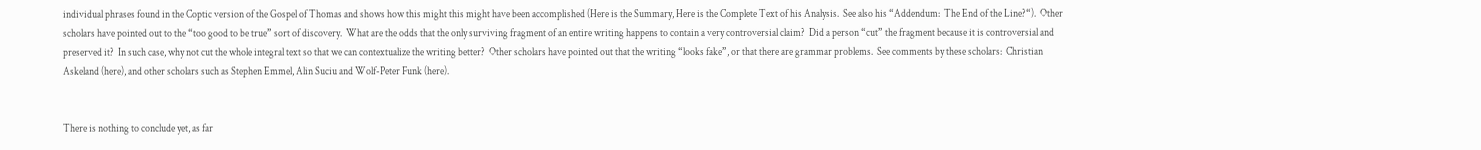individual phrases found in the Coptic version of the Gospel of Thomas and shows how this might this might have been accomplished (Here is the Summary, Here is the Complete Text of his Analysis.  See also his “Addendum:  The End of the Line?“).  Other scholars have pointed out to the “too good to be true” sort of discovery.  What are the odds that the only surviving fragment of an entire writing happens to contain a very controversial claim?  Did a person “cut” the fragment because it is controversial and preserved it?  In such case, why not cut the whole integral text so that we can contextualize the writing better?  Other scholars have pointed out that the writing “looks fake”, or that there are grammar problems.  See comments by these scholars:  Christian Askeland (here), and other scholars such as Stephen Emmel, Alin Suciu and Wolf-Peter Funk (here).


There is nothing to conclude yet, as far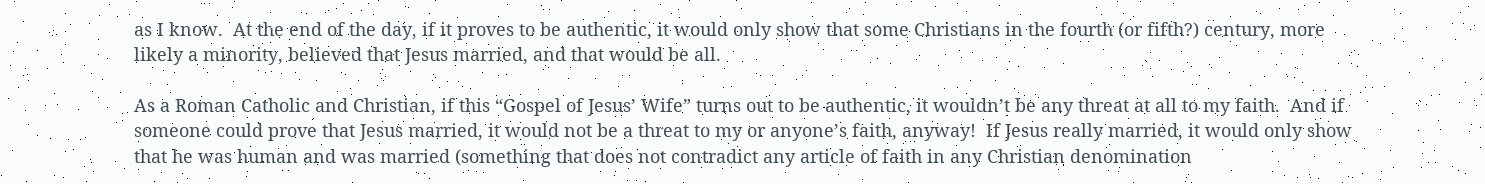as I know.  At the end of the day, if it proves to be authentic, it would only show that some Christians in the fourth (or fifth?) century, more likely a minority, believed that Jesus married, and that would be all.

As a Roman Catholic and Christian, if this “Gospel of Jesus’ Wife” turns out to be authentic, it wouldn’t be any threat at all to my faith.  And if someone could prove that Jesus married, it would not be a threat to my or anyone’s faith, anyway!  If Jesus really married, it would only show that he was human and was married (something that does not contradict any article of faith in any Christian denomination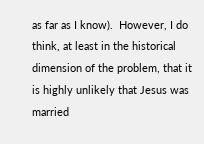as far as I know).  However, I do think, at least in the historical dimension of the problem, that it is highly unlikely that Jesus was married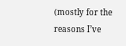(mostly for the reasons I’ve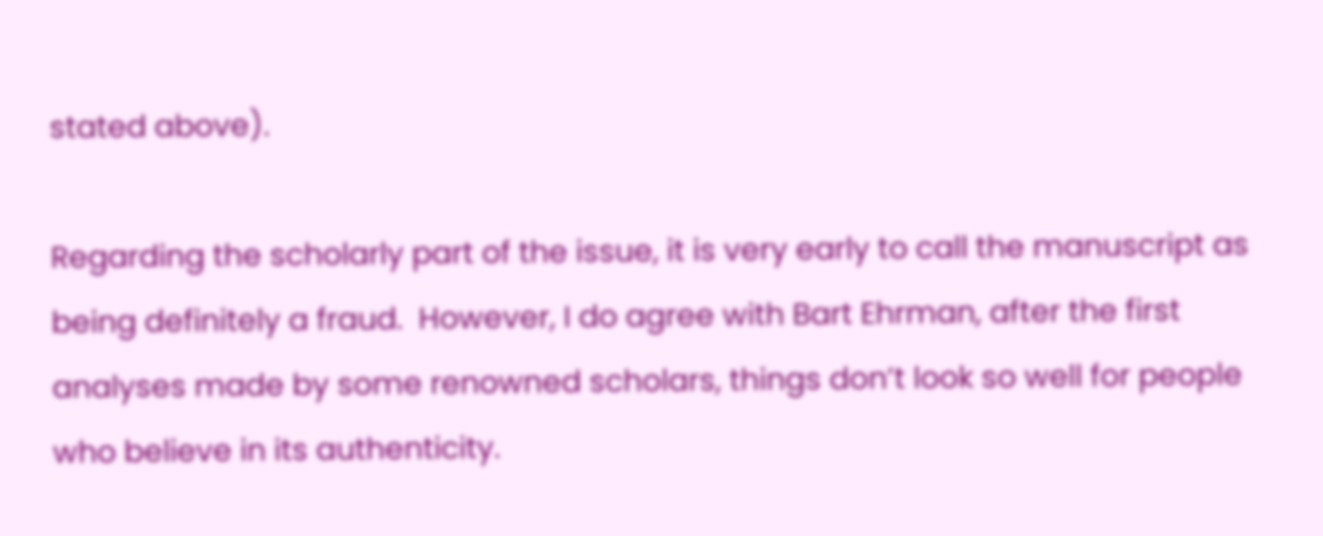stated above).

Regarding the scholarly part of the issue, it is very early to call the manuscript as being definitely a fraud.  However, I do agree with Bart Ehrman, after the first analyses made by some renowned scholars, things don’t look so well for people who believe in its authenticity.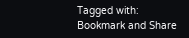Tagged with:
Bookmark and Share